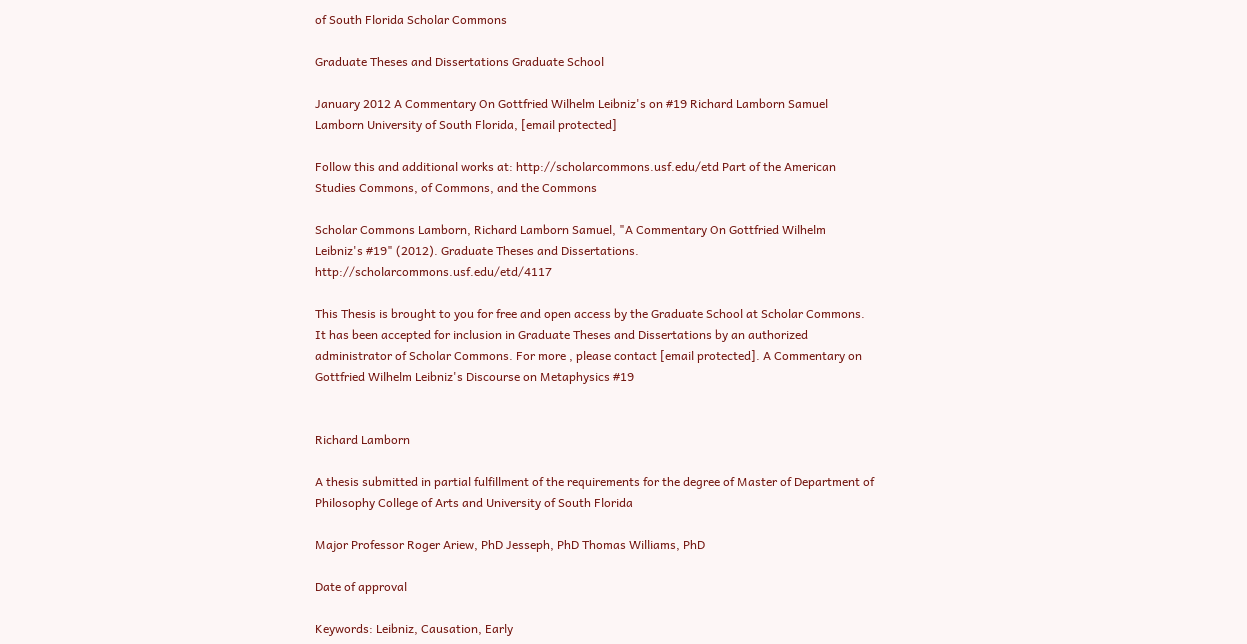of South Florida Scholar Commons

Graduate Theses and Dissertations Graduate School

January 2012 A Commentary On Gottfried Wilhelm Leibniz's on #19 Richard Lamborn Samuel Lamborn University of South Florida, [email protected]

Follow this and additional works at: http://scholarcommons.usf.edu/etd Part of the American Studies Commons, of Commons, and the Commons

Scholar Commons Lamborn, Richard Lamborn Samuel, "A Commentary On Gottfried Wilhelm Leibniz's #19" (2012). Graduate Theses and Dissertations. http://scholarcommons.usf.edu/etd/4117

This Thesis is brought to you for free and open access by the Graduate School at Scholar Commons. It has been accepted for inclusion in Graduate Theses and Dissertations by an authorized administrator of Scholar Commons. For more , please contact [email protected]. A Commentary on Gottfried Wilhelm Leibniz's Discourse on Metaphysics #19


Richard Lamborn

A thesis submitted in partial fulfillment of the requirements for the degree of Master of Department of Philosophy College of Arts and University of South Florida

Major Professor Roger Ariew, PhD Jesseph, PhD Thomas Williams, PhD

Date of approval

Keywords: Leibniz, Causation, Early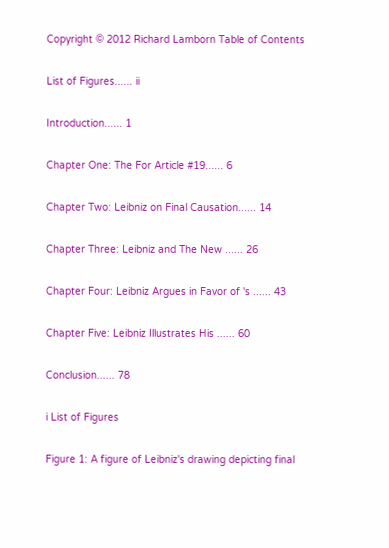Copyright © 2012 Richard Lamborn Table of Contents

List of Figures...... ii

Introduction...... 1

Chapter One: The For Article #19...... 6

Chapter Two: Leibniz on Final Causation...... 14

Chapter Three: Leibniz and The New ...... 26

Chapter Four: Leibniz Argues in Favor of 's ...... 43

Chapter Five: Leibniz Illustrates His ...... 60

Conclusion...... 78

i List of Figures

Figure 1: A figure of Leibniz's drawing depicting final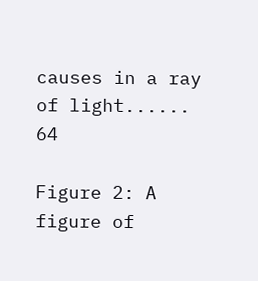causes in a ray of light...... 64

Figure 2: A figure of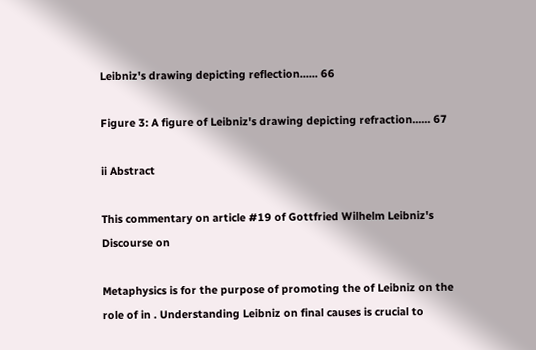Leibniz's drawing depicting reflection...... 66

Figure 3: A figure of Leibniz's drawing depicting refraction...... 67

ii Abstract

This commentary on article #19 of Gottfried Wilhelm Leibniz's Discourse on

Metaphysics is for the purpose of promoting the of Leibniz on the role of in . Understanding Leibniz on final causes is crucial to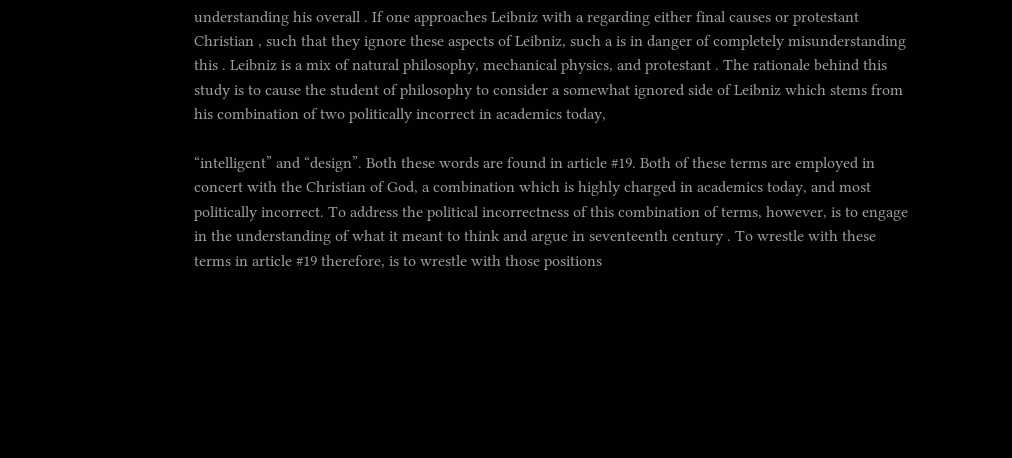understanding his overall . If one approaches Leibniz with a regarding either final causes or protestant Christian , such that they ignore these aspects of Leibniz, such a is in danger of completely misunderstanding this . Leibniz is a mix of natural philosophy, mechanical physics, and protestant . The rationale behind this study is to cause the student of philosophy to consider a somewhat ignored side of Leibniz which stems from his combination of two politically incorrect in academics today,

“intelligent” and “design”. Both these words are found in article #19. Both of these terms are employed in concert with the Christian of God, a combination which is highly charged in academics today, and most politically incorrect. To address the political incorrectness of this combination of terms, however, is to engage in the understanding of what it meant to think and argue in seventeenth century . To wrestle with these terms in article #19 therefore, is to wrestle with those positions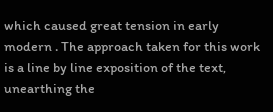which caused great tension in early modern . The approach taken for this work is a line by line exposition of the text, unearthing the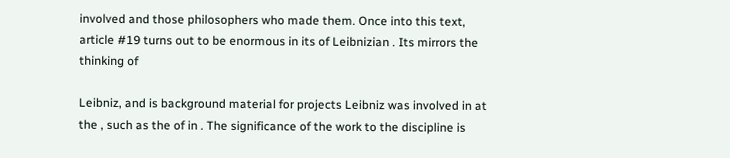involved and those philosophers who made them. Once into this text, article #19 turns out to be enormous in its of Leibnizian . Its mirrors the thinking of

Leibniz, and is background material for projects Leibniz was involved in at the , such as the of in . The significance of the work to the discipline is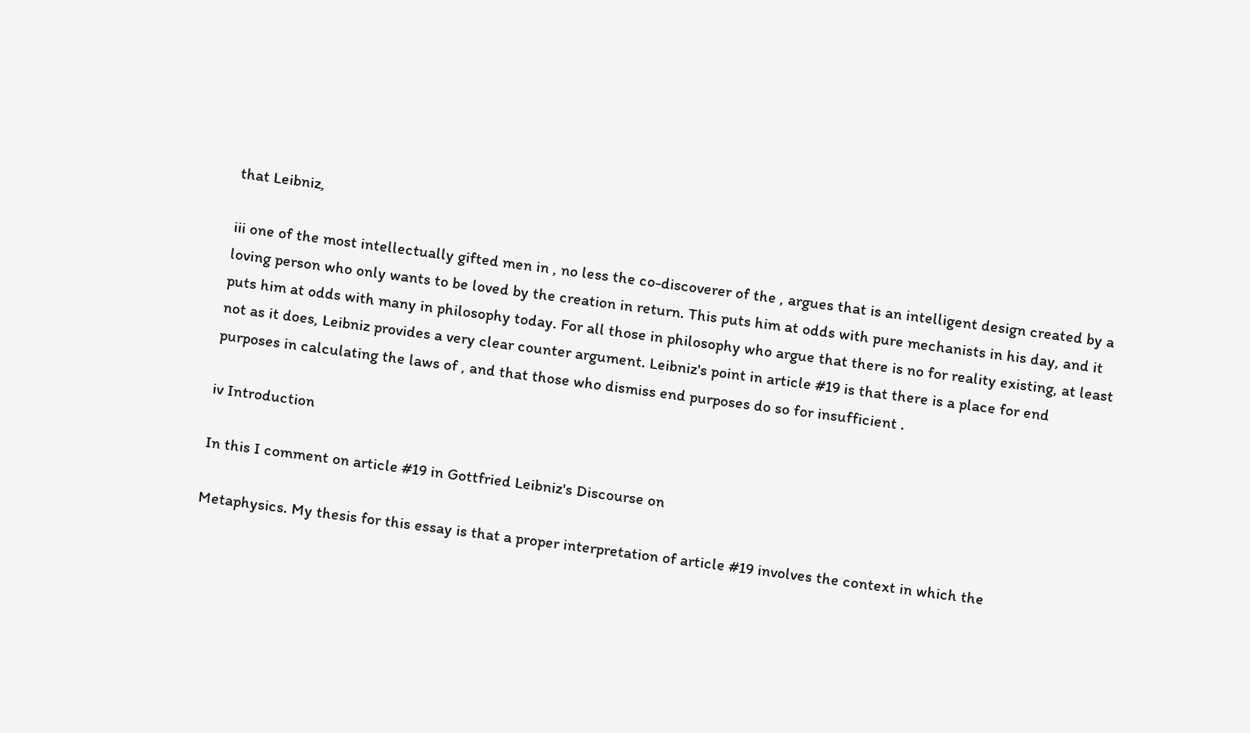that Leibniz,

iii one of the most intellectually gifted men in , no less the co-discoverer of the , argues that is an intelligent design created by a loving person who only wants to be loved by the creation in return. This puts him at odds with pure mechanists in his day, and it puts him at odds with many in philosophy today. For all those in philosophy who argue that there is no for reality existing, at least not as it does, Leibniz provides a very clear counter argument. Leibniz's point in article #19 is that there is a place for end purposes in calculating the laws of , and that those who dismiss end purposes do so for insufficient .

iv Introduction

In this I comment on article #19 in Gottfried Leibniz's Discourse on

Metaphysics. My thesis for this essay is that a proper interpretation of article #19 involves the context in which the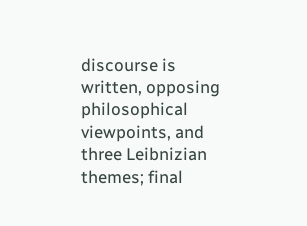discourse is written, opposing philosophical viewpoints, and three Leibnizian themes; final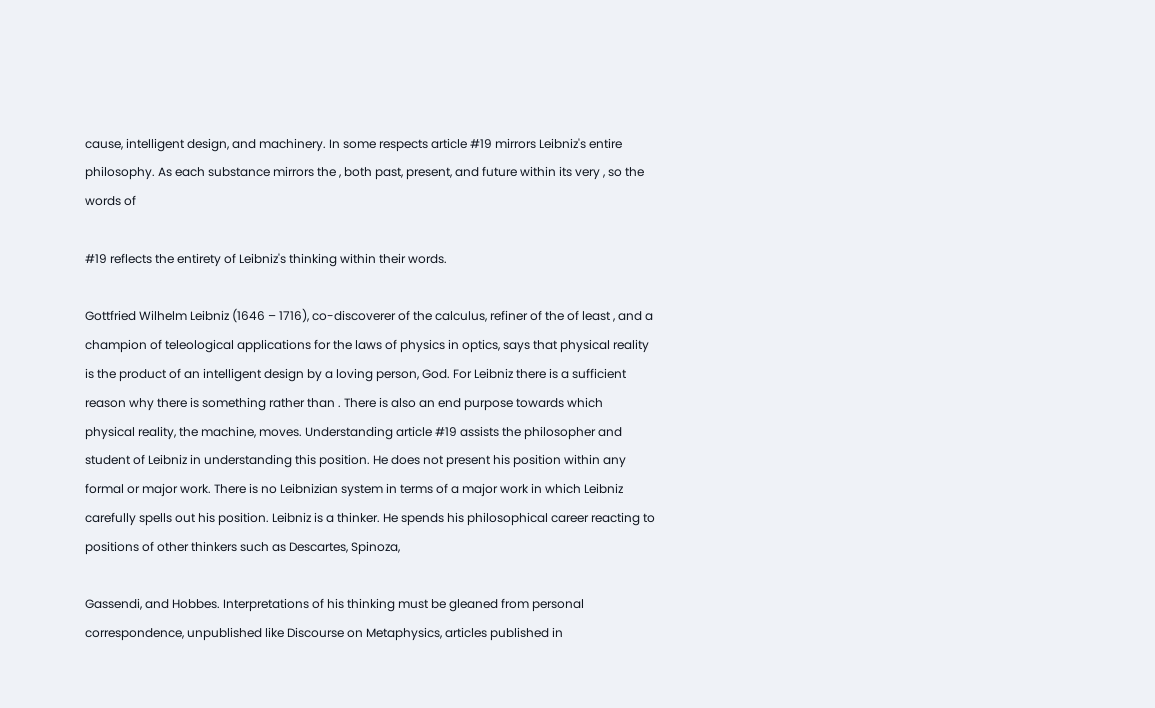cause, intelligent design, and machinery. In some respects article #19 mirrors Leibniz's entire philosophy. As each substance mirrors the , both past, present, and future within its very , so the words of

#19 reflects the entirety of Leibniz's thinking within their words.

Gottfried Wilhelm Leibniz (1646 – 1716), co-discoverer of the calculus, refiner of the of least , and a champion of teleological applications for the laws of physics in optics, says that physical reality is the product of an intelligent design by a loving person, God. For Leibniz there is a sufficient reason why there is something rather than . There is also an end purpose towards which physical reality, the machine, moves. Understanding article #19 assists the philosopher and student of Leibniz in understanding this position. He does not present his position within any formal or major work. There is no Leibnizian system in terms of a major work in which Leibniz carefully spells out his position. Leibniz is a thinker. He spends his philosophical career reacting to positions of other thinkers such as Descartes, Spinoza,

Gassendi, and Hobbes. Interpretations of his thinking must be gleaned from personal correspondence, unpublished like Discourse on Metaphysics, articles published in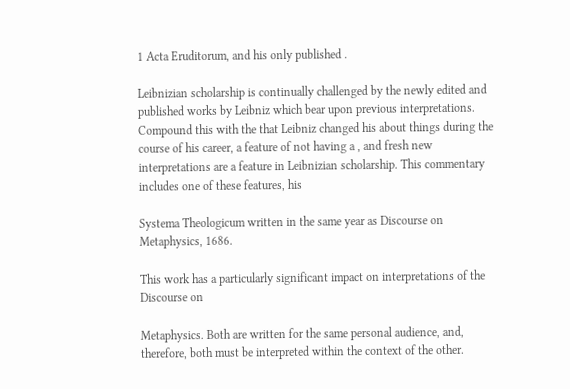1 Acta Eruditorum, and his only published .

Leibnizian scholarship is continually challenged by the newly edited and published works by Leibniz which bear upon previous interpretations. Compound this with the that Leibniz changed his about things during the course of his career, a feature of not having a , and fresh new interpretations are a feature in Leibnizian scholarship. This commentary includes one of these features, his

Systema Theologicum written in the same year as Discourse on Metaphysics, 1686.

This work has a particularly significant impact on interpretations of the Discourse on

Metaphysics. Both are written for the same personal audience, and, therefore, both must be interpreted within the context of the other.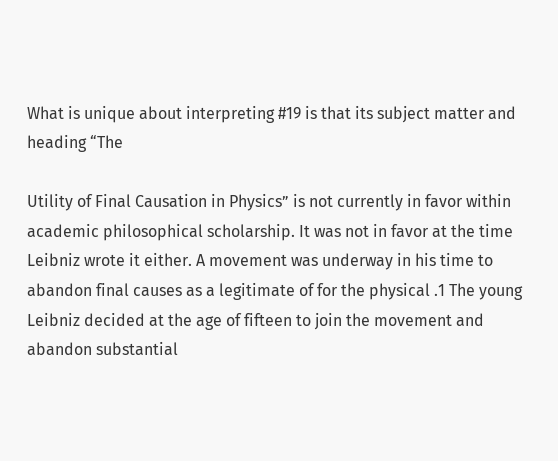What is unique about interpreting #19 is that its subject matter and heading “The

Utility of Final Causation in Physics” is not currently in favor within academic philosophical scholarship. It was not in favor at the time Leibniz wrote it either. A movement was underway in his time to abandon final causes as a legitimate of for the physical .1 The young Leibniz decided at the age of fifteen to join the movement and abandon substantial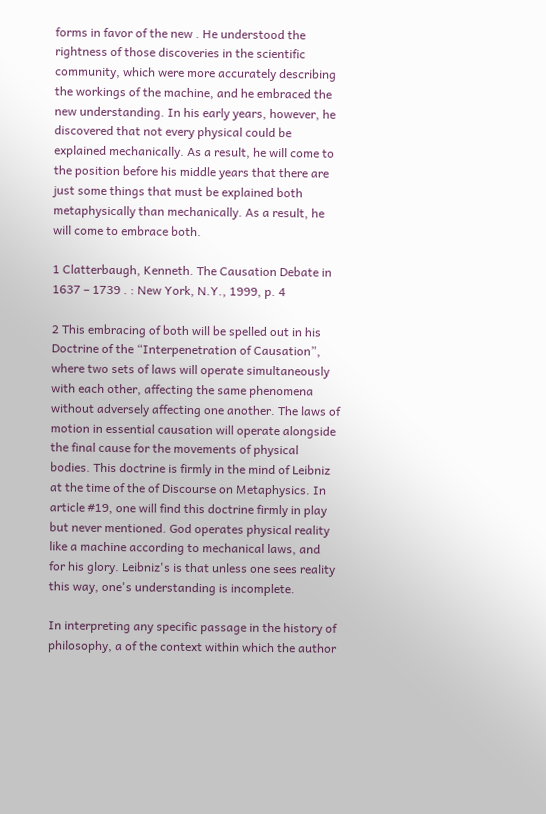forms in favor of the new . He understood the rightness of those discoveries in the scientific community, which were more accurately describing the workings of the machine, and he embraced the new understanding. In his early years, however, he discovered that not every physical could be explained mechanically. As a result, he will come to the position before his middle years that there are just some things that must be explained both metaphysically than mechanically. As a result, he will come to embrace both.

1 Clatterbaugh, Kenneth. The Causation Debate in 1637 – 1739 . : New York, N.Y., 1999, p. 4

2 This embracing of both will be spelled out in his Doctrine of the “Interpenetration of Causation”, where two sets of laws will operate simultaneously with each other, affecting the same phenomena without adversely affecting one another. The laws of motion in essential causation will operate alongside the final cause for the movements of physical bodies. This doctrine is firmly in the mind of Leibniz at the time of the of Discourse on Metaphysics. In article #19, one will find this doctrine firmly in play but never mentioned. God operates physical reality like a machine according to mechanical laws, and for his glory. Leibniz's is that unless one sees reality this way, one's understanding is incomplete.

In interpreting any specific passage in the history of philosophy, a of the context within which the author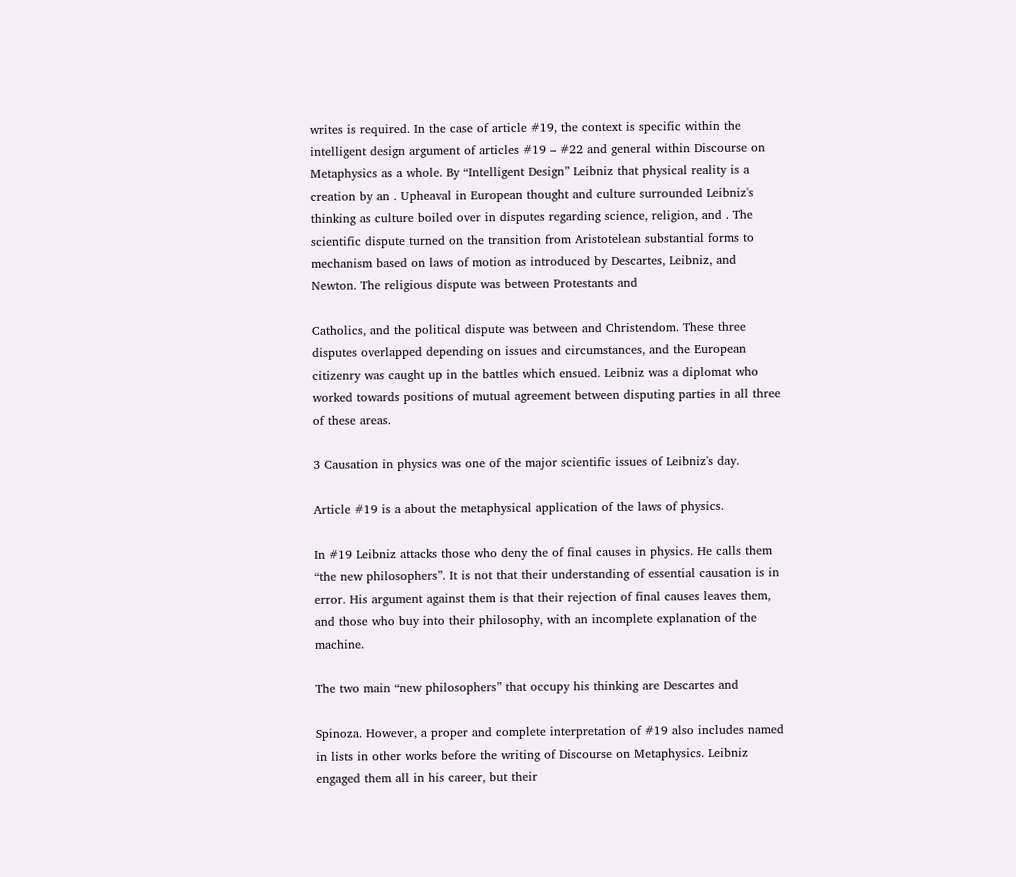writes is required. In the case of article #19, the context is specific within the intelligent design argument of articles #19 – #22 and general within Discourse on Metaphysics as a whole. By “Intelligent Design” Leibniz that physical reality is a creation by an . Upheaval in European thought and culture surrounded Leibniz's thinking as culture boiled over in disputes regarding science, religion, and . The scientific dispute turned on the transition from Aristotelean substantial forms to mechanism based on laws of motion as introduced by Descartes, Leibniz, and Newton. The religious dispute was between Protestants and

Catholics, and the political dispute was between and Christendom. These three disputes overlapped depending on issues and circumstances, and the European citizenry was caught up in the battles which ensued. Leibniz was a diplomat who worked towards positions of mutual agreement between disputing parties in all three of these areas.

3 Causation in physics was one of the major scientific issues of Leibniz's day.

Article #19 is a about the metaphysical application of the laws of physics.

In #19 Leibniz attacks those who deny the of final causes in physics. He calls them “the new philosophers”. It is not that their understanding of essential causation is in error. His argument against them is that their rejection of final causes leaves them, and those who buy into their philosophy, with an incomplete explanation of the machine.

The two main “new philosophers” that occupy his thinking are Descartes and

Spinoza. However, a proper and complete interpretation of #19 also includes named in lists in other works before the writing of Discourse on Metaphysics. Leibniz engaged them all in his career, but their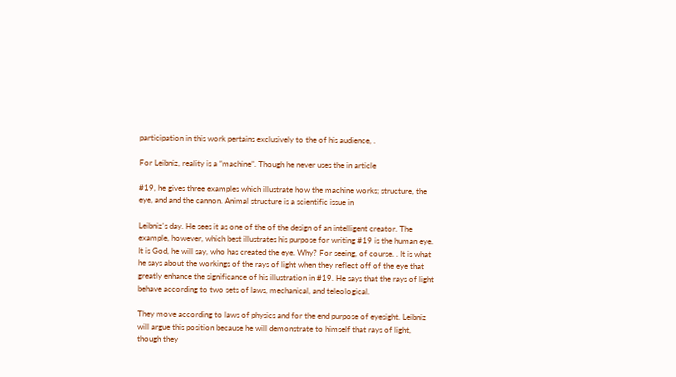participation in this work pertains exclusively to the of his audience, .

For Leibniz, reality is a “machine”. Though he never uses the in article

#19, he gives three examples which illustrate how the machine works; structure, the eye, and and the cannon. Animal structure is a scientific issue in

Leibniz's day. He sees it as one of the of the design of an intelligent creator. The example, however, which best illustrates his purpose for writing #19 is the human eye. It is God, he will say, who has created the eye. Why? For seeing, of course. . It is what he says about the workings of the rays of light when they reflect off of the eye that greatly enhance the significance of his illustration in #19. He says that the rays of light behave according to two sets of laws, mechanical, and teleological.

They move according to laws of physics and for the end purpose of eyesight. Leibniz will argue this position because he will demonstrate to himself that rays of light, though they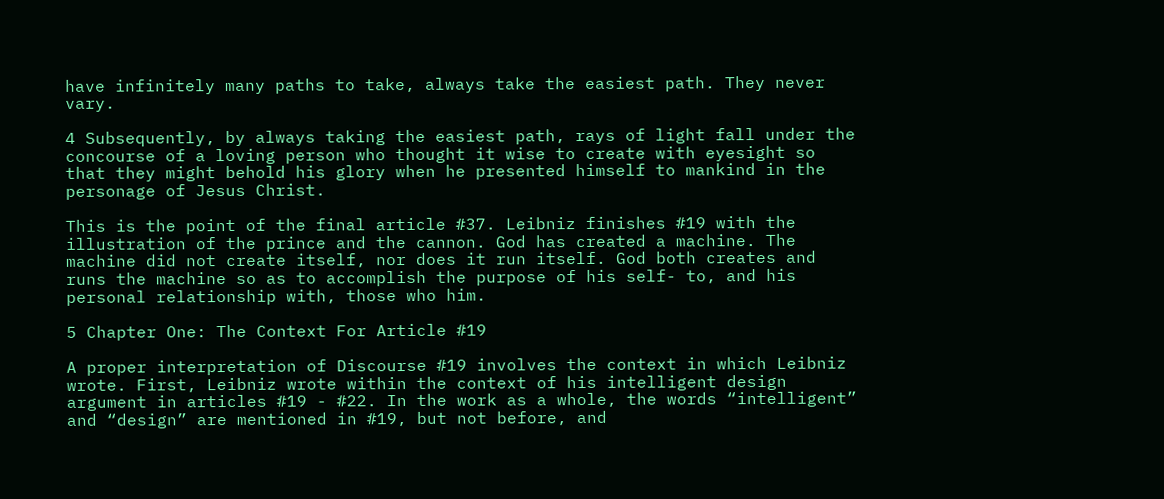have infinitely many paths to take, always take the easiest path. They never vary.

4 Subsequently, by always taking the easiest path, rays of light fall under the concourse of a loving person who thought it wise to create with eyesight so that they might behold his glory when he presented himself to mankind in the personage of Jesus Christ.

This is the point of the final article #37. Leibniz finishes #19 with the illustration of the prince and the cannon. God has created a machine. The machine did not create itself, nor does it run itself. God both creates and runs the machine so as to accomplish the purpose of his self- to, and his personal relationship with, those who him.

5 Chapter One: The Context For Article #19

A proper interpretation of Discourse #19 involves the context in which Leibniz wrote. First, Leibniz wrote within the context of his intelligent design argument in articles #19 - #22. In the work as a whole, the words “intelligent” and “design” are mentioned in #19, but not before, and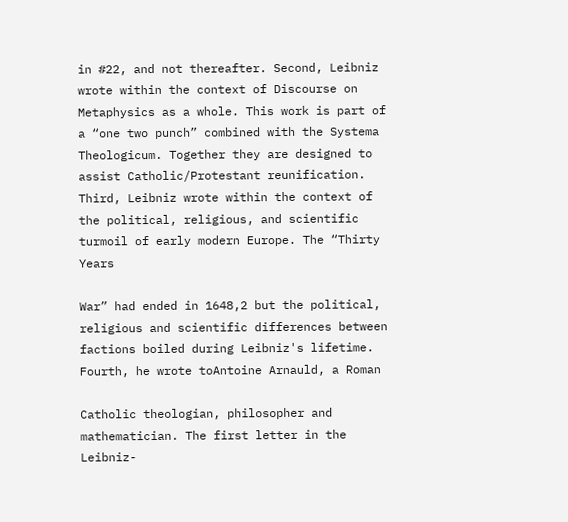in #22, and not thereafter. Second, Leibniz wrote within the context of Discourse on Metaphysics as a whole. This work is part of a “one two punch” combined with the Systema Theologicum. Together they are designed to assist Catholic/Protestant reunification. Third, Leibniz wrote within the context of the political, religious, and scientific turmoil of early modern Europe. The “Thirty Years

War” had ended in 1648,2 but the political, religious and scientific differences between factions boiled during Leibniz's lifetime. Fourth, he wrote toAntoine Arnauld, a Roman

Catholic theologian, philosopher and mathematician. The first letter in the Leibniz-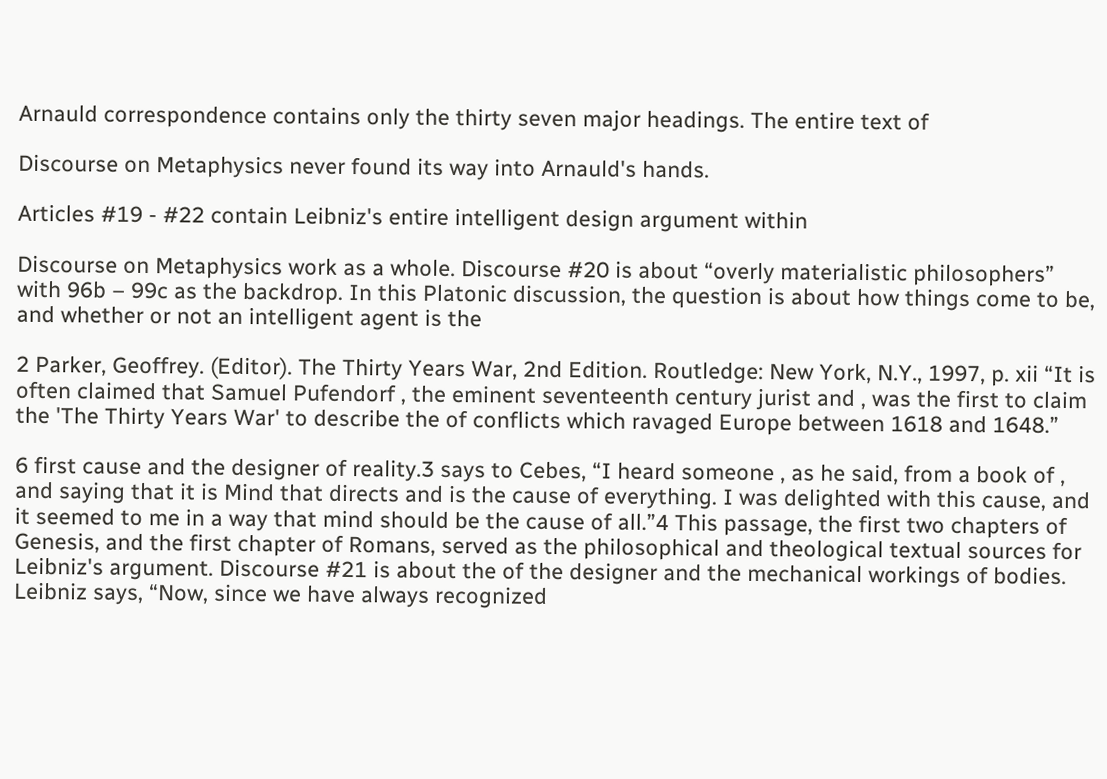Arnauld correspondence contains only the thirty seven major headings. The entire text of

Discourse on Metaphysics never found its way into Arnauld's hands.

Articles #19 - #22 contain Leibniz's entire intelligent design argument within

Discourse on Metaphysics work as a whole. Discourse #20 is about “overly materialistic philosophers” with 96b – 99c as the backdrop. In this Platonic discussion, the question is about how things come to be, and whether or not an intelligent agent is the

2 Parker, Geoffrey. (Editor). The Thirty Years War, 2nd Edition. Routledge: New York, N.Y., 1997, p. xii “It is often claimed that Samuel Pufendorf , the eminent seventeenth century jurist and , was the first to claim the 'The Thirty Years War' to describe the of conflicts which ravaged Europe between 1618 and 1648.”

6 first cause and the designer of reality.3 says to Cebes, “I heard someone , as he said, from a book of , and saying that it is Mind that directs and is the cause of everything. I was delighted with this cause, and it seemed to me in a way that mind should be the cause of all.”4 This passage, the first two chapters of Genesis, and the first chapter of Romans, served as the philosophical and theological textual sources for Leibniz's argument. Discourse #21 is about the of the designer and the mechanical workings of bodies. Leibniz says, “Now, since we have always recognized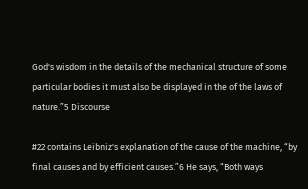God's wisdom in the details of the mechanical structure of some particular bodies it must also be displayed in the of the laws of nature.”5 Discourse

#22 contains Leibniz's explanation of the cause of the machine, “by final causes and by efficient causes.”6 He says, “Both ways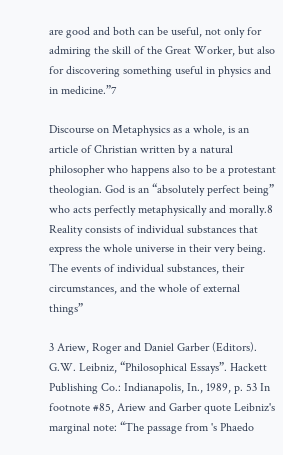are good and both can be useful, not only for admiring the skill of the Great Worker, but also for discovering something useful in physics and in medicine.”7

Discourse on Metaphysics as a whole, is an article of Christian written by a natural philosopher who happens also to be a protestant theologian. God is an “absolutely perfect being” who acts perfectly metaphysically and morally.8 Reality consists of individual substances that express the whole universe in their very being. The events of individual substances, their circumstances, and the whole of external things”

3 Ariew, Roger and Daniel Garber (Editors). G.W. Leibniz, “Philosophical Essays”. Hackett Publishing Co.: Indianapolis, In., 1989, p. 53 In footnote #85, Ariew and Garber quote Leibniz's marginal note: “The passage from 's Phaedo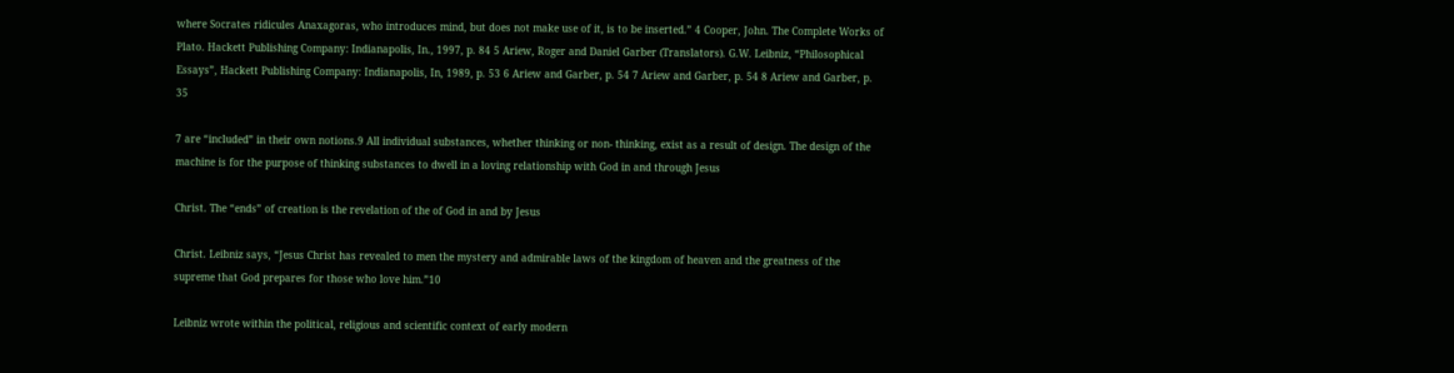where Socrates ridicules Anaxagoras, who introduces mind, but does not make use of it, is to be inserted.” 4 Cooper, John. The Complete Works of Plato. Hackett Publishing Company: Indianapolis, In., 1997, p. 84 5 Ariew, Roger and Daniel Garber (Translators). G.W. Leibniz, “Philosophical Essays”, Hackett Publishing Company: Indianapolis, In, 1989, p. 53 6 Ariew and Garber, p. 54 7 Ariew and Garber, p. 54 8 Ariew and Garber, p. 35

7 are “included” in their own notions.9 All individual substances, whether thinking or non- thinking, exist as a result of design. The design of the machine is for the purpose of thinking substances to dwell in a loving relationship with God in and through Jesus

Christ. The “ends” of creation is the revelation of the of God in and by Jesus

Christ. Leibniz says, “Jesus Christ has revealed to men the mystery and admirable laws of the kingdom of heaven and the greatness of the supreme that God prepares for those who love him.”10

Leibniz wrote within the political, religious and scientific context of early modern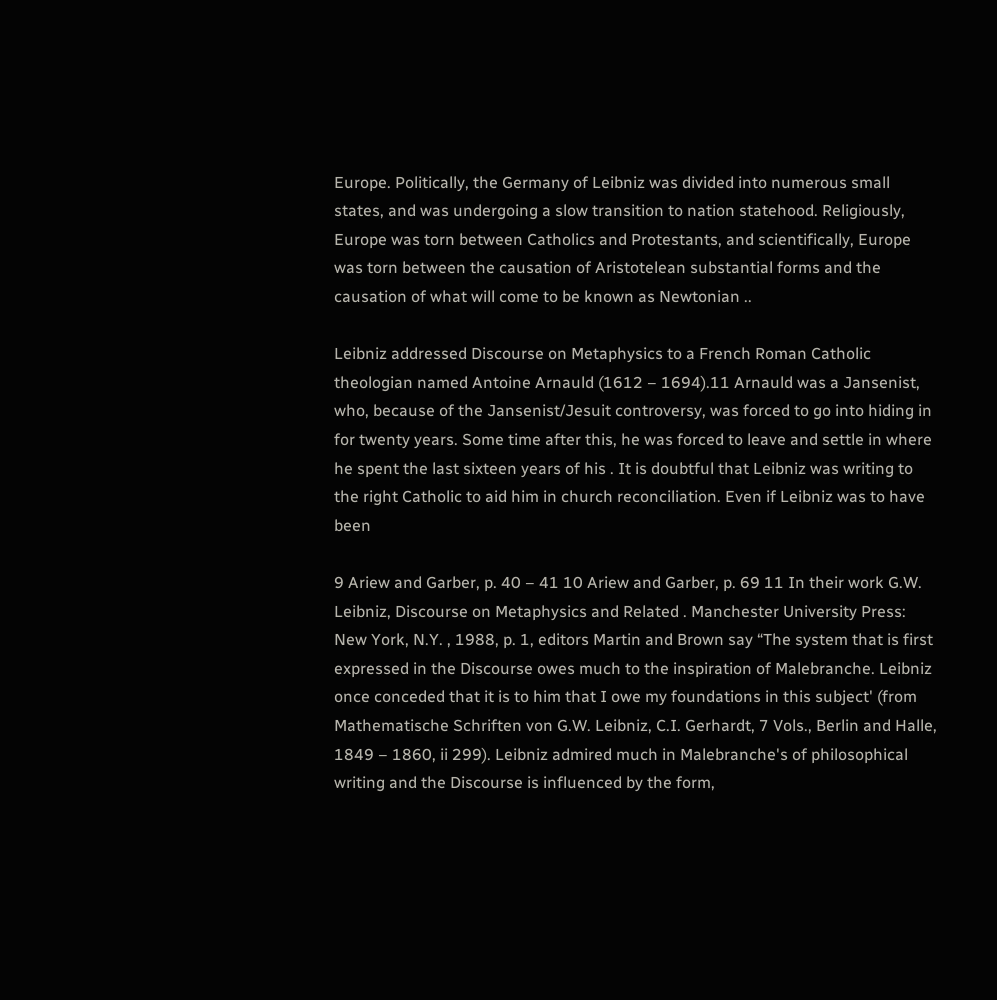Europe. Politically, the Germany of Leibniz was divided into numerous small states, and was undergoing a slow transition to nation statehood. Religiously, Europe was torn between Catholics and Protestants, and scientifically, Europe was torn between the causation of Aristotelean substantial forms and the causation of what will come to be known as Newtonian ..

Leibniz addressed Discourse on Metaphysics to a French Roman Catholic theologian named Antoine Arnauld (1612 – 1694).11 Arnauld was a Jansenist, who, because of the Jansenist/Jesuit controversy, was forced to go into hiding in for twenty years. Some time after this, he was forced to leave and settle in where he spent the last sixteen years of his . It is doubtful that Leibniz was writing to the right Catholic to aid him in church reconciliation. Even if Leibniz was to have been

9 Ariew and Garber, p. 40 – 41 10 Ariew and Garber, p. 69 11 In their work G.W. Leibniz, Discourse on Metaphysics and Related . Manchester University Press: New York, N.Y. , 1988, p. 1, editors Martin and Brown say “The system that is first expressed in the Discourse owes much to the inspiration of Malebranche. Leibniz once conceded that it is to him that I owe my foundations in this subject' (from Mathematische Schriften von G.W. Leibniz, C.I. Gerhardt, 7 Vols., Berlin and Halle, 1849 – 1860, ii 299). Leibniz admired much in Malebranche's of philosophical writing and the Discourse is influenced by the form,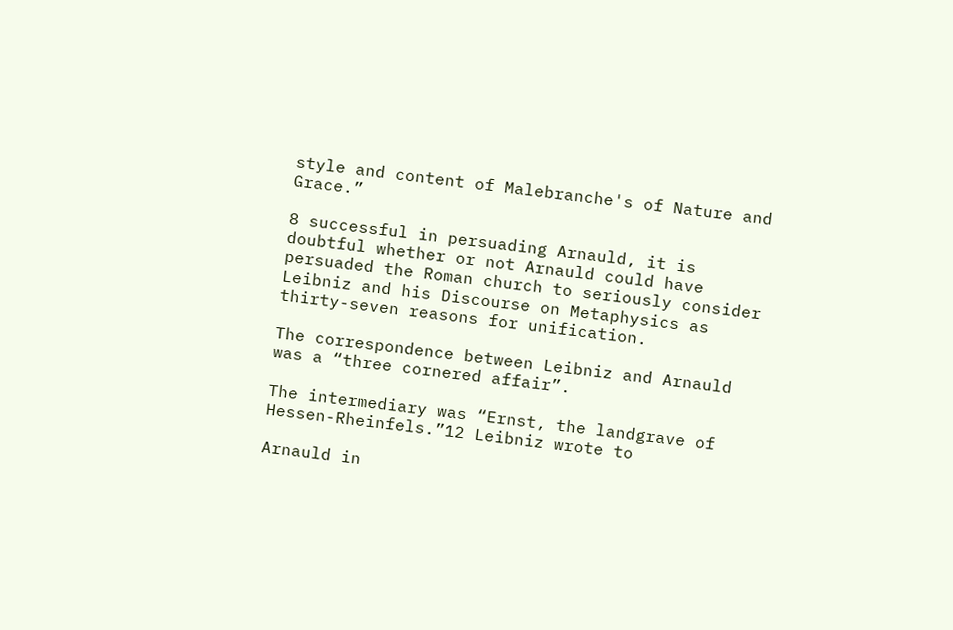style and content of Malebranche's of Nature and Grace.”

8 successful in persuading Arnauld, it is doubtful whether or not Arnauld could have persuaded the Roman church to seriously consider Leibniz and his Discourse on Metaphysics as thirty-seven reasons for unification.

The correspondence between Leibniz and Arnauld was a “three cornered affair”.

The intermediary was “Ernst, the landgrave of Hessen-Rheinfels.”12 Leibniz wrote to

Arnauld in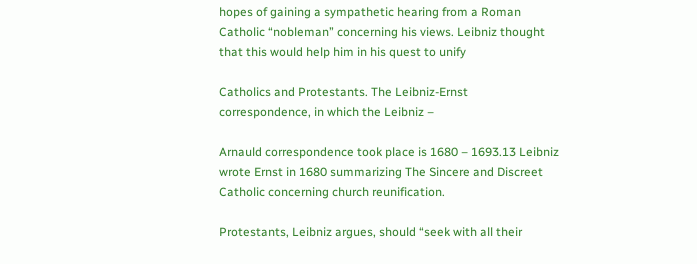hopes of gaining a sympathetic hearing from a Roman Catholic “nobleman” concerning his views. Leibniz thought that this would help him in his quest to unify

Catholics and Protestants. The Leibniz-Ernst correspondence, in which the Leibniz –

Arnauld correspondence took place is 1680 – 1693.13 Leibniz wrote Ernst in 1680 summarizing The Sincere and Discreet Catholic concerning church reunification.

Protestants, Leibniz argues, should “seek with all their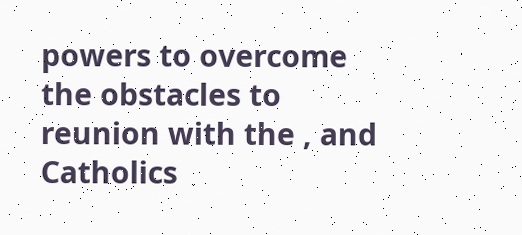powers to overcome the obstacles to reunion with the , and Catholics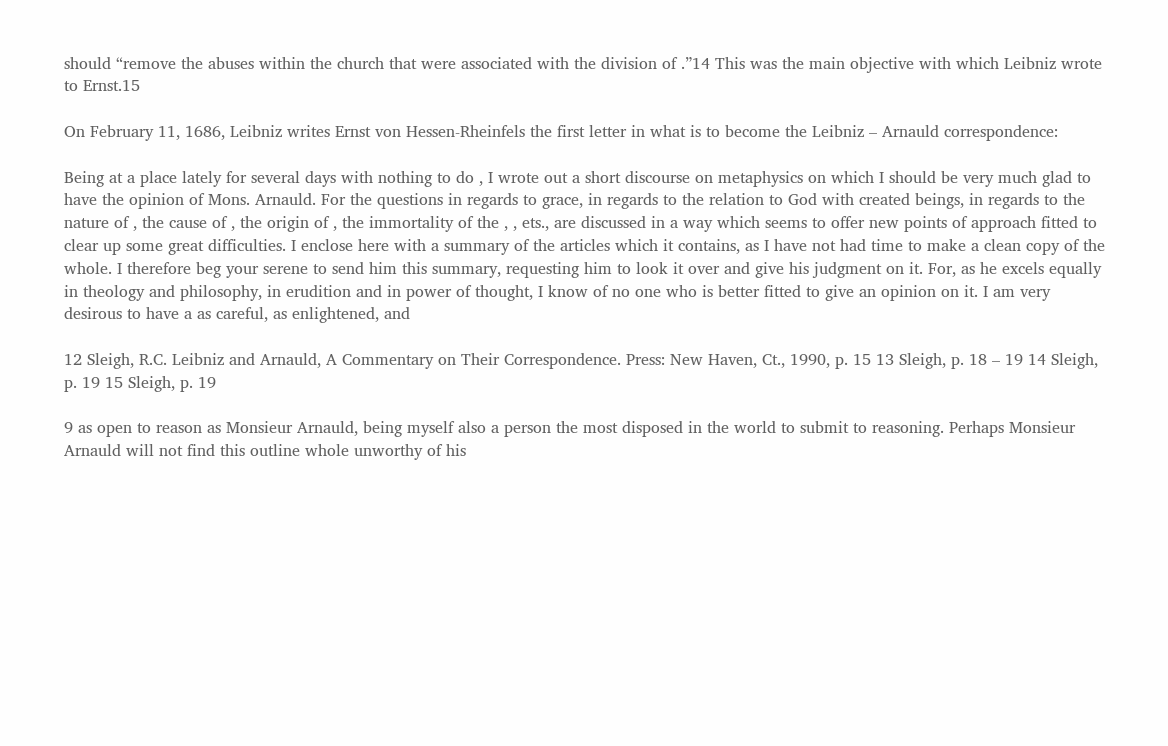should “remove the abuses within the church that were associated with the division of .”14 This was the main objective with which Leibniz wrote to Ernst.15

On February 11, 1686, Leibniz writes Ernst von Hessen-Rheinfels the first letter in what is to become the Leibniz – Arnauld correspondence:

Being at a place lately for several days with nothing to do , I wrote out a short discourse on metaphysics on which I should be very much glad to have the opinion of Mons. Arnauld. For the questions in regards to grace, in regards to the relation to God with created beings, in regards to the nature of , the cause of , the origin of , the immortality of the , , ets., are discussed in a way which seems to offer new points of approach fitted to clear up some great difficulties. I enclose here with a summary of the articles which it contains, as I have not had time to make a clean copy of the whole. I therefore beg your serene to send him this summary, requesting him to look it over and give his judgment on it. For, as he excels equally in theology and philosophy, in erudition and in power of thought, I know of no one who is better fitted to give an opinion on it. I am very desirous to have a as careful, as enlightened, and

12 Sleigh, R.C. Leibniz and Arnauld, A Commentary on Their Correspondence. Press: New Haven, Ct., 1990, p. 15 13 Sleigh, p. 18 – 19 14 Sleigh, p. 19 15 Sleigh, p. 19

9 as open to reason as Monsieur Arnauld, being myself also a person the most disposed in the world to submit to reasoning. Perhaps Monsieur Arnauld will not find this outline whole unworthy of his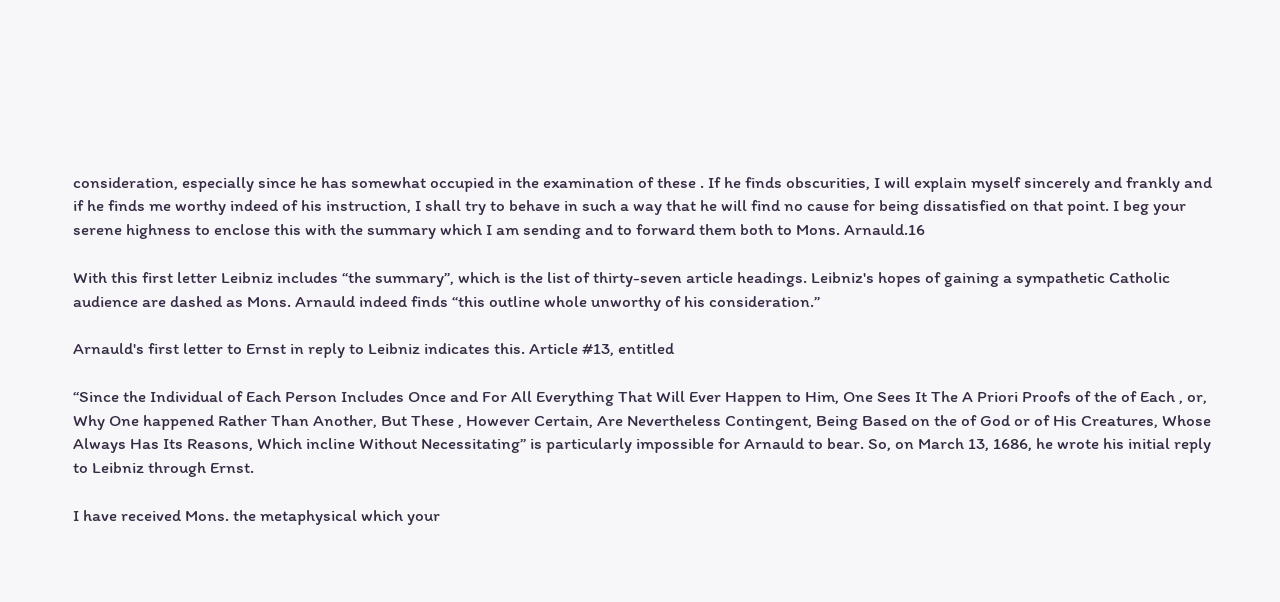consideration, especially since he has somewhat occupied in the examination of these . If he finds obscurities, I will explain myself sincerely and frankly and if he finds me worthy indeed of his instruction, I shall try to behave in such a way that he will find no cause for being dissatisfied on that point. I beg your serene highness to enclose this with the summary which I am sending and to forward them both to Mons. Arnauld.16

With this first letter Leibniz includes “the summary”, which is the list of thirty-seven article headings. Leibniz's hopes of gaining a sympathetic Catholic audience are dashed as Mons. Arnauld indeed finds “this outline whole unworthy of his consideration.”

Arnauld's first letter to Ernst in reply to Leibniz indicates this. Article #13, entitled

“Since the Individual of Each Person Includes Once and For All Everything That Will Ever Happen to Him, One Sees It The A Priori Proofs of the of Each , or, Why One happened Rather Than Another, But These , However Certain, Are Nevertheless Contingent, Being Based on the of God or of His Creatures, Whose Always Has Its Reasons, Which incline Without Necessitating” is particularly impossible for Arnauld to bear. So, on March 13, 1686, he wrote his initial reply to Leibniz through Ernst.

I have received Mons. the metaphysical which your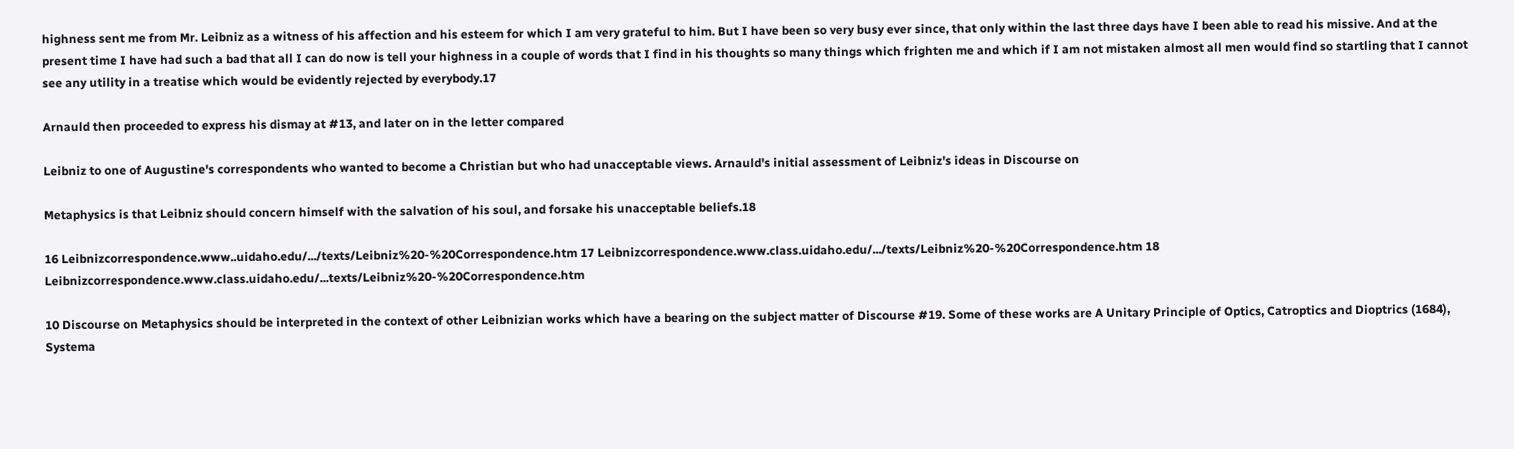highness sent me from Mr. Leibniz as a witness of his affection and his esteem for which I am very grateful to him. But I have been so very busy ever since, that only within the last three days have I been able to read his missive. And at the present time I have had such a bad that all I can do now is tell your highness in a couple of words that I find in his thoughts so many things which frighten me and which if I am not mistaken almost all men would find so startling that I cannot see any utility in a treatise which would be evidently rejected by everybody.17

Arnauld then proceeded to express his dismay at #13, and later on in the letter compared

Leibniz to one of Augustine's correspondents who wanted to become a Christian but who had unacceptable views. Arnauld's initial assessment of Leibniz's ideas in Discourse on

Metaphysics is that Leibniz should concern himself with the salvation of his soul, and forsake his unacceptable beliefs.18

16 Leibnizcorrespondence.www..uidaho.edu/.../texts/Leibniz%20-%20Correspondence.htm 17 Leibnizcorrespondence.www.class.uidaho.edu/.../texts/Leibniz%20-%20Correspondence.htm 18 Leibnizcorrespondence.www.class.uidaho.edu/...texts/Leibniz%20-%20Correspondence.htm

10 Discourse on Metaphysics should be interpreted in the context of other Leibnizian works which have a bearing on the subject matter of Discourse #19. Some of these works are A Unitary Principle of Optics, Catroptics and Dioptrics (1684), Systema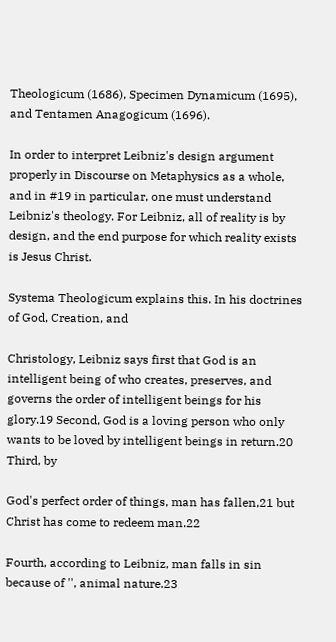Theologicum (1686), Specimen Dynamicum (1695), and Tentamen Anagogicum (1696).

In order to interpret Leibniz's design argument properly in Discourse on Metaphysics as a whole, and in #19 in particular, one must understand Leibniz's theology. For Leibniz, all of reality is by design, and the end purpose for which reality exists is Jesus Christ.

Systema Theologicum explains this. In his doctrines of God, Creation, and

Christology, Leibniz says first that God is an intelligent being of who creates, preserves, and governs the order of intelligent beings for his glory.19 Second, God is a loving person who only wants to be loved by intelligent beings in return.20 Third, by

God's perfect order of things, man has fallen,21 but Christ has come to redeem man.22

Fourth, according to Leibniz, man falls in sin because of '', animal nature.23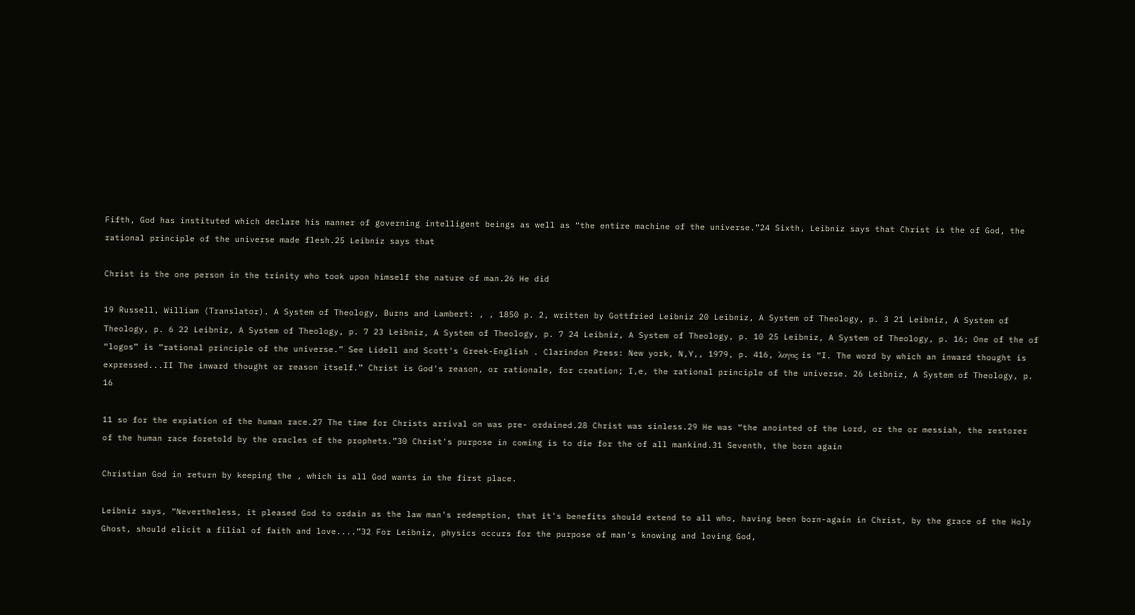Fifth, God has instituted which declare his manner of governing intelligent beings as well as “the entire machine of the universe.”24 Sixth, Leibniz says that Christ is the of God, the rational principle of the universe made flesh.25 Leibniz says that

Christ is the one person in the trinity who took upon himself the nature of man.26 He did

19 Russell, William (Translator). A System of Theology, Burns and Lambert: , , 1850 p. 2, written by Gottfried Leibniz 20 Leibniz, A System of Theology, p. 3 21 Leibniz, A System of Theology, p. 6 22 Leibniz, A System of Theology, p. 7 23 Leibniz, A System of Theology, p. 7 24 Leibniz, A System of Theology, p. 10 25 Leibniz, A System of Theology, p. 16; One of the of “logos” is “rational principle of the universe.” See Lidell and Scott's Greek-English . Clarindon Press: New york, N,Y,, 1979, p. 416, λογος is “I. The word by which an inward thought is expressed...II The inward thought or reason itself.” Christ is God's reason, or rationale, for creation; I,e, the rational principle of the universe. 26 Leibniz, A System of Theology, p. 16

11 so for the expiation of the human race.27 The time for Christs arrival on was pre- ordained.28 Christ was sinless.29 He was “the anointed of the Lord, or the or messiah, the restorer of the human race foretold by the oracles of the prophets.”30 Christ's purpose in coming is to die for the of all mankind.31 Seventh, the born again

Christian God in return by keeping the , which is all God wants in the first place.

Leibniz says, “Nevertheless, it pleased God to ordain as the law man's redemption, that it's benefits should extend to all who, having been born-again in Christ, by the grace of the Holy Ghost, should elicit a filial of faith and love....”32 For Leibniz, physics occurs for the purpose of man's knowing and loving God,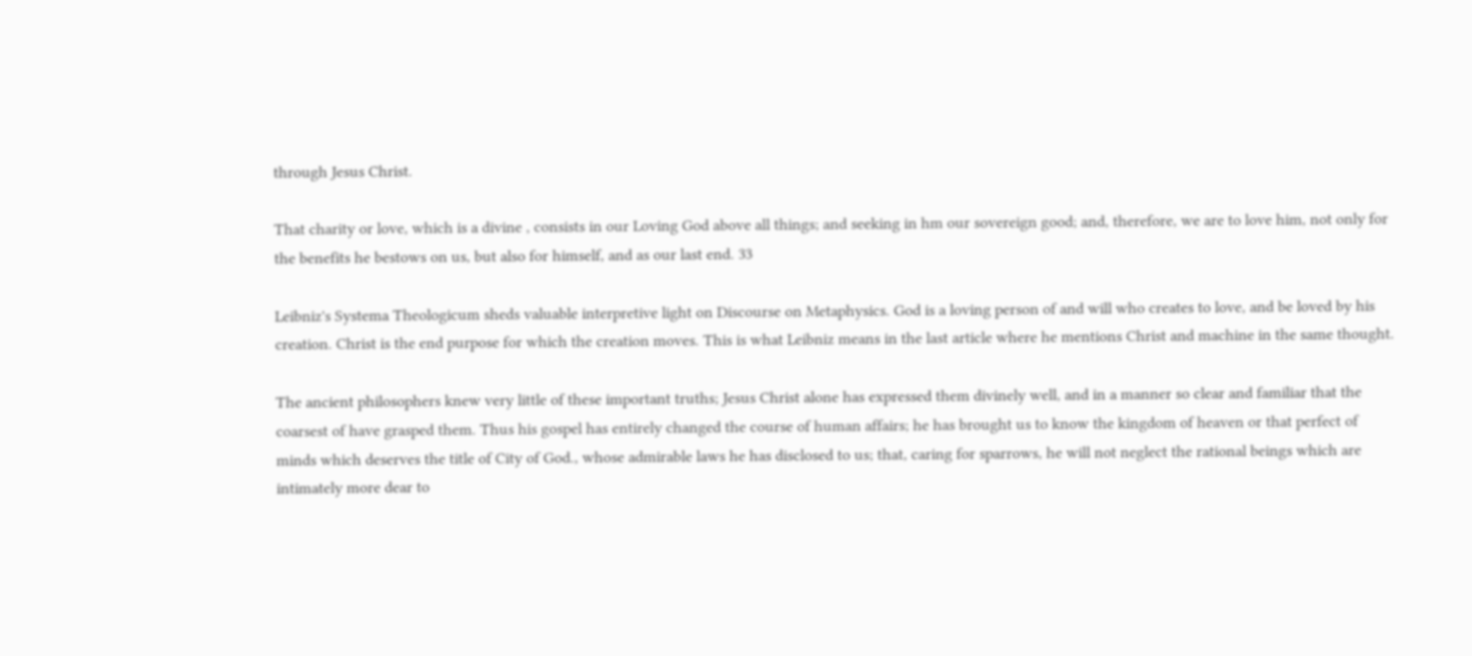through Jesus Christ.

That charity or love, which is a divine , consists in our Loving God above all things; and seeking in hm our sovereign good; and, therefore, we are to love him, not only for the benefits he bestows on us, but also for himself, and as our last end. 33

Leibniz's Systema Theologicum sheds valuable interpretive light on Discourse on Metaphysics. God is a loving person of and will who creates to love, and be loved by his creation. Christ is the end purpose for which the creation moves. This is what Leibniz means in the last article where he mentions Christ and machine in the same thought.

The ancient philosophers knew very little of these important truths; Jesus Christ alone has expressed them divinely well, and in a manner so clear and familiar that the coarsest of have grasped them. Thus his gospel has entirely changed the course of human affairs; he has brought us to know the kingdom of heaven or that perfect of minds which deserves the title of City of God., whose admirable laws he has disclosed to us; that, caring for sparrows, he will not neglect the rational beings which are intimately more dear to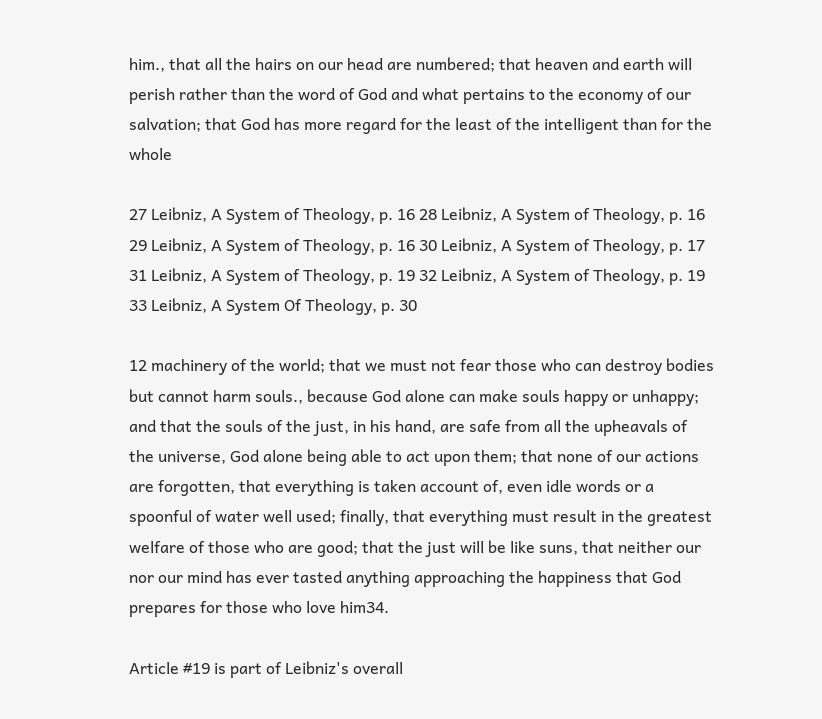him., that all the hairs on our head are numbered; that heaven and earth will perish rather than the word of God and what pertains to the economy of our salvation; that God has more regard for the least of the intelligent than for the whole

27 Leibniz, A System of Theology, p. 16 28 Leibniz, A System of Theology, p. 16 29 Leibniz, A System of Theology, p. 16 30 Leibniz, A System of Theology, p. 17 31 Leibniz, A System of Theology, p. 19 32 Leibniz, A System of Theology, p. 19 33 Leibniz, A System Of Theology, p. 30

12 machinery of the world; that we must not fear those who can destroy bodies but cannot harm souls., because God alone can make souls happy or unhappy; and that the souls of the just, in his hand, are safe from all the upheavals of the universe, God alone being able to act upon them; that none of our actions are forgotten, that everything is taken account of, even idle words or a spoonful of water well used; finally, that everything must result in the greatest welfare of those who are good; that the just will be like suns, that neither our nor our mind has ever tasted anything approaching the happiness that God prepares for those who love him34.

Article #19 is part of Leibniz's overall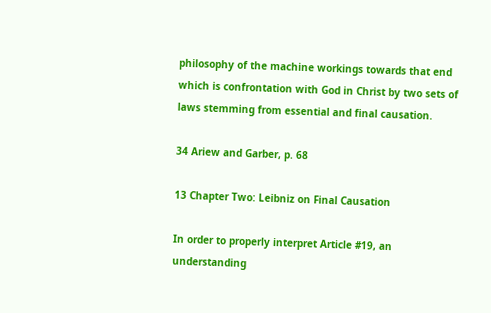philosophy of the machine workings towards that end which is confrontation with God in Christ by two sets of laws stemming from essential and final causation.

34 Ariew and Garber, p. 68

13 Chapter Two: Leibniz on Final Causation

In order to properly interpret Article #19, an understanding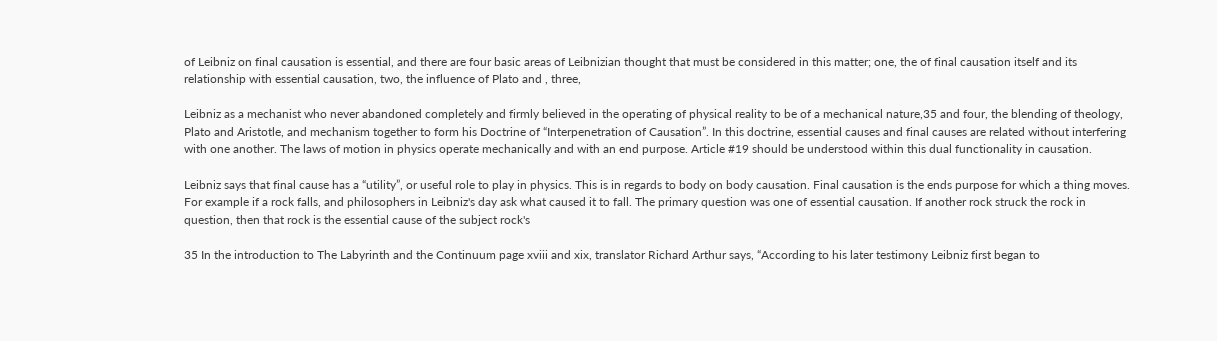of Leibniz on final causation is essential, and there are four basic areas of Leibnizian thought that must be considered in this matter; one, the of final causation itself and its relationship with essential causation, two, the influence of Plato and , three,

Leibniz as a mechanist who never abandoned completely and firmly believed in the operating of physical reality to be of a mechanical nature,35 and four, the blending of theology, Plato and Aristotle, and mechanism together to form his Doctrine of “Interpenetration of Causation”. In this doctrine, essential causes and final causes are related without interfering with one another. The laws of motion in physics operate mechanically and with an end purpose. Article #19 should be understood within this dual functionality in causation.

Leibniz says that final cause has a “utility”, or useful role to play in physics. This is in regards to body on body causation. Final causation is the ends purpose for which a thing moves. For example if a rock falls, and philosophers in Leibniz's day ask what caused it to fall. The primary question was one of essential causation. If another rock struck the rock in question, then that rock is the essential cause of the subject rock's

35 In the introduction to The Labyrinth and the Continuum page xviii and xix, translator Richard Arthur says, “According to his later testimony Leibniz first began to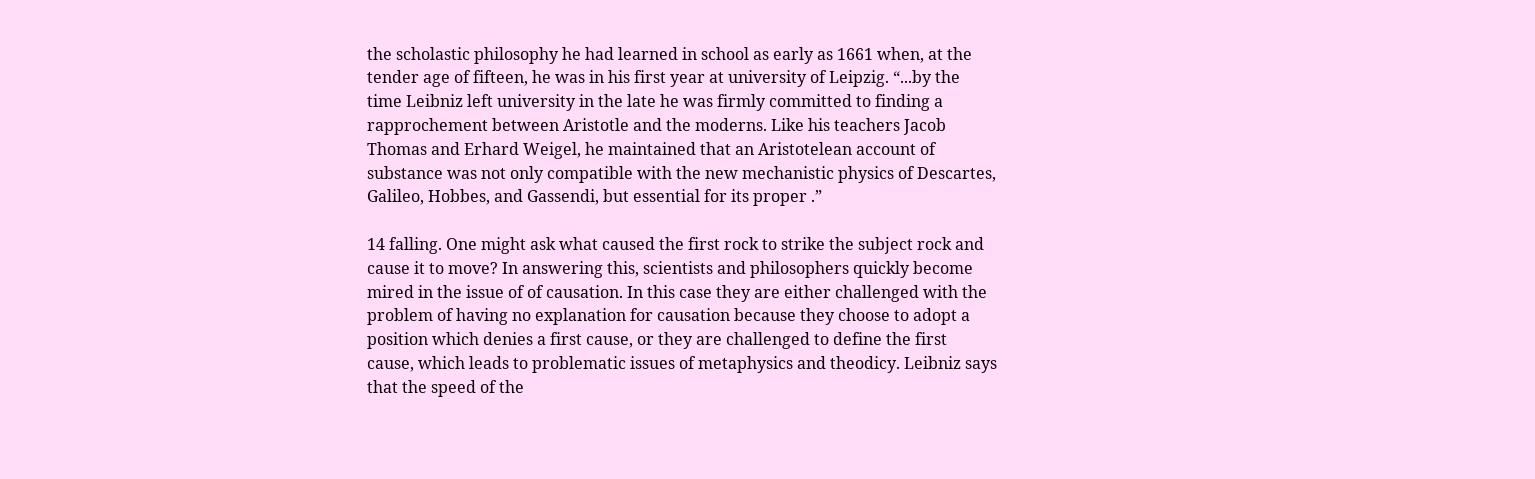the scholastic philosophy he had learned in school as early as 1661 when, at the tender age of fifteen, he was in his first year at university of Leipzig. “...by the time Leibniz left university in the late he was firmly committed to finding a rapprochement between Aristotle and the moderns. Like his teachers Jacob Thomas and Erhard Weigel, he maintained that an Aristotelean account of substance was not only compatible with the new mechanistic physics of Descartes, Galileo, Hobbes, and Gassendi, but essential for its proper .”

14 falling. One might ask what caused the first rock to strike the subject rock and cause it to move? In answering this, scientists and philosophers quickly become mired in the issue of of causation. In this case they are either challenged with the problem of having no explanation for causation because they choose to adopt a position which denies a first cause, or they are challenged to define the first cause, which leads to problematic issues of metaphysics and theodicy. Leibniz says that the speed of the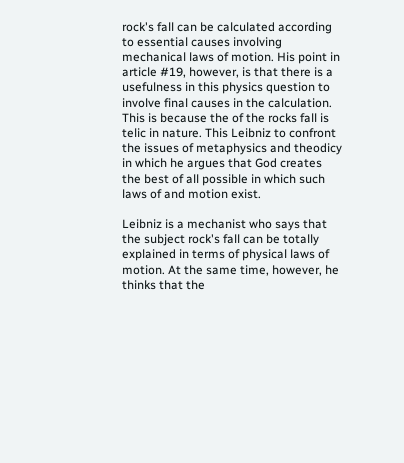rock's fall can be calculated according to essential causes involving mechanical laws of motion. His point in article #19, however, is that there is a usefulness in this physics question to involve final causes in the calculation. This is because the of the rocks fall is telic in nature. This Leibniz to confront the issues of metaphysics and theodicy in which he argues that God creates the best of all possible in which such laws of and motion exist.

Leibniz is a mechanist who says that the subject rock's fall can be totally explained in terms of physical laws of motion. At the same time, however, he thinks that the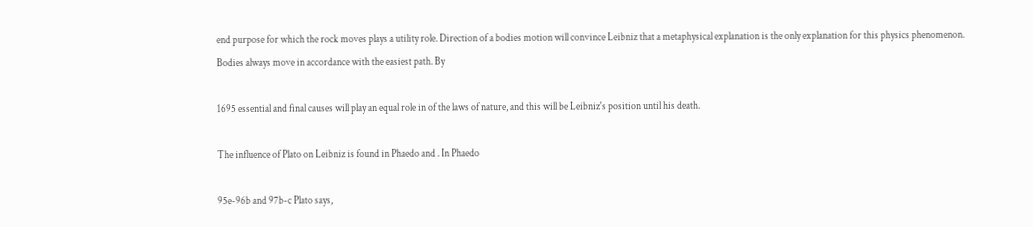end purpose for which the rock moves plays a utility role. Direction of a bodies motion will convince Leibniz that a metaphysical explanation is the only explanation for this physics phenomenon. Bodies always move in accordance with the easiest path. By

1695 essential and final causes will play an equal role in of the laws of nature, and this will be Leibniz's position until his death.

The influence of Plato on Leibniz is found in Phaedo and . In Phaedo

95e-96b and 97b-c Plato says,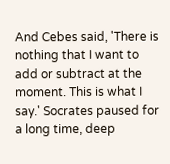And Cebes said, 'There is nothing that I want to add or subtract at the moment. This is what I say.' Socrates paused for a long time, deep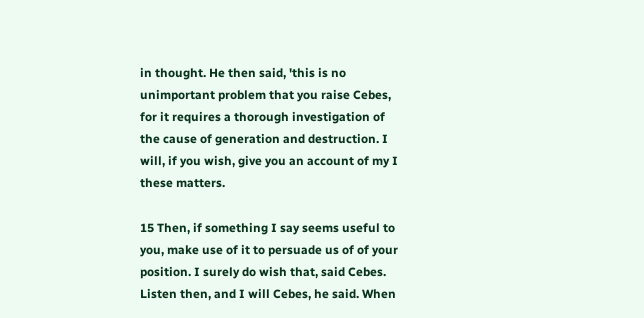in thought. He then said, 'this is no unimportant problem that you raise Cebes, for it requires a thorough investigation of the cause of generation and destruction. I will, if you wish, give you an account of my I these matters.

15 Then, if something I say seems useful to you, make use of it to persuade us of of your position. I surely do wish that, said Cebes. Listen then, and I will Cebes, he said. When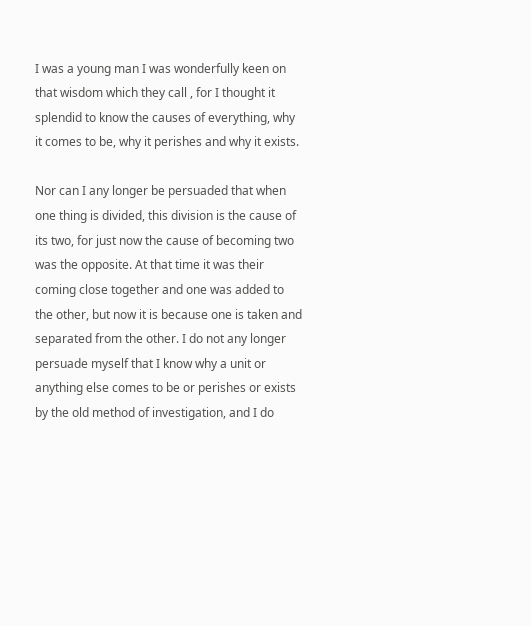I was a young man I was wonderfully keen on that wisdom which they call , for I thought it splendid to know the causes of everything, why it comes to be, why it perishes and why it exists.

Nor can I any longer be persuaded that when one thing is divided, this division is the cause of its two, for just now the cause of becoming two was the opposite. At that time it was their coming close together and one was added to the other, but now it is because one is taken and separated from the other. I do not any longer persuade myself that I know why a unit or anything else comes to be or perishes or exists by the old method of investigation, and I do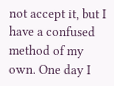not accept it, but I have a confused method of my own. One day I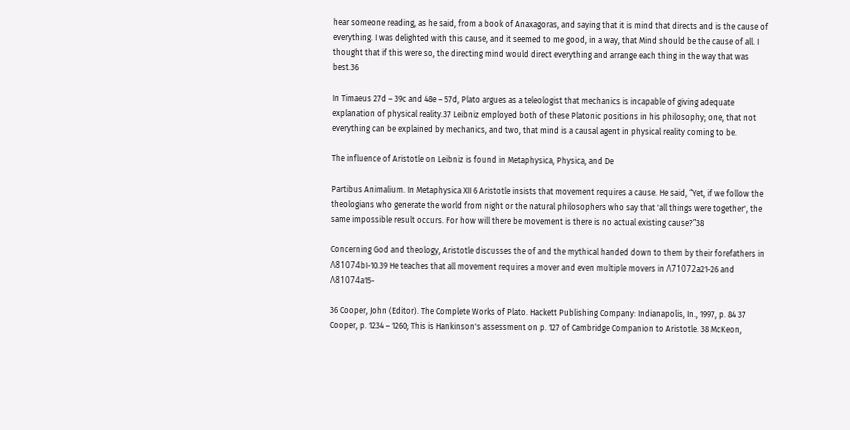hear someone reading, as he said, from a book of Anaxagoras, and saying that it is mind that directs and is the cause of everything. I was delighted with this cause, and it seemed to me good, in a way, that Mind should be the cause of all. I thought that if this were so, the directing mind would direct everything and arrange each thing in the way that was best.36

In Timaeus 27d – 39c and 48e – 57d, Plato argues as a teleologist that mechanics is incapable of giving adequate explanation of physical reality.37 Leibniz employed both of these Platonic positions in his philosophy; one, that not everything can be explained by mechanics, and two, that mind is a causal agent in physical reality coming to be.

The influence of Aristotle on Leibniz is found in Metaphysica, Physica, and De

Partibus Animalium. In Metaphysica XII 6 Aristotle insists that movement requires a cause. He said, “Yet, if we follow the theologians who generate the world from night or the natural philosophers who say that 'all things were together', the same impossible result occurs. For how will there be movement is there is no actual existing cause?”38

Concerning God and theology, Aristotle discusses the of and the mythical handed down to them by their forefathers in Λ81074bI-10.39 He teaches that all movement requires a mover and even multiple movers in Λ71072a21-26 and Λ81074a15-

36 Cooper, John (Editor). The Complete Works of Plato. Hackett Publishing Company: Indianapolis, In., 1997, p. 84 37 Cooper, p. 1234 – 1260; This is Hankinson's assessment on p. 127 of Cambridge Companion to Aristotle. 38 McKeon,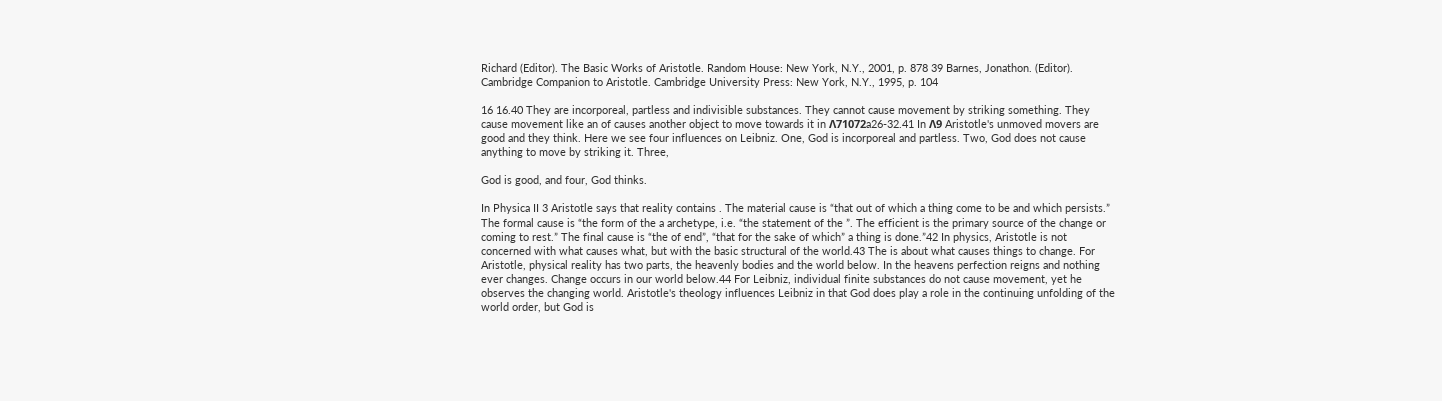Richard (Editor). The Basic Works of Aristotle. Random House: New York, N.Y., 2001, p. 878 39 Barnes, Jonathon. (Editor). Cambridge Companion to Aristotle. Cambridge University Press: New York, N.Y., 1995, p. 104

16 16.40 They are incorporeal, partless and indivisible substances. They cannot cause movement by striking something. They cause movement like an of causes another object to move towards it in Λ71072a26-32.41 In Λ9 Aristotle's unmoved movers are good and they think. Here we see four influences on Leibniz. One, God is incorporeal and partless. Two, God does not cause anything to move by striking it. Three,

God is good, and four, God thinks.

In Physica II 3 Aristotle says that reality contains . The material cause is “that out of which a thing come to be and which persists.” The formal cause is “the form of the a archetype, i.e. “the statement of the ”. The efficient is the primary source of the change or coming to rest.” The final cause is “the of end”, “that for the sake of which” a thing is done.”42 In physics, Aristotle is not concerned with what causes what, but with the basic structural of the world.43 The is about what causes things to change. For Aristotle, physical reality has two parts, the heavenly bodies and the world below. In the heavens perfection reigns and nothing ever changes. Change occurs in our world below.44 For Leibniz, individual finite substances do not cause movement, yet he observes the changing world. Aristotle's theology influences Leibniz in that God does play a role in the continuing unfolding of the world order, but God is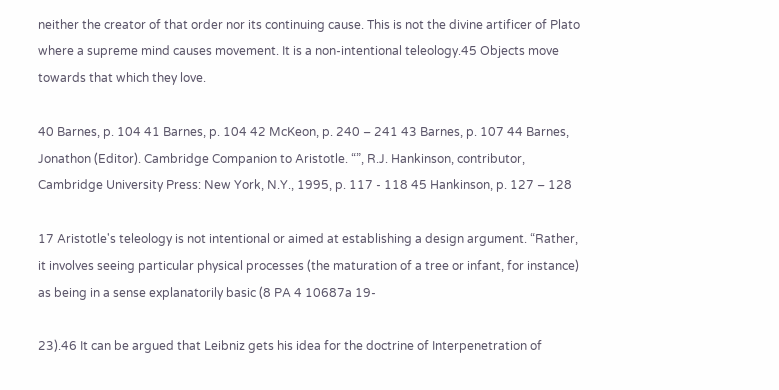neither the creator of that order nor its continuing cause. This is not the divine artificer of Plato where a supreme mind causes movement. It is a non-intentional teleology.45 Objects move towards that which they love.

40 Barnes, p. 104 41 Barnes, p. 104 42 McKeon, p. 240 – 241 43 Barnes, p. 107 44 Barnes, Jonathon (Editor). Cambridge Companion to Aristotle. “”, R.J. Hankinson, contributor, Cambridge University Press: New York, N.Y., 1995, p. 117 - 118 45 Hankinson, p. 127 – 128

17 Aristotle's teleology is not intentional or aimed at establishing a design argument. “Rather, it involves seeing particular physical processes (the maturation of a tree or infant, for instance) as being in a sense explanatorily basic (8 PA 4 10687a 19-

23).46 It can be argued that Leibniz gets his idea for the doctrine of Interpenetration of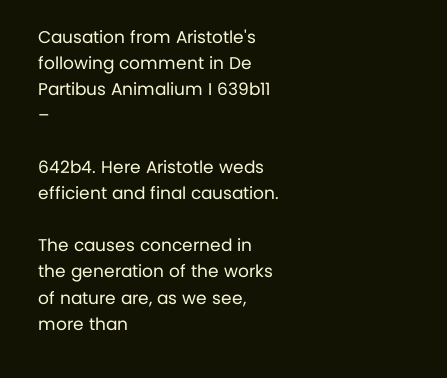Causation from Aristotle's following comment in De Partibus Animalium I 639b11 –

642b4. Here Aristotle weds efficient and final causation.

The causes concerned in the generation of the works of nature are, as we see, more than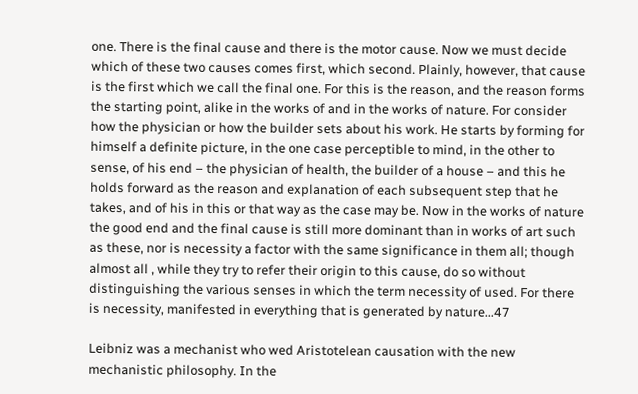one. There is the final cause and there is the motor cause. Now we must decide which of these two causes comes first, which second. Plainly, however, that cause is the first which we call the final one. For this is the reason, and the reason forms the starting point, alike in the works of and in the works of nature. For consider how the physician or how the builder sets about his work. He starts by forming for himself a definite picture, in the one case perceptible to mind, in the other to sense, of his end – the physician of health, the builder of a house – and this he holds forward as the reason and explanation of each subsequent step that he takes, and of his in this or that way as the case may be. Now in the works of nature the good end and the final cause is still more dominant than in works of art such as these, nor is necessity a factor with the same significance in them all; though almost all , while they try to refer their origin to this cause, do so without distinguishing the various senses in which the term necessity of used. For there is necessity, manifested in everything that is generated by nature...47

Leibniz was a mechanist who wed Aristotelean causation with the new mechanistic philosophy. In the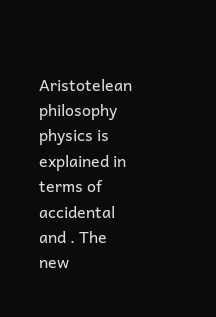Aristotelean philosophy physics is explained in terms of accidental and . The new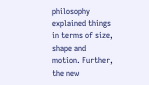philosophy explained things in terms of size, shape and motion. Further, the new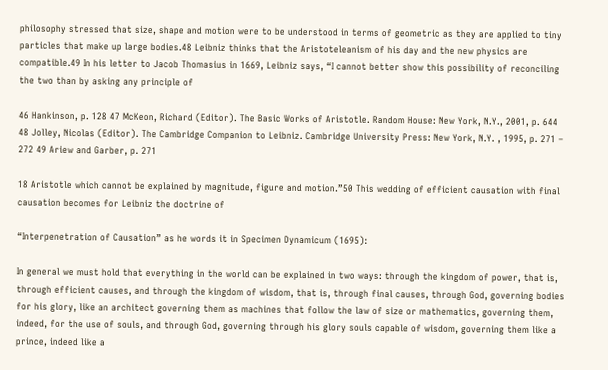philosophy stressed that size, shape and motion were to be understood in terms of geometric as they are applied to tiny particles that make up large bodies.48 Leibniz thinks that the Aristoteleanism of his day and the new physics are compatible.49 In his letter to Jacob Thomasius in 1669, Leibniz says, “I cannot better show this possibility of reconciling the two than by asking any principle of

46 Hankinson, p. 128 47 McKeon, Richard (Editor). The Basic Works of Aristotle. Random House: New York, N.Y., 2001, p. 644 48 Jolley, Nicolas (Editor). The Cambridge Companion to Leibniz. Cambridge University Press: New York, N.Y. , 1995, p. 271 – 272 49 Ariew and Garber, p. 271

18 Aristotle which cannot be explained by magnitude, figure and motion.”50 This wedding of efficient causation with final causation becomes for Leibniz the doctrine of

“Interpenetration of Causation” as he words it in Specimen Dynamicum (1695):

In general we must hold that everything in the world can be explained in two ways: through the kingdom of power, that is, through efficient causes, and through the kingdom of wisdom, that is, through final causes, through God, governing bodies for his glory, like an architect governing them as machines that follow the law of size or mathematics, governing them, indeed, for the use of souls, and through God, governing through his glory souls capable of wisdom, governing them like a prince, indeed like a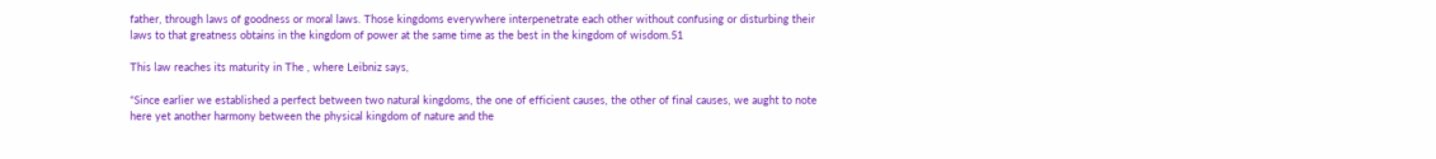father, through laws of goodness or moral laws. Those kingdoms everywhere interpenetrate each other without confusing or disturbing their laws to that greatness obtains in the kingdom of power at the same time as the best in the kingdom of wisdom.51

This law reaches its maturity in The , where Leibniz says,

“Since earlier we established a perfect between two natural kingdoms, the one of efficient causes, the other of final causes, we aught to note here yet another harmony between the physical kingdom of nature and the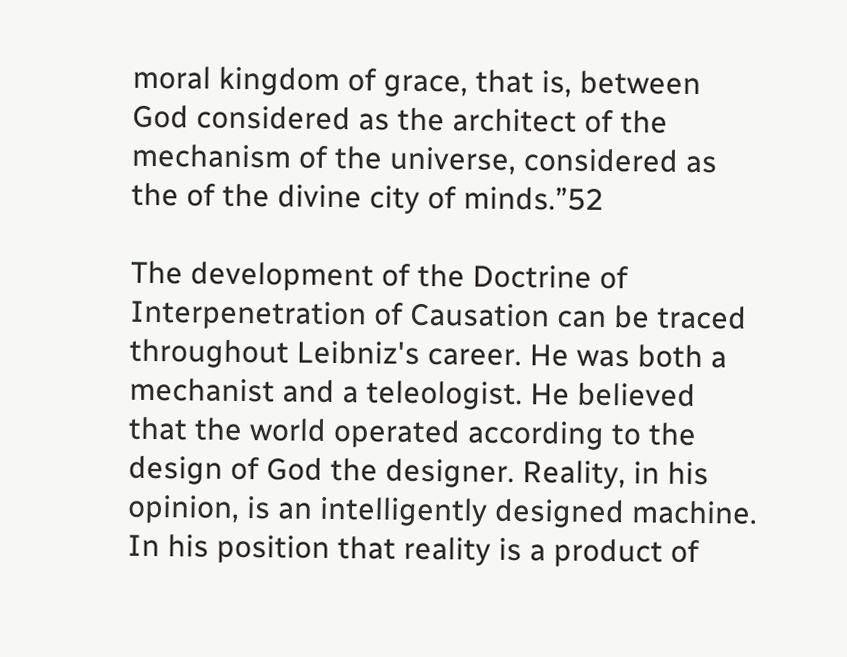moral kingdom of grace, that is, between God considered as the architect of the mechanism of the universe, considered as the of the divine city of minds.”52

The development of the Doctrine of Interpenetration of Causation can be traced throughout Leibniz's career. He was both a mechanist and a teleologist. He believed that the world operated according to the design of God the designer. Reality, in his opinion, is an intelligently designed machine. In his position that reality is a product of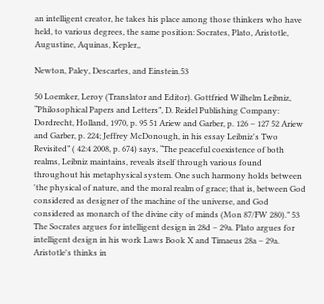an intelligent creator, he takes his place among those thinkers who have held, to various degrees, the same position: Socrates, Plato, Aristotle, Augustine, Aquinas, Kepler,,

Newton, Paley, Descartes, and Einstein.53

50 Loemker, Leroy (Translator and Editor). Gottfried Wilhelm Leibniz, “Philosophical Papers and Letters”, D. Reidel Publishing Company: Dordrecht, Holland, 1970, p. 95 51 Ariew and Garber, p. 126 – 127 52 Ariew and Garber, p. 224; Jeffrey McDonough, in his essay Leibniz's Two Revisited” ( 42:4 2008, p. 674) says, “The peaceful coexistence of both realms, Leibniz maintains, reveals itself through various found throughout his metaphysical system. One such harmony holds between 'the physical of nature, and the moral realm of grace; that is, between God considered as designer of the machine of the universe, and God considered as monarch of the divine city of minds (Mon 87/FW 280).” 53 The Socrates argues for intelligent design in 28d – 29a. Plato argues for intelligent design in his work Laws Book X and Timaeus 28a – 29a. Aristotle's thinks in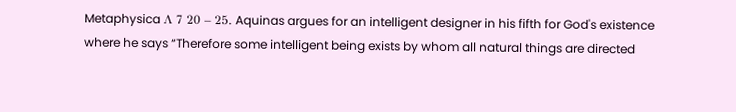Metaphysica Λ 7 20 – 25. Aquinas argues for an intelligent designer in his fifth for God's existence where he says “Therefore some intelligent being exists by whom all natural things are directed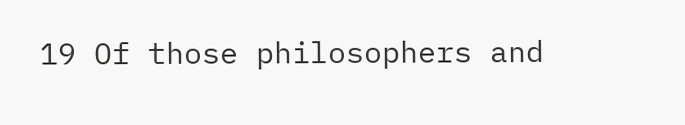19 Of those philosophers and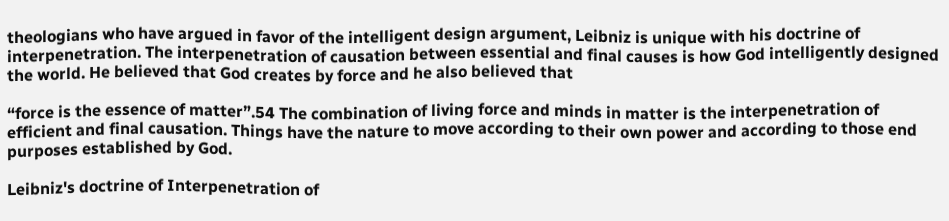theologians who have argued in favor of the intelligent design argument, Leibniz is unique with his doctrine of interpenetration. The interpenetration of causation between essential and final causes is how God intelligently designed the world. He believed that God creates by force and he also believed that

“force is the essence of matter”.54 The combination of living force and minds in matter is the interpenetration of efficient and final causation. Things have the nature to move according to their own power and according to those end purposes established by God.

Leibniz's doctrine of Interpenetration of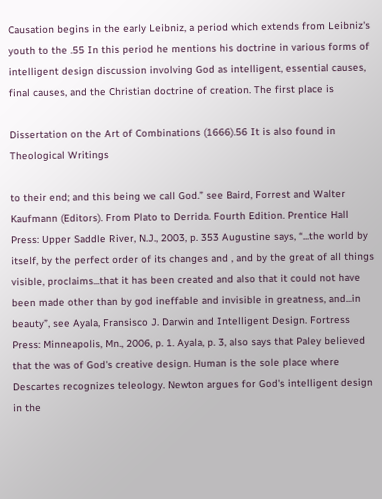Causation begins in the early Leibniz, a period which extends from Leibniz's youth to the .55 In this period he mentions his doctrine in various forms of intelligent design discussion involving God as intelligent, essential causes, final causes, and the Christian doctrine of creation. The first place is

Dissertation on the Art of Combinations (1666).56 It is also found in Theological Writings

to their end; and this being we call God.” see Baird, Forrest and Walter Kaufmann (Editors). From Plato to Derrida. Fourth Edition. Prentice Hall Press: Upper Saddle River, N.J., 2003, p. 353 Augustine says, “...the world by itself, by the perfect order of its changes and , and by the great of all things visible, proclaims...that it has been created and also that it could not have been made other than by god ineffable and invisible in greatness, and...in beauty”, see Ayala, Fransisco J. Darwin and Intelligent Design. Fortress Press: Minneapolis, Mn., 2006, p. 1. Ayala, p. 3, also says that Paley believed that the was of God's creative design. Human is the sole place where Descartes recognizes teleology. Newton argues for God's intelligent design in the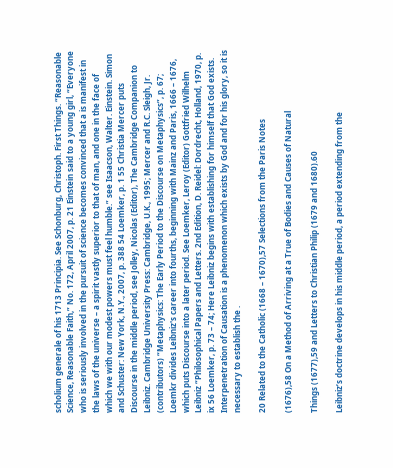scholium generale of his 1713 Principia. See Schonburg, Christoph. First Things. “Reasonable Science, Reasonable Faith,” No. 172, April 2007, p. 21 Einstein said to a young girl, “Everyone who is seriously involved in the pursuit of science becomes convinced that a is manifest in the laws of the universe – a spirit vastly superior to that of man, and one in the face of which we with our modest powers must feel humble.” see Isaacson, Walter. Einstein. Simon and Schuster: New York, N.Y., 2007, p. 388 54 Loemker, p. 1 55 Christia Mercer puts Discourse in the middle period, see Jolley, Nicolas (Editor), The Cambridge Companion to Leibniz. Cambridge University Press: Cambridge, U.K., 1995; Mercer and R.C. Sleigh, Jr. (contributors) “Metaphysics: The Early Period to the Discourse on Metaphysics”, p. 67; Loemkr divides Leibniz's career into fourths, beginning with Mainz and Paris, 1666 – 1676, which puts Discourse into a later period. See Loemker, Leroy (Editor) Gottfried Wilhelm Leibniz “Philosophical Papers and Letters. 2nd Edition, D. Reidel: Dordrecht, Holland, 1970, p. ix 56 Loemker, p. 73 – 74; Here Leibniz begins with establishing for himself that God exists. Interpenetration of Causation is a phenomenon which exists by God and for his glory, so it is necessary to establish the .

20 Related to the Catholic (1668 – 1670),57 Selections from the Paris Notes

(1676),58 On a Method of Arriving at a True of Bodies and Causes of Natural

Things (1677),59 and Letters to Christian Philip (1679 and 1680).60

Leibniz’s doctrine develops in his middle period, a period extending from the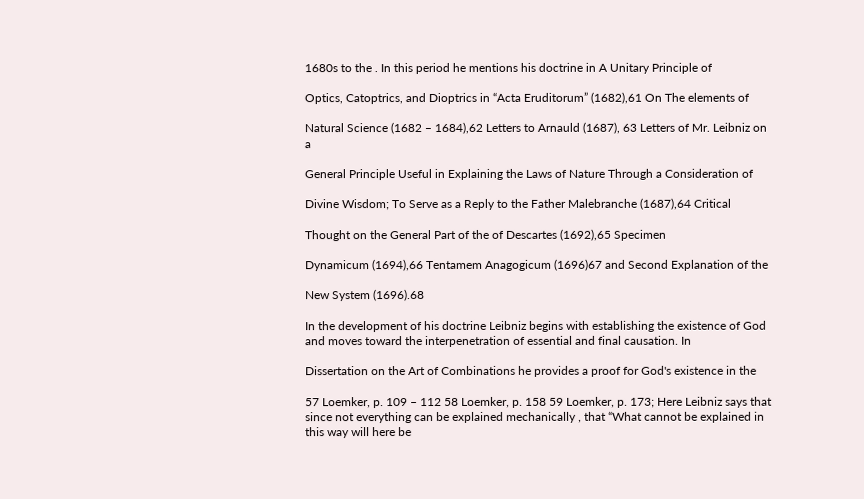1680s to the . In this period he mentions his doctrine in A Unitary Principle of

Optics, Catoptrics, and Dioptrics in “Acta Eruditorum” (1682),61 On The elements of

Natural Science (1682 – 1684),62 Letters to Arnauld (1687), 63 Letters of Mr. Leibniz on a

General Principle Useful in Explaining the Laws of Nature Through a Consideration of

Divine Wisdom; To Serve as a Reply to the Father Malebranche (1687),64 Critical

Thought on the General Part of the of Descartes (1692),65 Specimen

Dynamicum (1694),66 Tentamem Anagogicum (1696)67 and Second Explanation of the

New System (1696).68

In the development of his doctrine Leibniz begins with establishing the existence of God and moves toward the interpenetration of essential and final causation. In

Dissertation on the Art of Combinations he provides a proof for God's existence in the

57 Loemker, p. 109 – 112 58 Loemker, p. 158 59 Loemker, p. 173; Here Leibniz says that since not everything can be explained mechanically , that “What cannot be explained in this way will here be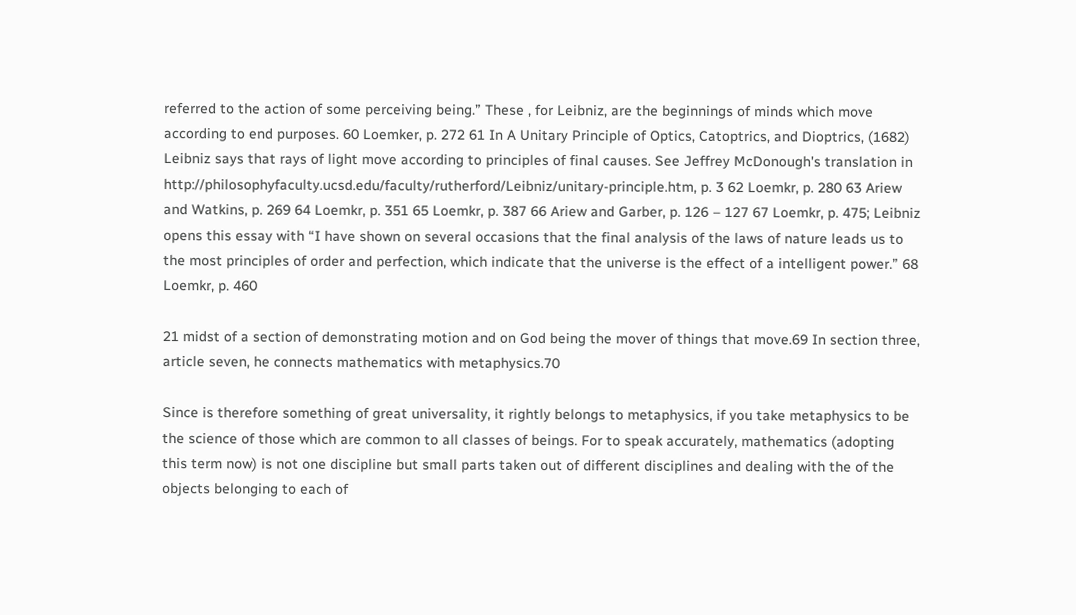referred to the action of some perceiving being.” These , for Leibniz, are the beginnings of minds which move according to end purposes. 60 Loemker, p. 272 61 In A Unitary Principle of Optics, Catoptrics, and Dioptrics, (1682) Leibniz says that rays of light move according to principles of final causes. See Jeffrey McDonough's translation in http://philosophyfaculty.ucsd.edu/faculty/rutherford/Leibniz/unitary-principle.htm, p. 3 62 Loemkr, p. 280 63 Ariew and Watkins, p. 269 64 Loemkr, p. 351 65 Loemkr, p. 387 66 Ariew and Garber, p. 126 – 127 67 Loemkr, p. 475; Leibniz opens this essay with “I have shown on several occasions that the final analysis of the laws of nature leads us to the most principles of order and perfection, which indicate that the universe is the effect of a intelligent power.” 68 Loemkr, p. 460

21 midst of a section of demonstrating motion and on God being the mover of things that move.69 In section three, article seven, he connects mathematics with metaphysics.70

Since is therefore something of great universality, it rightly belongs to metaphysics, if you take metaphysics to be the science of those which are common to all classes of beings. For to speak accurately, mathematics (adopting this term now) is not one discipline but small parts taken out of different disciplines and dealing with the of the objects belonging to each of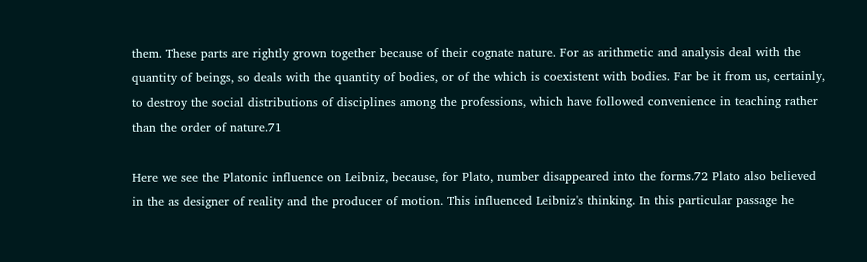them. These parts are rightly grown together because of their cognate nature. For as arithmetic and analysis deal with the quantity of beings, so deals with the quantity of bodies, or of the which is coexistent with bodies. Far be it from us, certainly, to destroy the social distributions of disciplines among the professions, which have followed convenience in teaching rather than the order of nature.71

Here we see the Platonic influence on Leibniz, because, for Plato, number disappeared into the forms.72 Plato also believed in the as designer of reality and the producer of motion. This influenced Leibniz's thinking. In this particular passage he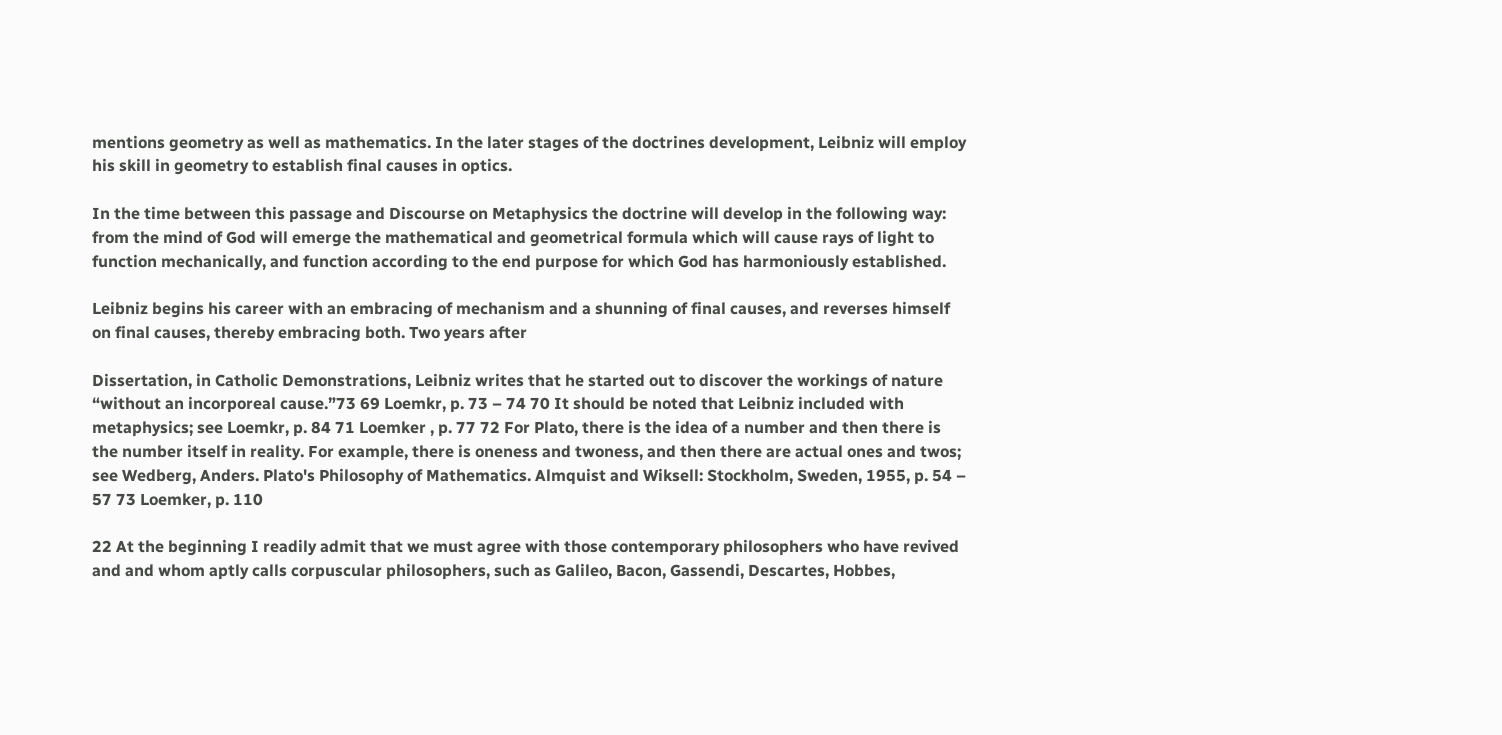mentions geometry as well as mathematics. In the later stages of the doctrines development, Leibniz will employ his skill in geometry to establish final causes in optics.

In the time between this passage and Discourse on Metaphysics the doctrine will develop in the following way: from the mind of God will emerge the mathematical and geometrical formula which will cause rays of light to function mechanically, and function according to the end purpose for which God has harmoniously established.

Leibniz begins his career with an embracing of mechanism and a shunning of final causes, and reverses himself on final causes, thereby embracing both. Two years after

Dissertation, in Catholic Demonstrations, Leibniz writes that he started out to discover the workings of nature “without an incorporeal cause.”73 69 Loemkr, p. 73 – 74 70 It should be noted that Leibniz included with metaphysics; see Loemkr, p. 84 71 Loemker , p. 77 72 For Plato, there is the idea of a number and then there is the number itself in reality. For example, there is oneness and twoness, and then there are actual ones and twos; see Wedberg, Anders. Plato's Philosophy of Mathematics. Almquist and Wiksell: Stockholm, Sweden, 1955, p. 54 – 57 73 Loemker, p. 110

22 At the beginning I readily admit that we must agree with those contemporary philosophers who have revived and and whom aptly calls corpuscular philosophers, such as Galileo, Bacon, Gassendi, Descartes, Hobbes,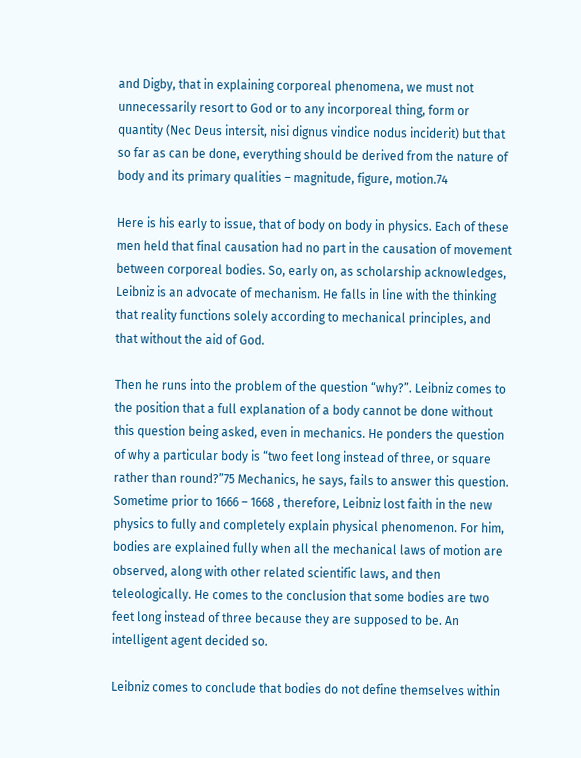and Digby, that in explaining corporeal phenomena, we must not unnecessarily resort to God or to any incorporeal thing, form or quantity (Nec Deus intersit, nisi dignus vindice nodus inciderit) but that so far as can be done, everything should be derived from the nature of body and its primary qualities – magnitude, figure, motion.74

Here is his early to issue, that of body on body in physics. Each of these men held that final causation had no part in the causation of movement between corporeal bodies. So, early on, as scholarship acknowledges, Leibniz is an advocate of mechanism. He falls in line with the thinking that reality functions solely according to mechanical principles, and that without the aid of God.

Then he runs into the problem of the question “why?”. Leibniz comes to the position that a full explanation of a body cannot be done without this question being asked, even in mechanics. He ponders the question of why a particular body is “two feet long instead of three, or square rather than round?”75 Mechanics, he says, fails to answer this question. Sometime prior to 1666 – 1668 , therefore, Leibniz lost faith in the new physics to fully and completely explain physical phenomenon. For him, bodies are explained fully when all the mechanical laws of motion are observed, along with other related scientific laws, and then teleologically. He comes to the conclusion that some bodies are two feet long instead of three because they are supposed to be. An intelligent agent decided so.

Leibniz comes to conclude that bodies do not define themselves within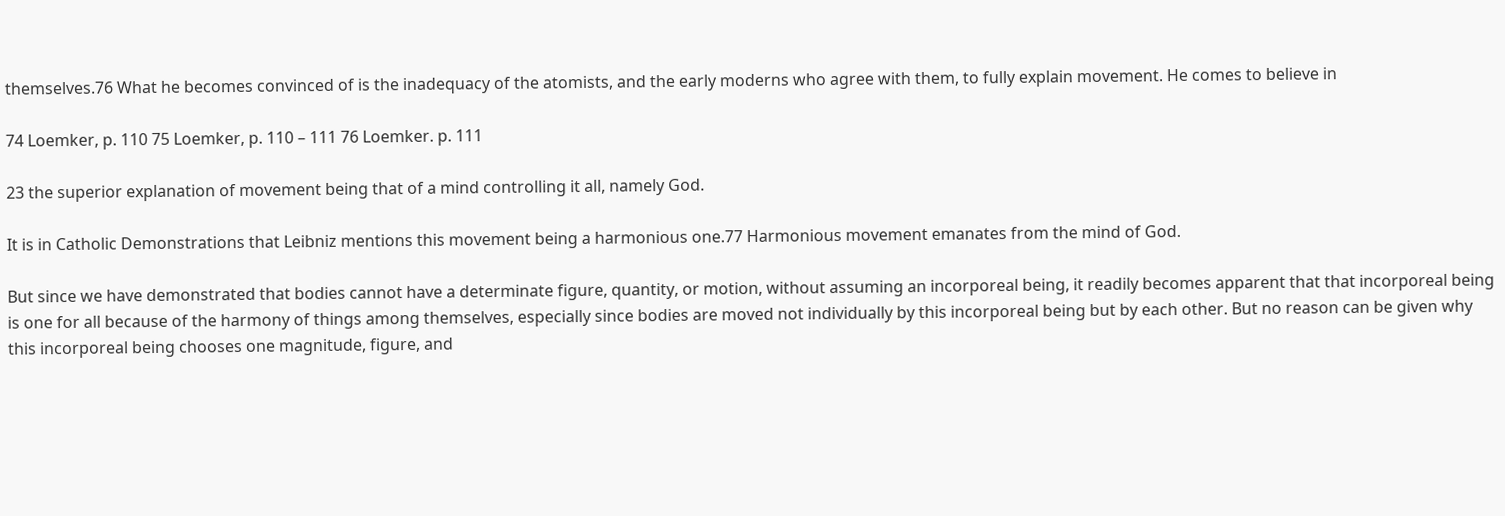themselves.76 What he becomes convinced of is the inadequacy of the atomists, and the early moderns who agree with them, to fully explain movement. He comes to believe in

74 Loemker, p. 110 75 Loemker, p. 110 – 111 76 Loemker. p. 111

23 the superior explanation of movement being that of a mind controlling it all, namely God.

It is in Catholic Demonstrations that Leibniz mentions this movement being a harmonious one.77 Harmonious movement emanates from the mind of God.

But since we have demonstrated that bodies cannot have a determinate figure, quantity, or motion, without assuming an incorporeal being, it readily becomes apparent that that incorporeal being is one for all because of the harmony of things among themselves, especially since bodies are moved not individually by this incorporeal being but by each other. But no reason can be given why this incorporeal being chooses one magnitude, figure, and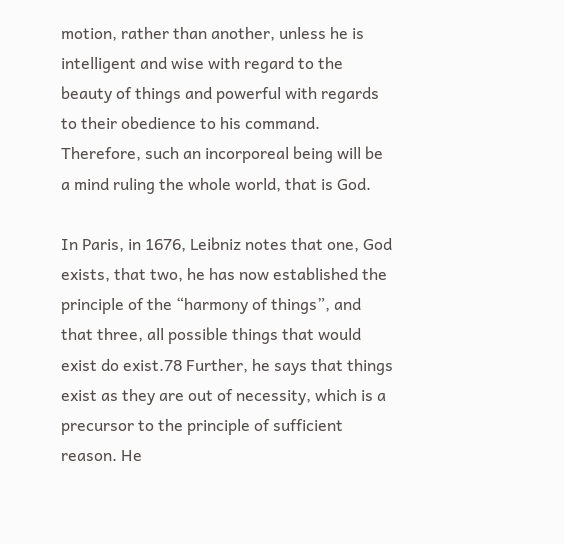motion, rather than another, unless he is intelligent and wise with regard to the beauty of things and powerful with regards to their obedience to his command. Therefore, such an incorporeal being will be a mind ruling the whole world, that is God.

In Paris, in 1676, Leibniz notes that one, God exists, that two, he has now established the principle of the “harmony of things”, and that three, all possible things that would exist do exist.78 Further, he says that things exist as they are out of necessity, which is a precursor to the principle of sufficient reason. He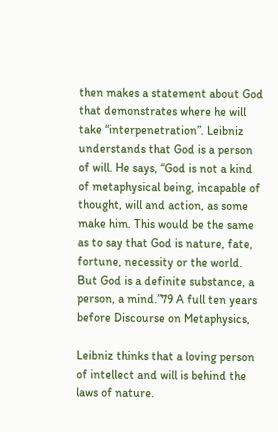then makes a statement about God that demonstrates where he will take “interpenetration”. Leibniz understands that God is a person of will. He says, “God is not a kind of metaphysical being, incapable of thought, will and action, as some make him. This would be the same as to say that God is nature, fate, fortune, necessity or the world. But God is a definite substance, a person, a mind.”79 A full ten years before Discourse on Metaphysics,

Leibniz thinks that a loving person of intellect and will is behind the laws of nature.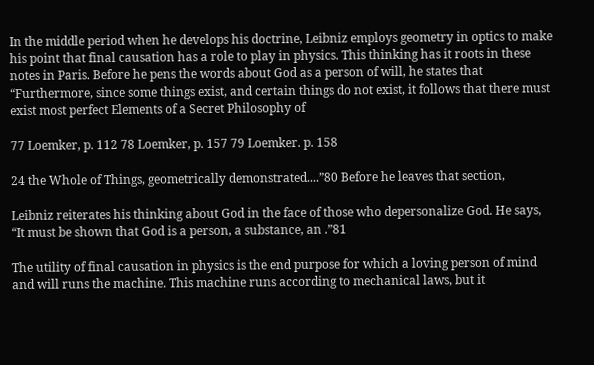In the middle period when he develops his doctrine, Leibniz employs geometry in optics to make his point that final causation has a role to play in physics. This thinking has it roots in these notes in Paris. Before he pens the words about God as a person of will, he states that “Furthermore, since some things exist, and certain things do not exist, it follows that there must exist most perfect Elements of a Secret Philosophy of

77 Loemker, p. 112 78 Loemker, p. 157 79 Loemker. p. 158

24 the Whole of Things, geometrically demonstrated....”80 Before he leaves that section,

Leibniz reiterates his thinking about God in the face of those who depersonalize God. He says, “It must be shown that God is a person, a substance, an .”81

The utility of final causation in physics is the end purpose for which a loving person of mind and will runs the machine. This machine runs according to mechanical laws, but it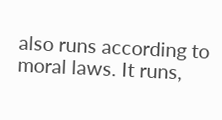also runs according to moral laws. It runs,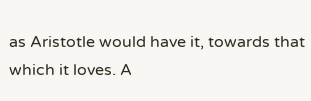as Aristotle would have it, towards that which it loves. A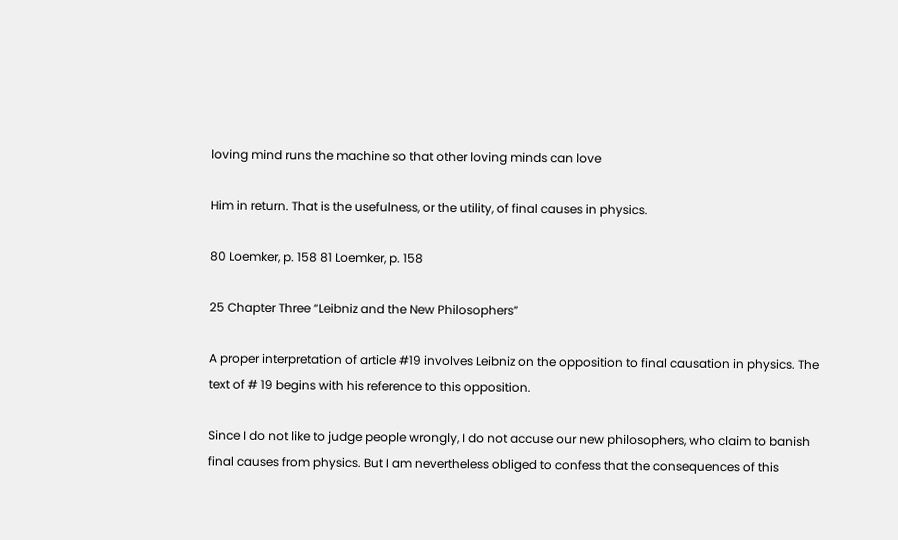loving mind runs the machine so that other loving minds can love

Him in return. That is the usefulness, or the utility, of final causes in physics.

80 Loemker, p. 158 81 Loemker, p. 158

25 Chapter Three “Leibniz and the New Philosophers”

A proper interpretation of article #19 involves Leibniz on the opposition to final causation in physics. The text of # 19 begins with his reference to this opposition.

Since I do not like to judge people wrongly, I do not accuse our new philosophers, who claim to banish final causes from physics. But I am nevertheless obliged to confess that the consequences of this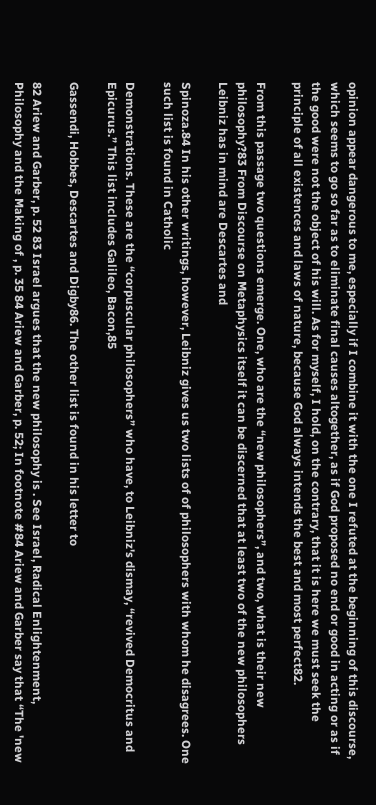opinion appear dangerous to me, especially if I combine it with the one I refuted at the beginning of this discourse, which seems to go so far as to eliminate final causes altogether, as if God proposed no end or good in acting or as if the good were not the object of his will. As for myself, I hold, on the contrary, that it is here we must seek the principle of all existences and laws of nature, because God always intends the best and most perfect82.

From this passage two questions emerge. One, who are the “new philosophers”, and two, what is their new philosophy?83 From Discourse on Metaphysics itself it can be discerned that at least two of the new philosophers Leibniz has in mind are Descartes and

Spinoza.84 In his other writings, however, Leibniz gives us two lists of of philosophers with whom he disagrees. One such list is found in Catholic

Demonstrations. These are the “corpuscular philosophers” who have, to Leibniz's dismay, “revived Democritus and Epicurus.” This list includes Galileo, Bacon,85

Gassendi, Hobbes, Descartes and Digby86. The other list is found in his letter to

82 Ariew and Garber, p. 52 83 Israel argues that the new philosophy is . See Israel, Radical Enlightenment, Philosophy and the Making of , p. 35 84 Ariew and Garber, p. 52; In footnote #84 Ariew and Garber say that “The 'new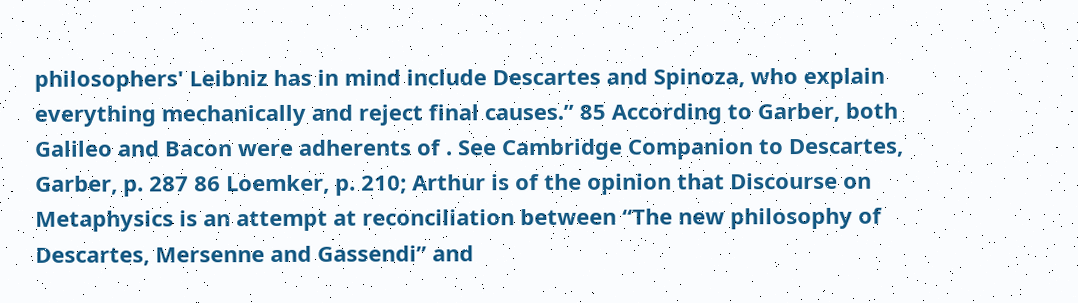philosophers' Leibniz has in mind include Descartes and Spinoza, who explain everything mechanically and reject final causes.” 85 According to Garber, both Galileo and Bacon were adherents of . See Cambridge Companion to Descartes, Garber, p. 287 86 Loemker, p. 210; Arthur is of the opinion that Discourse on Metaphysics is an attempt at reconciliation between “The new philosophy of Descartes, Mersenne and Gassendi” and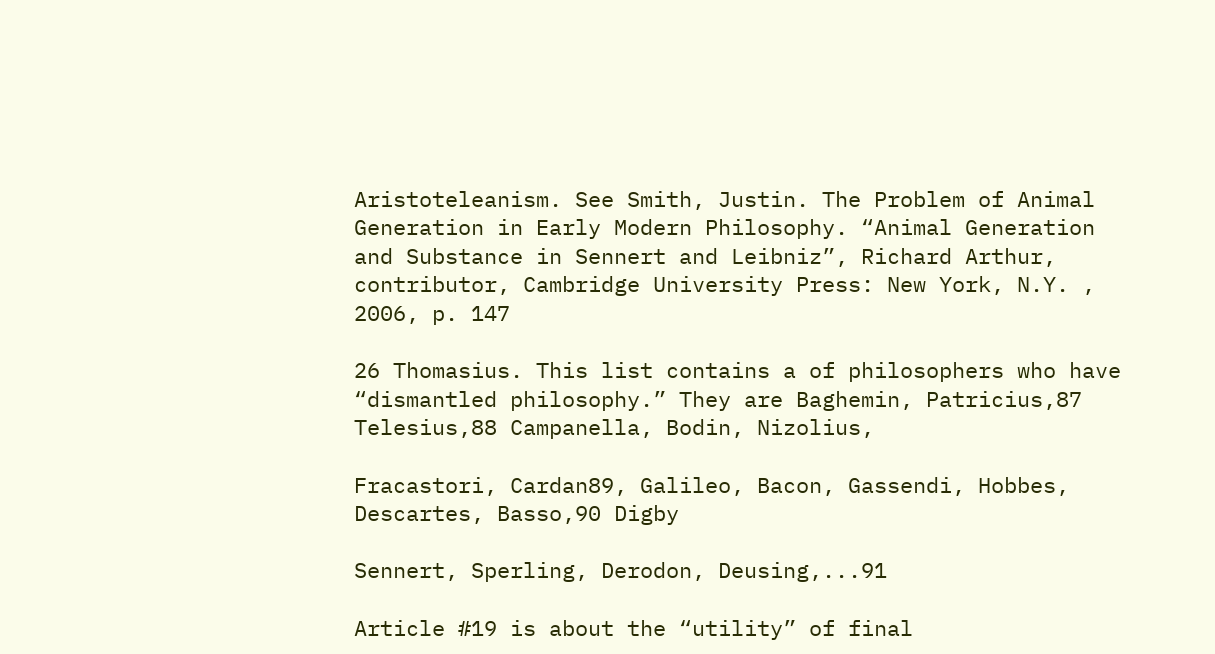Aristoteleanism. See Smith, Justin. The Problem of Animal Generation in Early Modern Philosophy. “Animal Generation and Substance in Sennert and Leibniz”, Richard Arthur, contributor, Cambridge University Press: New York, N.Y. , 2006, p. 147

26 Thomasius. This list contains a of philosophers who have “dismantled philosophy.” They are Baghemin, Patricius,87 Telesius,88 Campanella, Bodin, Nizolius,

Fracastori, Cardan89, Galileo, Bacon, Gassendi, Hobbes, Descartes, Basso,90 Digby

Sennert, Sperling, Derodon, Deusing,...91

Article #19 is about the “utility” of final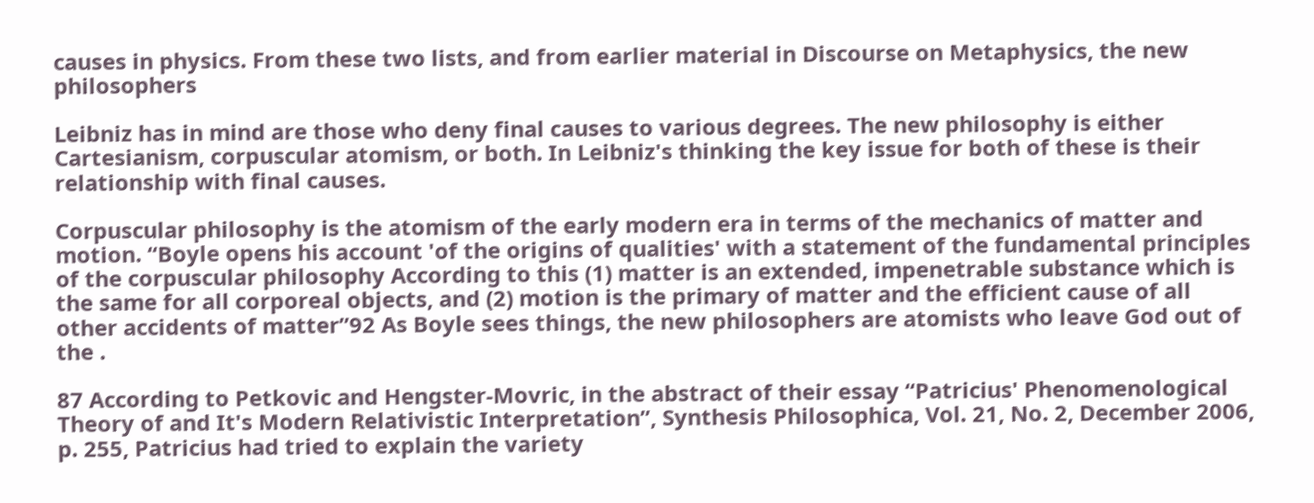causes in physics. From these two lists, and from earlier material in Discourse on Metaphysics, the new philosophers

Leibniz has in mind are those who deny final causes to various degrees. The new philosophy is either Cartesianism, corpuscular atomism, or both. In Leibniz's thinking the key issue for both of these is their relationship with final causes.

Corpuscular philosophy is the atomism of the early modern era in terms of the mechanics of matter and motion. “Boyle opens his account 'of the origins of qualities' with a statement of the fundamental principles of the corpuscular philosophy According to this (1) matter is an extended, impenetrable substance which is the same for all corporeal objects, and (2) motion is the primary of matter and the efficient cause of all other accidents of matter”92 As Boyle sees things, the new philosophers are atomists who leave God out of the .

87 According to Petkovic and Hengster-Movric, in the abstract of their essay “Patricius' Phenomenological Theory of and It's Modern Relativistic Interpretation”, Synthesis Philosophica, Vol. 21, No. 2, December 2006, p. 255, Patricius had tried to explain the variety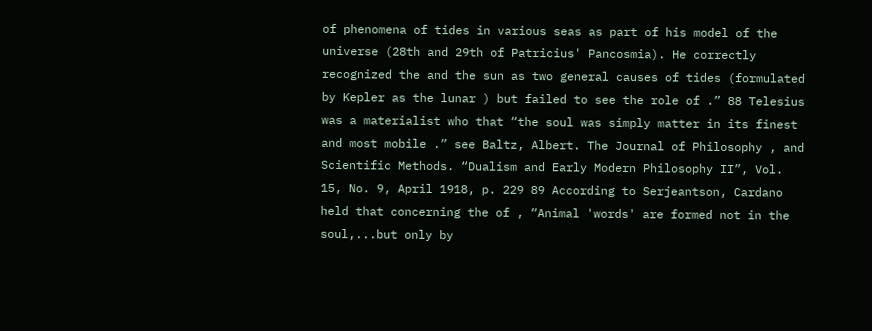of phenomena of tides in various seas as part of his model of the universe (28th and 29th of Patricius' Pancosmia). He correctly recognized the and the sun as two general causes of tides (formulated by Kepler as the lunar ) but failed to see the role of .” 88 Telesius was a materialist who that “the soul was simply matter in its finest and most mobile .” see Baltz, Albert. The Journal of Philosophy , and Scientific Methods. “Dualism and Early Modern Philosophy II”, Vol. 15, No. 9, April 1918, p. 229 89 According to Serjeantson, Cardano held that concerning the of , “Animal 'words' are formed not in the soul,...but only by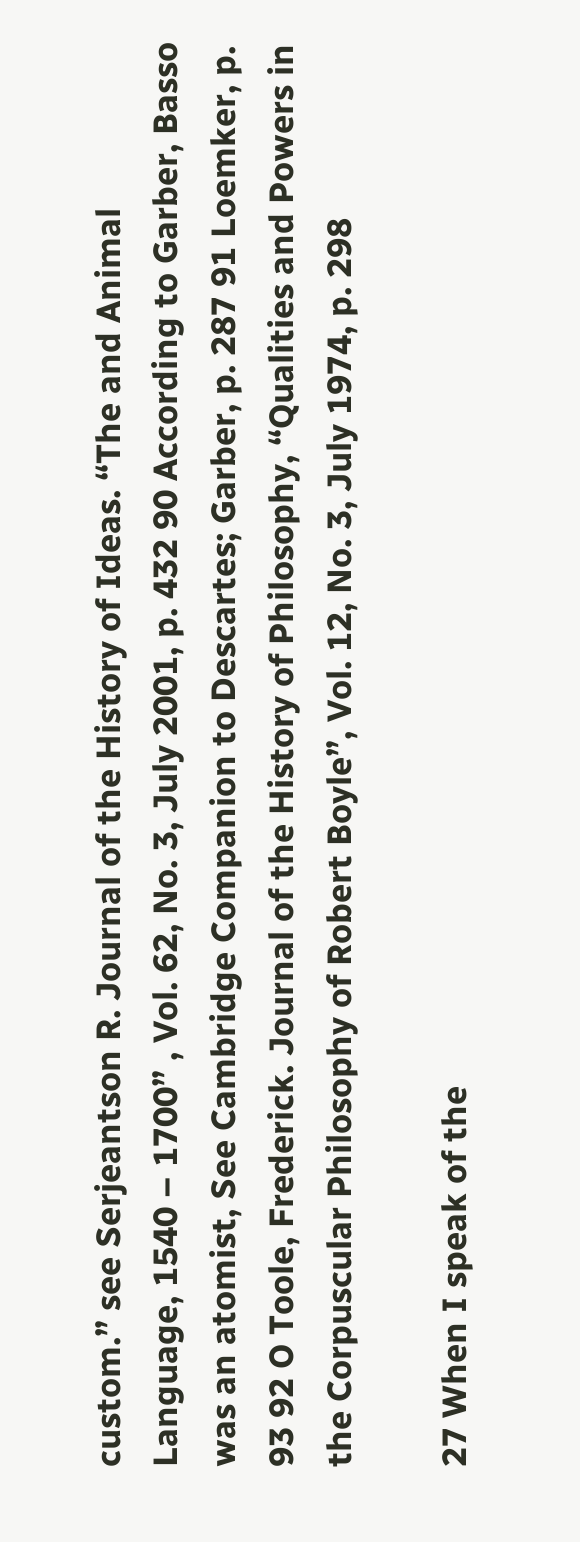custom.” see Serjeantson R. Journal of the History of Ideas. “The and Animal Language, 1540 – 1700” , Vol. 62, No. 3, July 2001, p. 432 90 According to Garber, Basso was an atomist, See Cambridge Companion to Descartes; Garber, p. 287 91 Loemker, p. 93 92 O Toole, Frederick. Journal of the History of Philosophy, “Qualities and Powers in the Corpuscular Philosophy of Robert Boyle”, Vol. 12, No. 3, July 1974, p. 298

27 When I speak of the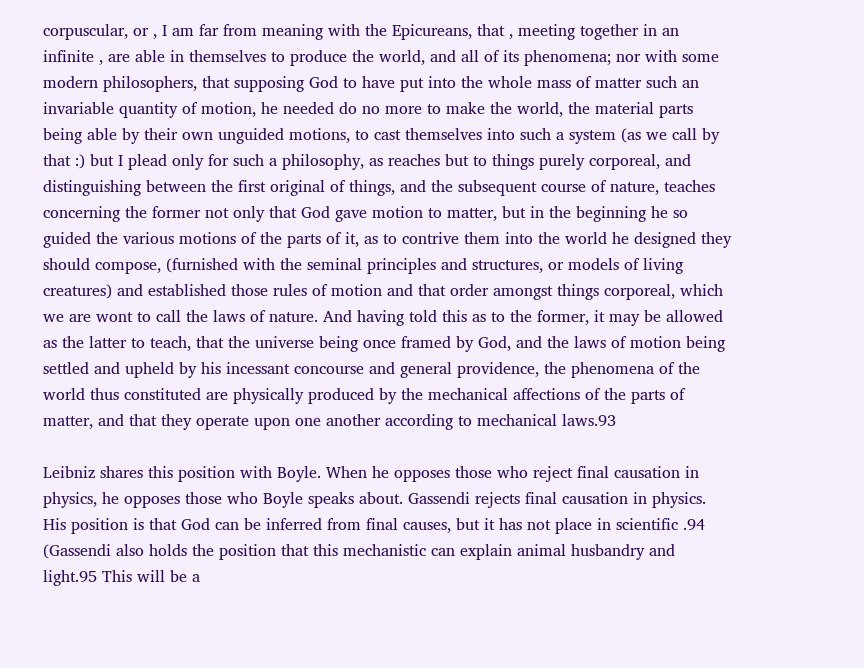corpuscular, or , I am far from meaning with the Epicureans, that , meeting together in an infinite , are able in themselves to produce the world, and all of its phenomena; nor with some modern philosophers, that supposing God to have put into the whole mass of matter such an invariable quantity of motion, he needed do no more to make the world, the material parts being able by their own unguided motions, to cast themselves into such a system (as we call by that :) but I plead only for such a philosophy, as reaches but to things purely corporeal, and distinguishing between the first original of things, and the subsequent course of nature, teaches concerning the former not only that God gave motion to matter, but in the beginning he so guided the various motions of the parts of it, as to contrive them into the world he designed they should compose, (furnished with the seminal principles and structures, or models of living creatures) and established those rules of motion and that order amongst things corporeal, which we are wont to call the laws of nature. And having told this as to the former, it may be allowed as the latter to teach, that the universe being once framed by God, and the laws of motion being settled and upheld by his incessant concourse and general providence, the phenomena of the world thus constituted are physically produced by the mechanical affections of the parts of matter, and that they operate upon one another according to mechanical laws.93

Leibniz shares this position with Boyle. When he opposes those who reject final causation in physics, he opposes those who Boyle speaks about. Gassendi rejects final causation in physics. His position is that God can be inferred from final causes, but it has not place in scientific .94 (Gassendi also holds the position that this mechanistic can explain animal husbandry and light.95 This will be a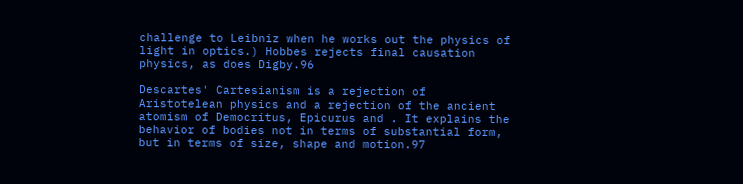challenge to Leibniz when he works out the physics of light in optics.) Hobbes rejects final causation physics, as does Digby.96

Descartes' Cartesianism is a rejection of Aristotelean physics and a rejection of the ancient atomism of Democritus, Epicurus and . It explains the behavior of bodies not in terms of substantial form, but in terms of size, shape and motion.97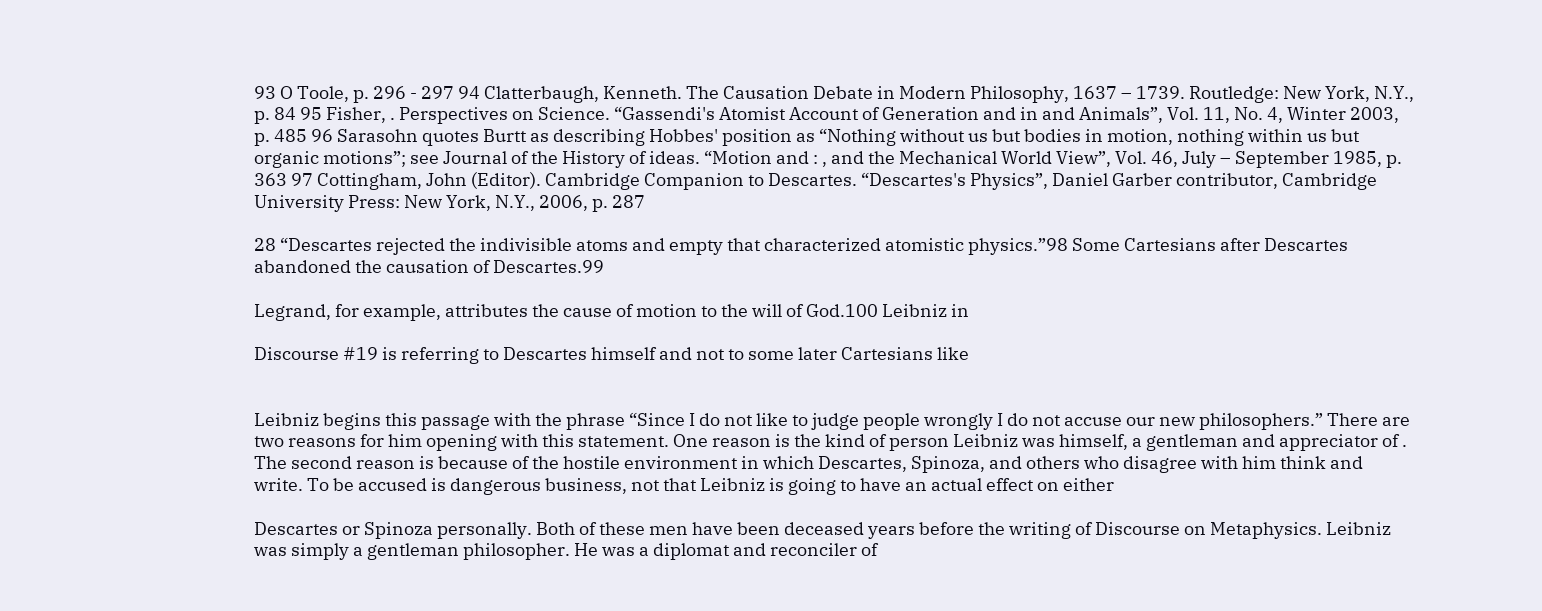93 O Toole, p. 296 - 297 94 Clatterbaugh, Kenneth. The Causation Debate in Modern Philosophy, 1637 – 1739. Routledge: New York, N.Y., p. 84 95 Fisher, . Perspectives on Science. “Gassendi's Atomist Account of Generation and in and Animals”, Vol. 11, No. 4, Winter 2003, p. 485 96 Sarasohn quotes Burtt as describing Hobbes' position as “Nothing without us but bodies in motion, nothing within us but organic motions”; see Journal of the History of ideas. “Motion and : , and the Mechanical World View”, Vol. 46, July – September 1985, p. 363 97 Cottingham, John (Editor). Cambridge Companion to Descartes. “Descartes's Physics”, Daniel Garber contributor, Cambridge University Press: New York, N.Y., 2006, p. 287

28 “Descartes rejected the indivisible atoms and empty that characterized atomistic physics.”98 Some Cartesians after Descartes abandoned the causation of Descartes.99

Legrand, for example, attributes the cause of motion to the will of God.100 Leibniz in

Discourse #19 is referring to Descartes himself and not to some later Cartesians like


Leibniz begins this passage with the phrase “Since I do not like to judge people wrongly I do not accuse our new philosophers.” There are two reasons for him opening with this statement. One reason is the kind of person Leibniz was himself, a gentleman and appreciator of . The second reason is because of the hostile environment in which Descartes, Spinoza, and others who disagree with him think and write. To be accused is dangerous business, not that Leibniz is going to have an actual effect on either

Descartes or Spinoza personally. Both of these men have been deceased years before the writing of Discourse on Metaphysics. Leibniz was simply a gentleman philosopher. He was a diplomat and reconciler of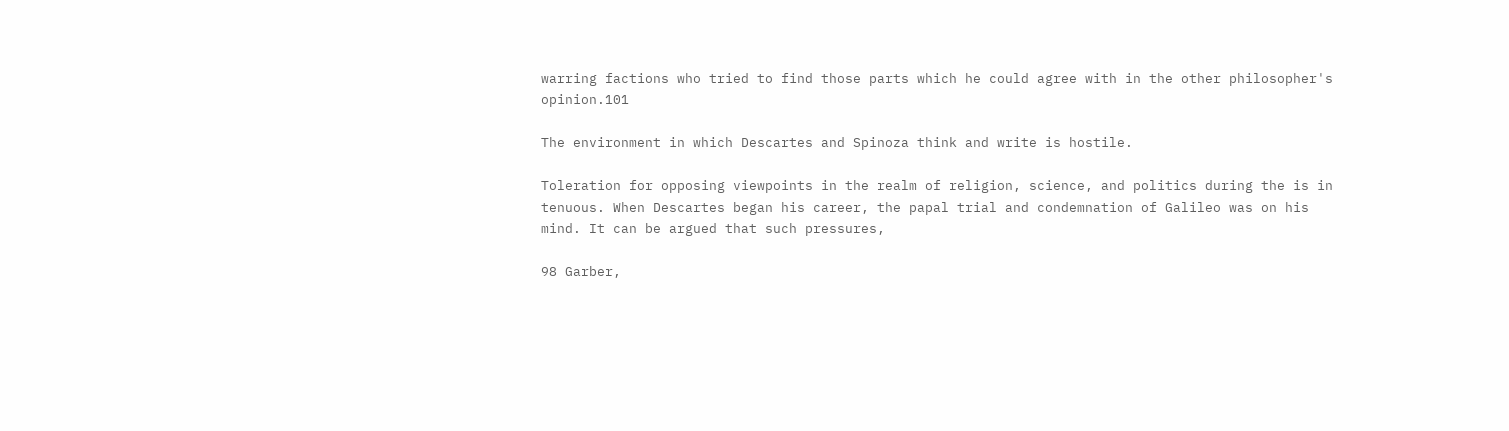warring factions who tried to find those parts which he could agree with in the other philosopher's opinion.101

The environment in which Descartes and Spinoza think and write is hostile.

Toleration for opposing viewpoints in the realm of religion, science, and politics during the is in tenuous. When Descartes began his career, the papal trial and condemnation of Galileo was on his mind. It can be argued that such pressures,

98 Garber,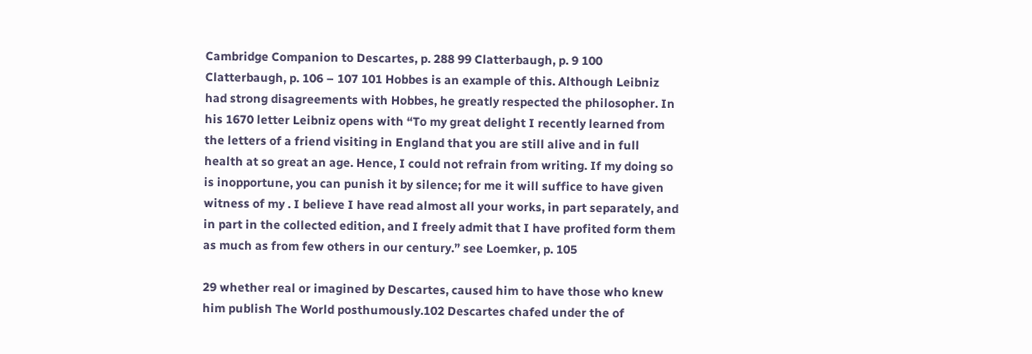Cambridge Companion to Descartes, p. 288 99 Clatterbaugh, p. 9 100 Clatterbaugh, p. 106 – 107 101 Hobbes is an example of this. Although Leibniz had strong disagreements with Hobbes, he greatly respected the philosopher. In his 1670 letter Leibniz opens with “To my great delight I recently learned from the letters of a friend visiting in England that you are still alive and in full health at so great an age. Hence, I could not refrain from writing. If my doing so is inopportune, you can punish it by silence; for me it will suffice to have given witness of my . I believe I have read almost all your works, in part separately, and in part in the collected edition, and I freely admit that I have profited form them as much as from few others in our century.” see Loemker, p. 105

29 whether real or imagined by Descartes, caused him to have those who knew him publish The World posthumously.102 Descartes chafed under the of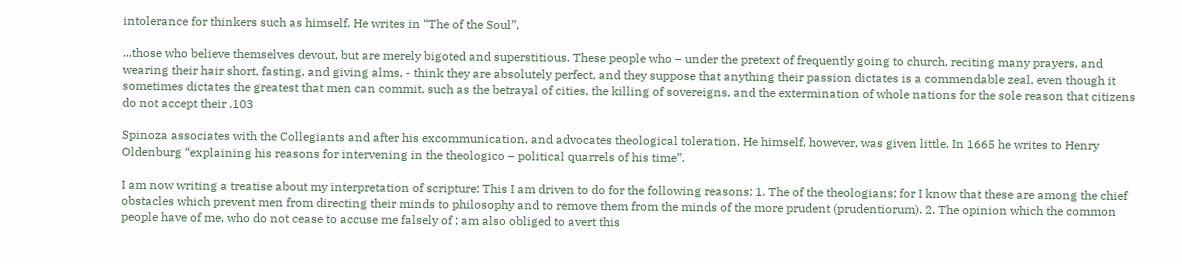intolerance for thinkers such as himself. He writes in “The of the Soul”,

...those who believe themselves devout, but are merely bigoted and superstitious. These people who – under the pretext of frequently going to church, reciting many prayers, and wearing their hair short, fasting, and giving alms, - think they are absolutely perfect, and they suppose that anything their passion dictates is a commendable zeal, even though it sometimes dictates the greatest that men can commit, such as the betrayal of cities, the killing of sovereigns, and the extermination of whole nations for the sole reason that citizens do not accept their .103

Spinoza associates with the Collegiants and after his excommunication, and advocates theological toleration. He himself, however, was given little. In 1665 he writes to Henry Oldenburg “explaining his reasons for intervening in the theologico – political quarrels of his time”.

I am now writing a treatise about my interpretation of scripture: This I am driven to do for the following reasons: 1. The of the theologians; for I know that these are among the chief obstacles which prevent men from directing their minds to philosophy and to remove them from the minds of the more prudent (prudentiorum). 2. The opinion which the common people have of me, who do not cease to accuse me falsely of ; am also obliged to avert this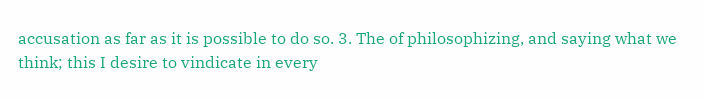accusation as far as it is possible to do so. 3. The of philosophizing, and saying what we think; this I desire to vindicate in every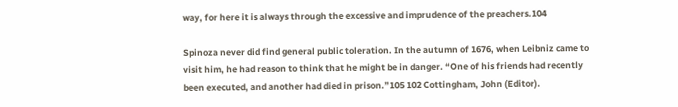way, for here it is always through the excessive and imprudence of the preachers.104

Spinoza never did find general public toleration. In the autumn of 1676, when Leibniz came to visit him, he had reason to think that he might be in danger. “One of his friends had recently been executed, and another had died in prison.”105 102 Cottingham, John (Editor).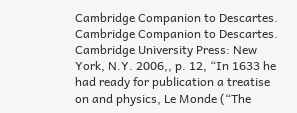Cambridge Companion to Descartes. Cambridge Companion to Descartes. Cambridge University Press: New York, N.Y. 2006,, p. 12, “In 1633 he had ready for publication a treatise on and physics, Le Monde (“The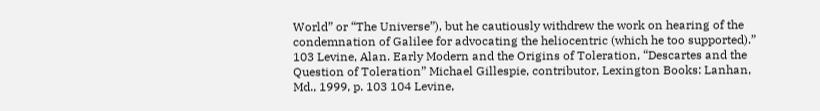World” or “The Universe”), but he cautiously withdrew the work on hearing of the condemnation of Galilee for advocating the heliocentric (which he too supported).” 103 Levine, Alan. Early Modern and the Origins of Toleration, “Descartes and the Question of Toleration” Michael Gillespie, contributor, Lexington Books: Lanhan, Md., 1999, p. 103 104 Levine,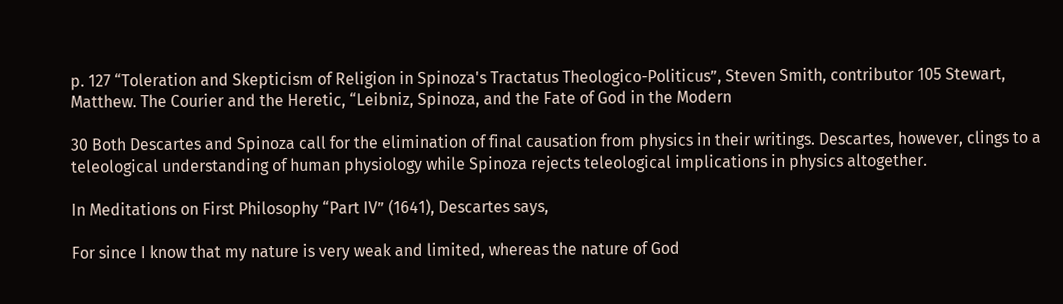p. 127 “Toleration and Skepticism of Religion in Spinoza's Tractatus Theologico-Politicus”, Steven Smith, contributor 105 Stewart, Matthew. The Courier and the Heretic, “Leibniz, Spinoza, and the Fate of God in the Modern

30 Both Descartes and Spinoza call for the elimination of final causation from physics in their writings. Descartes, however, clings to a teleological understanding of human physiology while Spinoza rejects teleological implications in physics altogether.

In Meditations on First Philosophy “Part IV” (1641), Descartes says,

For since I know that my nature is very weak and limited, whereas the nature of God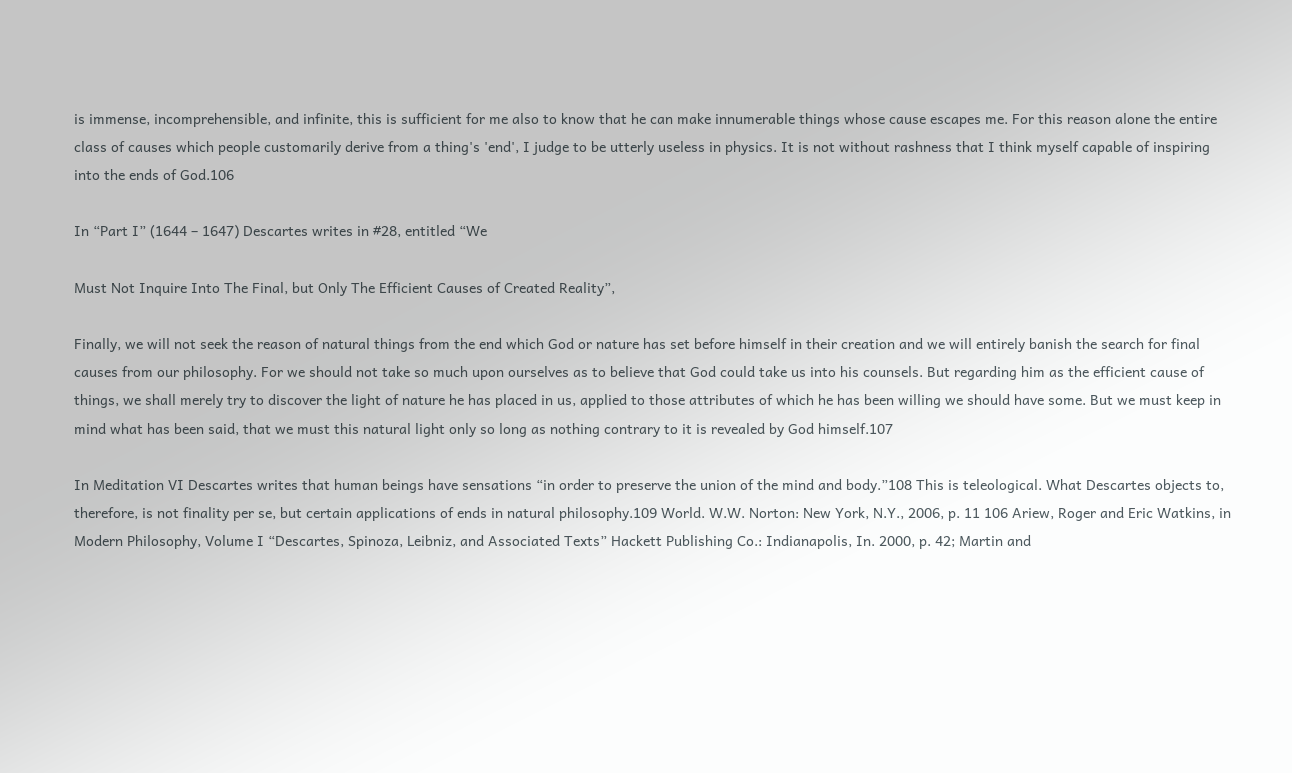is immense, incomprehensible, and infinite, this is sufficient for me also to know that he can make innumerable things whose cause escapes me. For this reason alone the entire class of causes which people customarily derive from a thing's 'end', I judge to be utterly useless in physics. It is not without rashness that I think myself capable of inspiring into the ends of God.106

In “Part I” (1644 – 1647) Descartes writes in #28, entitled “We

Must Not Inquire Into The Final, but Only The Efficient Causes of Created Reality”,

Finally, we will not seek the reason of natural things from the end which God or nature has set before himself in their creation and we will entirely banish the search for final causes from our philosophy. For we should not take so much upon ourselves as to believe that God could take us into his counsels. But regarding him as the efficient cause of things, we shall merely try to discover the light of nature he has placed in us, applied to those attributes of which he has been willing we should have some. But we must keep in mind what has been said, that we must this natural light only so long as nothing contrary to it is revealed by God himself.107

In Meditation VI Descartes writes that human beings have sensations “in order to preserve the union of the mind and body.”108 This is teleological. What Descartes objects to, therefore, is not finality per se, but certain applications of ends in natural philosophy.109 World. W.W. Norton: New York, N.Y., 2006, p. 11 106 Ariew, Roger and Eric Watkins, in Modern Philosophy, Volume I “Descartes, Spinoza, Leibniz, and Associated Texts” Hackett Publishing Co.: Indianapolis, In. 2000, p. 42; Martin and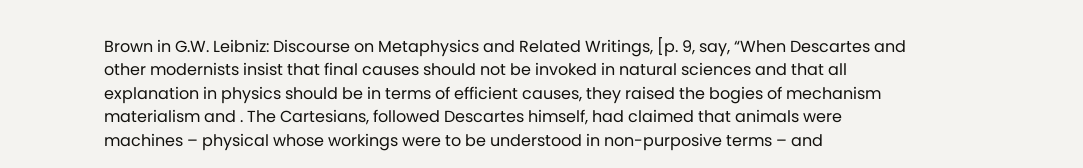Brown in G.W. Leibniz: Discourse on Metaphysics and Related Writings, [p. 9, say, “When Descartes and other modernists insist that final causes should not be invoked in natural sciences and that all explanation in physics should be in terms of efficient causes, they raised the bogies of mechanism materialism and . The Cartesians, followed Descartes himself, had claimed that animals were machines – physical whose workings were to be understood in non-purposive terms – and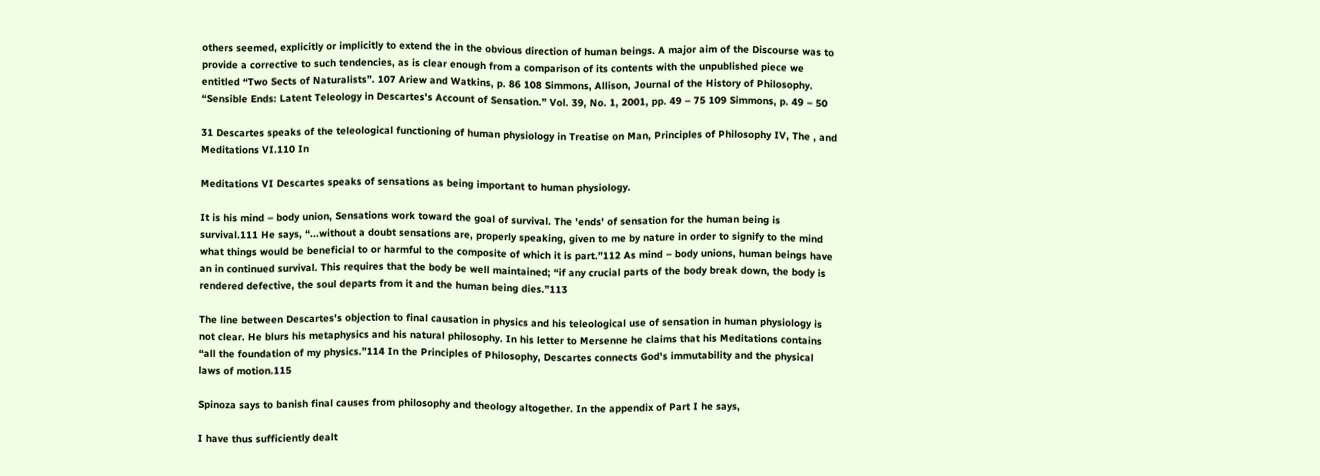others seemed, explicitly or implicitly to extend the in the obvious direction of human beings. A major aim of the Discourse was to provide a corrective to such tendencies, as is clear enough from a comparison of its contents with the unpublished piece we entitled “Two Sects of Naturalists”. 107 Ariew and Watkins, p. 86 108 Simmons, Allison, Journal of the History of Philosophy. “Sensible Ends: Latent Teleology in Descartes's Account of Sensation.” Vol. 39, No. 1, 2001, pp. 49 – 75 109 Simmons, p. 49 – 50

31 Descartes speaks of the teleological functioning of human physiology in Treatise on Man, Principles of Philosophy IV, The , and Meditations VI.110 In

Meditations VI Descartes speaks of sensations as being important to human physiology.

It is his mind – body union, Sensations work toward the goal of survival. The 'ends' of sensation for the human being is survival.111 He says, “...without a doubt sensations are, properly speaking, given to me by nature in order to signify to the mind what things would be beneficial to or harmful to the composite of which it is part.”112 As mind – body unions, human beings have an in continued survival. This requires that the body be well maintained; “if any crucial parts of the body break down, the body is rendered defective, the soul departs from it and the human being dies.”113

The line between Descartes's objection to final causation in physics and his teleological use of sensation in human physiology is not clear. He blurs his metaphysics and his natural philosophy. In his letter to Mersenne he claims that his Meditations contains “all the foundation of my physics.”114 In the Principles of Philosophy, Descartes connects God's immutability and the physical laws of motion.115

Spinoza says to banish final causes from philosophy and theology altogether. In the appendix of Part I he says,

I have thus sufficiently dealt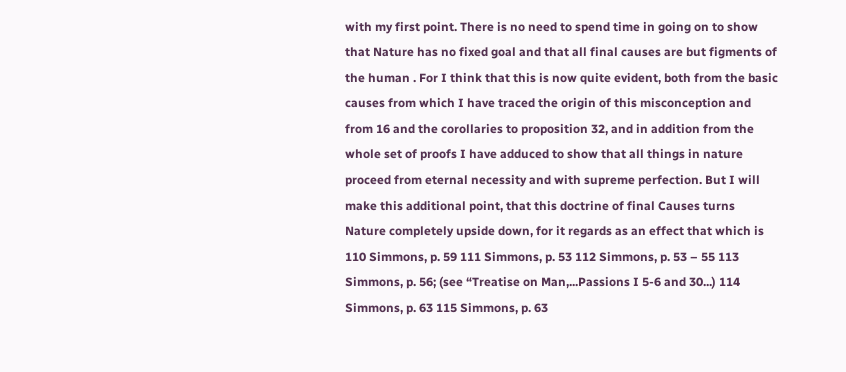with my first point. There is no need to spend time in going on to show that Nature has no fixed goal and that all final causes are but figments of the human . For I think that this is now quite evident, both from the basic causes from which I have traced the origin of this misconception and from 16 and the corollaries to proposition 32, and in addition from the whole set of proofs I have adduced to show that all things in nature proceed from eternal necessity and with supreme perfection. But I will make this additional point, that this doctrine of final Causes turns Nature completely upside down, for it regards as an effect that which is 110 Simmons, p. 59 111 Simmons, p. 53 112 Simmons, p. 53 – 55 113 Simmons, p. 56; (see “Treatise on Man,...Passions I 5-6 and 30...) 114 Simmons, p. 63 115 Simmons, p. 63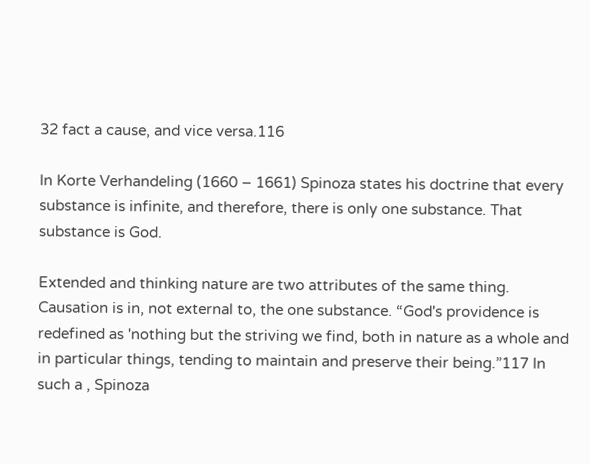32 fact a cause, and vice versa.116

In Korte Verhandeling (1660 – 1661) Spinoza states his doctrine that every substance is infinite, and therefore, there is only one substance. That substance is God.

Extended and thinking nature are two attributes of the same thing. Causation is in, not external to, the one substance. “God's providence is redefined as 'nothing but the striving we find, both in nature as a whole and in particular things, tending to maintain and preserve their being.”117 In such a , Spinoza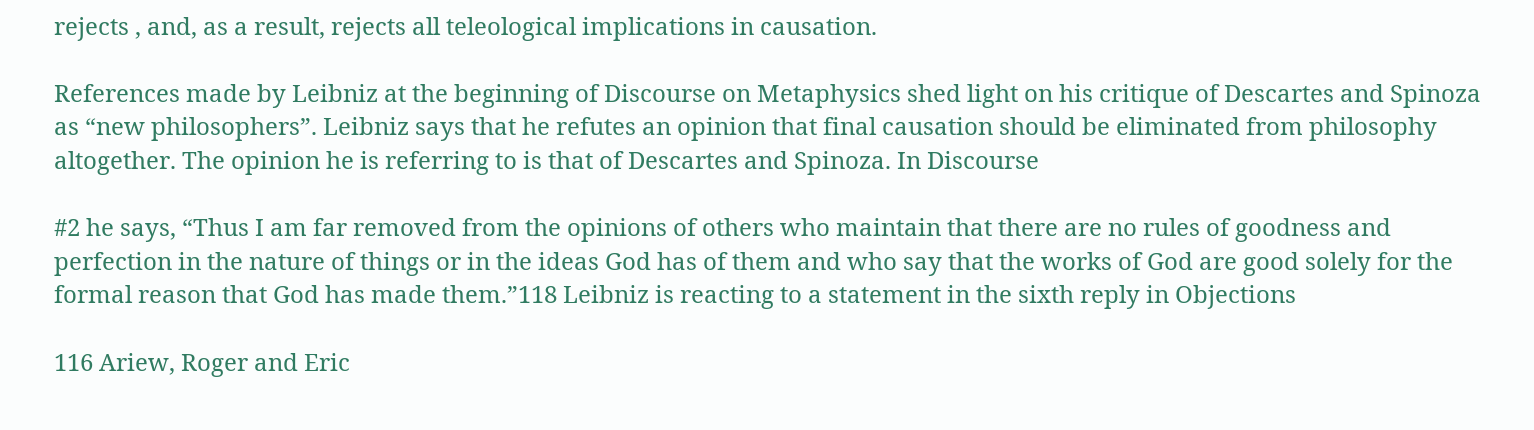rejects , and, as a result, rejects all teleological implications in causation.

References made by Leibniz at the beginning of Discourse on Metaphysics shed light on his critique of Descartes and Spinoza as “new philosophers”. Leibniz says that he refutes an opinion that final causation should be eliminated from philosophy altogether. The opinion he is referring to is that of Descartes and Spinoza. In Discourse

#2 he says, “Thus I am far removed from the opinions of others who maintain that there are no rules of goodness and perfection in the nature of things or in the ideas God has of them and who say that the works of God are good solely for the formal reason that God has made them.”118 Leibniz is reacting to a statement in the sixth reply in Objections

116 Ariew, Roger and Eric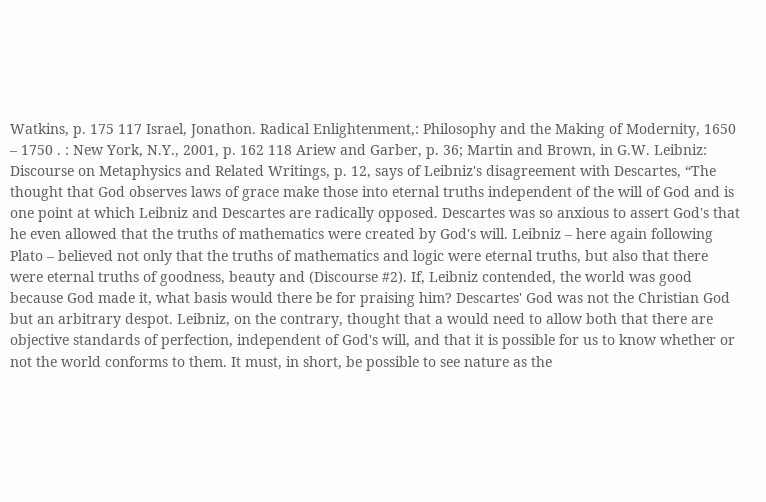Watkins, p. 175 117 Israel, Jonathon. Radical Enlightenment,: Philosophy and the Making of Modernity, 1650 – 1750 . : New York, N.Y., 2001, p. 162 118 Ariew and Garber, p. 36; Martin and Brown, in G.W. Leibniz: Discourse on Metaphysics and Related Writings, p. 12, says of Leibniz's disagreement with Descartes, “The thought that God observes laws of grace make those into eternal truths independent of the will of God and is one point at which Leibniz and Descartes are radically opposed. Descartes was so anxious to assert God's that he even allowed that the truths of mathematics were created by God's will. Leibniz – here again following Plato – believed not only that the truths of mathematics and logic were eternal truths, but also that there were eternal truths of goodness, beauty and (Discourse #2). If, Leibniz contended, the world was good because God made it, what basis would there be for praising him? Descartes' God was not the Christian God but an arbitrary despot. Leibniz, on the contrary, thought that a would need to allow both that there are objective standards of perfection, independent of God's will, and that it is possible for us to know whether or not the world conforms to them. It must, in short, be possible to see nature as the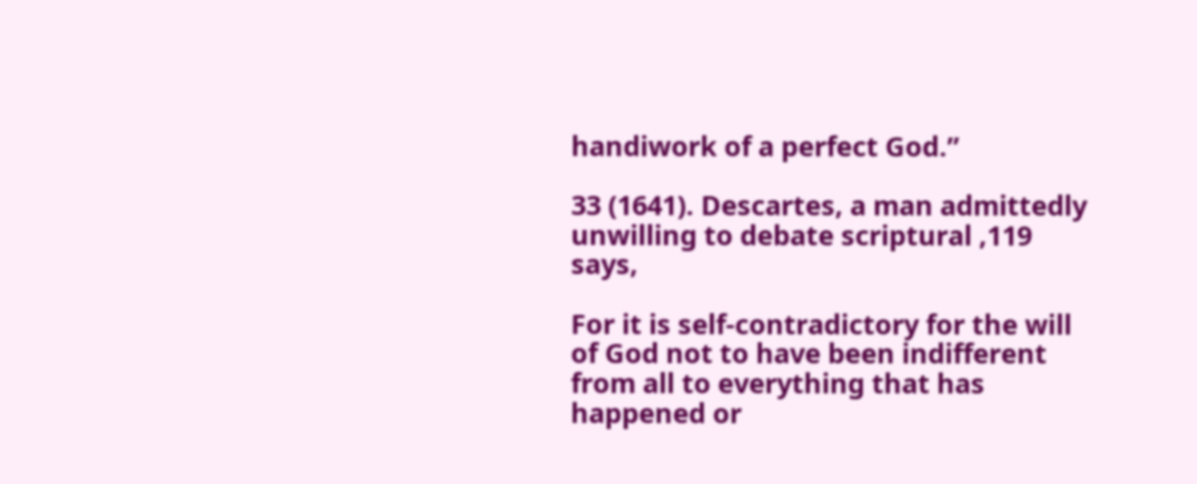handiwork of a perfect God.”

33 (1641). Descartes, a man admittedly unwilling to debate scriptural ,119 says,

For it is self-contradictory for the will of God not to have been indifferent from all to everything that has happened or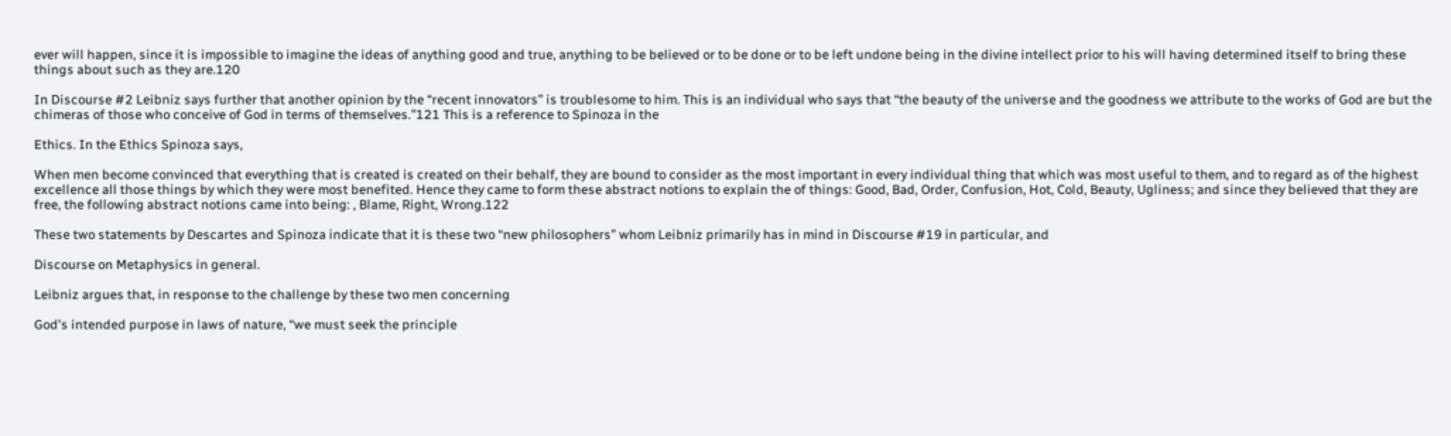ever will happen, since it is impossible to imagine the ideas of anything good and true, anything to be believed or to be done or to be left undone being in the divine intellect prior to his will having determined itself to bring these things about such as they are.120

In Discourse #2 Leibniz says further that another opinion by the “recent innovators” is troublesome to him. This is an individual who says that “the beauty of the universe and the goodness we attribute to the works of God are but the chimeras of those who conceive of God in terms of themselves.”121 This is a reference to Spinoza in the

Ethics. In the Ethics Spinoza says,

When men become convinced that everything that is created is created on their behalf, they are bound to consider as the most important in every individual thing that which was most useful to them, and to regard as of the highest excellence all those things by which they were most benefited. Hence they came to form these abstract notions to explain the of things: Good, Bad, Order, Confusion, Hot, Cold, Beauty, Ugliness; and since they believed that they are free, the following abstract notions came into being: , Blame, Right, Wrong.122

These two statements by Descartes and Spinoza indicate that it is these two “new philosophers” whom Leibniz primarily has in mind in Discourse #19 in particular, and

Discourse on Metaphysics in general.

Leibniz argues that, in response to the challenge by these two men concerning

God's intended purpose in laws of nature, “we must seek the principle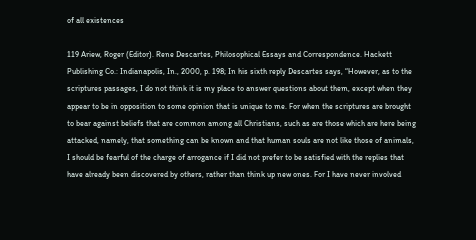of all existences

119 Ariew, Roger (Editor). Rene Descartes, Philosophical Essays and Correspondence. Hackett Publishing Co.: Indianapolis, In., 2000, p. 198; In his sixth reply Descartes says, “However, as to the scriptures passages, I do not think it is my place to answer questions about them, except when they appear to be in opposition to some opinion that is unique to me. For when the scriptures are brought to bear against beliefs that are common among all Christians, such as are those which are here being attacked, namely, that something can be known and that human souls are not like those of animals, I should be fearful of the charge of arrogance if I did not prefer to be satisfied with the replies that have already been discovered by others, rather than think up new ones. For I have never involved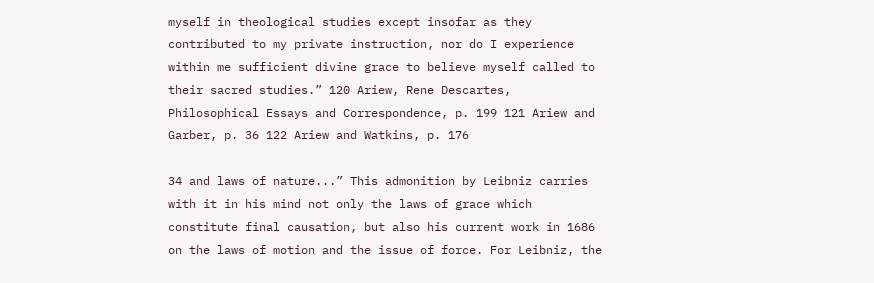myself in theological studies except insofar as they contributed to my private instruction, nor do I experience within me sufficient divine grace to believe myself called to their sacred studies.” 120 Ariew, Rene Descartes, Philosophical Essays and Correspondence, p. 199 121 Ariew and Garber, p. 36 122 Ariew and Watkins, p. 176

34 and laws of nature...” This admonition by Leibniz carries with it in his mind not only the laws of grace which constitute final causation, but also his current work in 1686 on the laws of motion and the issue of force. For Leibniz, the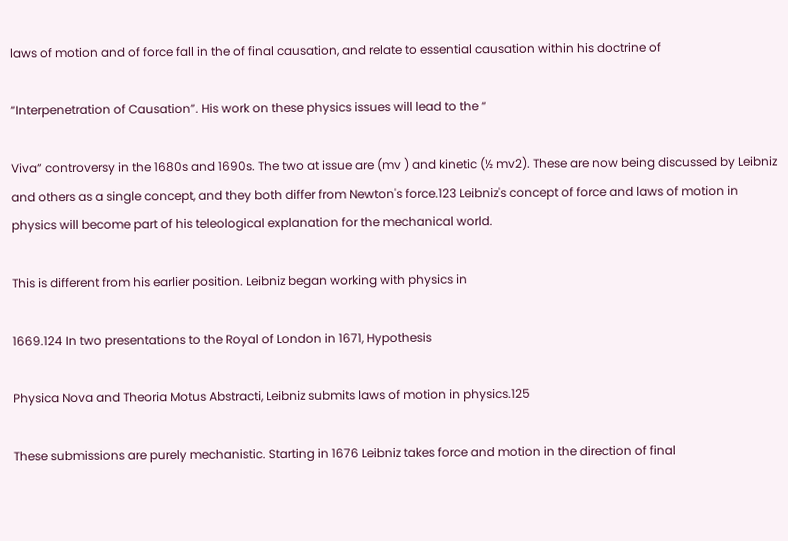laws of motion and of force fall in the of final causation, and relate to essential causation within his doctrine of

“Interpenetration of Causation”. His work on these physics issues will lead to the “

Viva” controversy in the 1680s and 1690s. The two at issue are (mv ) and kinetic (½ mv2). These are now being discussed by Leibniz and others as a single concept, and they both differ from Newton's force.123 Leibniz's concept of force and laws of motion in physics will become part of his teleological explanation for the mechanical world.

This is different from his earlier position. Leibniz began working with physics in

1669.124 In two presentations to the Royal of London in 1671, Hypothesis

Physica Nova and Theoria Motus Abstracti, Leibniz submits laws of motion in physics.125

These submissions are purely mechanistic. Starting in 1676 Leibniz takes force and motion in the direction of final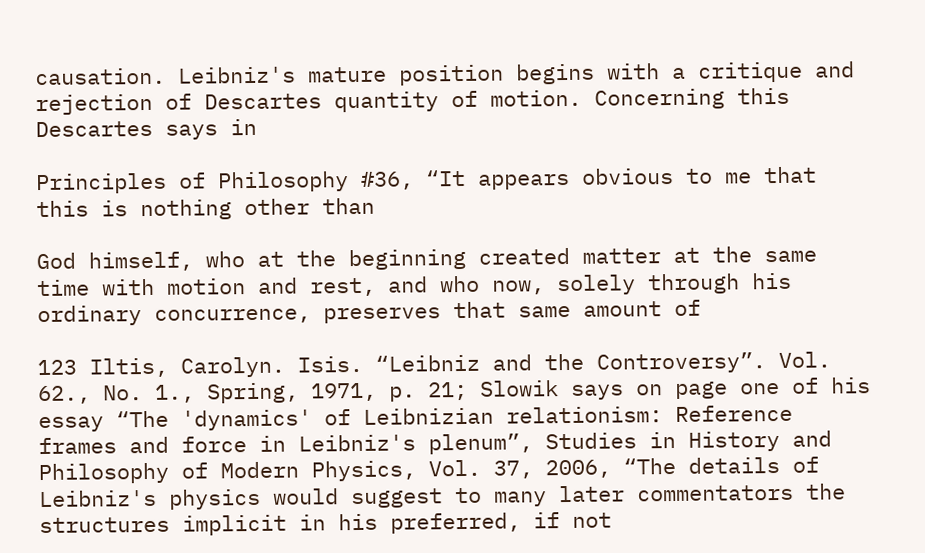causation. Leibniz's mature position begins with a critique and rejection of Descartes quantity of motion. Concerning this Descartes says in

Principles of Philosophy #36, “It appears obvious to me that this is nothing other than

God himself, who at the beginning created matter at the same time with motion and rest, and who now, solely through his ordinary concurrence, preserves that same amount of

123 Iltis, Carolyn. Isis. “Leibniz and the Controversy”. Vol. 62., No. 1., Spring, 1971, p. 21; Slowik says on page one of his essay “The 'dynamics' of Leibnizian relationism: Reference frames and force in Leibniz's plenum”, Studies in History and Philosophy of Modern Physics, Vol. 37, 2006, “The details of Leibniz's physics would suggest to many later commentators the structures implicit in his preferred, if not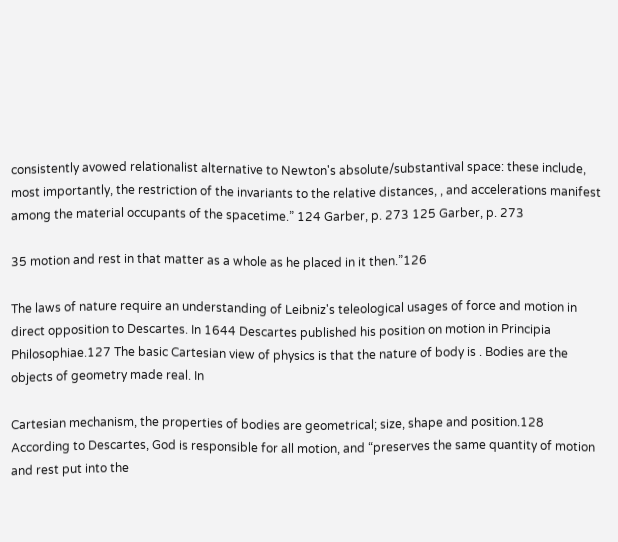consistently avowed relationalist alternative to Newton's absolute/substantival space: these include, most importantly, the restriction of the invariants to the relative distances, , and accelerations manifest among the material occupants of the spacetime.” 124 Garber, p. 273 125 Garber, p. 273

35 motion and rest in that matter as a whole as he placed in it then.”126

The laws of nature require an understanding of Leibniz's teleological usages of force and motion in direct opposition to Descartes. In 1644 Descartes published his position on motion in Principia Philosophiae.127 The basic Cartesian view of physics is that the nature of body is . Bodies are the objects of geometry made real. In

Cartesian mechanism, the properties of bodies are geometrical; size, shape and position.128 According to Descartes, God is responsible for all motion, and “preserves the same quantity of motion and rest put into the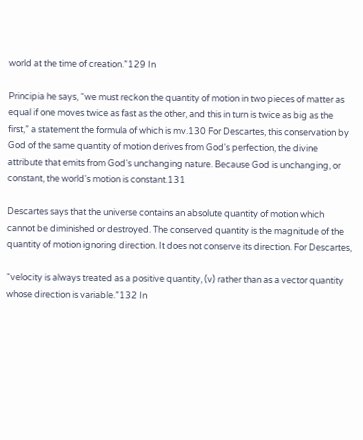world at the time of creation.”129 In

Principia he says, “we must reckon the quantity of motion in two pieces of matter as equal if one moves twice as fast as the other, and this in turn is twice as big as the first,” a statement the formula of which is mv.130 For Descartes, this conservation by God of the same quantity of motion derives from God's perfection, the divine attribute that emits from God's unchanging nature. Because God is unchanging, or constant, the world's motion is constant.131

Descartes says that the universe contains an absolute quantity of motion which cannot be diminished or destroyed. The conserved quantity is the magnitude of the quantity of motion ignoring direction. It does not conserve its direction. For Descartes,

“velocity is always treated as a positive quantity, (v) rather than as a vector quantity whose direction is variable.”132 In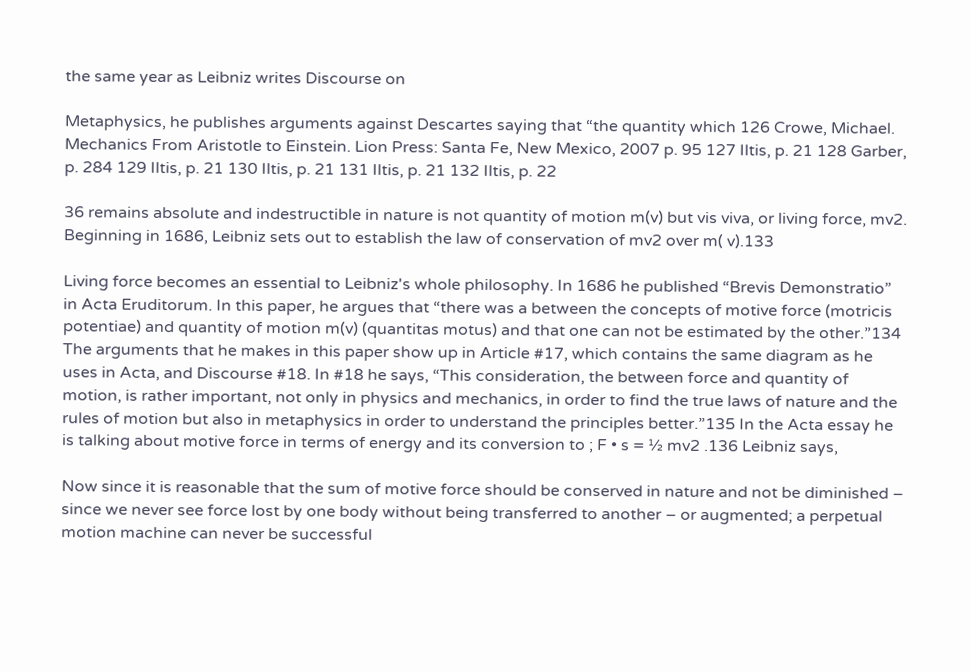the same year as Leibniz writes Discourse on

Metaphysics, he publishes arguments against Descartes saying that “the quantity which 126 Crowe, Michael. Mechanics From Aristotle to Einstein. Lion Press: Santa Fe, New Mexico, 2007 p. 95 127 Iltis, p. 21 128 Garber, p. 284 129 Iltis, p. 21 130 Iltis, p. 21 131 Iltis, p. 21 132 Iltis, p. 22

36 remains absolute and indestructible in nature is not quantity of motion m(v) but vis viva, or living force, mv2. Beginning in 1686, Leibniz sets out to establish the law of conservation of mv2 over m( v).133

Living force becomes an essential to Leibniz's whole philosophy. In 1686 he published “Brevis Demonstratio” in Acta Eruditorum. In this paper, he argues that “there was a between the concepts of motive force (motricis potentiae) and quantity of motion m(v) (quantitas motus) and that one can not be estimated by the other.”134 The arguments that he makes in this paper show up in Article #17, which contains the same diagram as he uses in Acta, and Discourse #18. In #18 he says, “This consideration, the between force and quantity of motion, is rather important, not only in physics and mechanics, in order to find the true laws of nature and the rules of motion but also in metaphysics in order to understand the principles better.”135 In the Acta essay he is talking about motive force in terms of energy and its conversion to ; F • s = ½ mv2 .136 Leibniz says,

Now since it is reasonable that the sum of motive force should be conserved in nature and not be diminished – since we never see force lost by one body without being transferred to another – or augmented; a perpetual motion machine can never be successful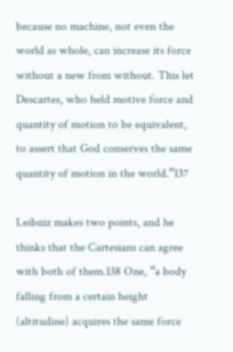because no machine, not even the world as whole, can increase its force without a new from without. This let Descartes, who held motive force and quantity of motion to be equivalent, to assert that God conserves the same quantity of motion in the world.”137

Leibniz makes two points, and he thinks that the Cartesians can agree with both of them.138 One, “a body falling from a certain height (altitudine) acquires the same force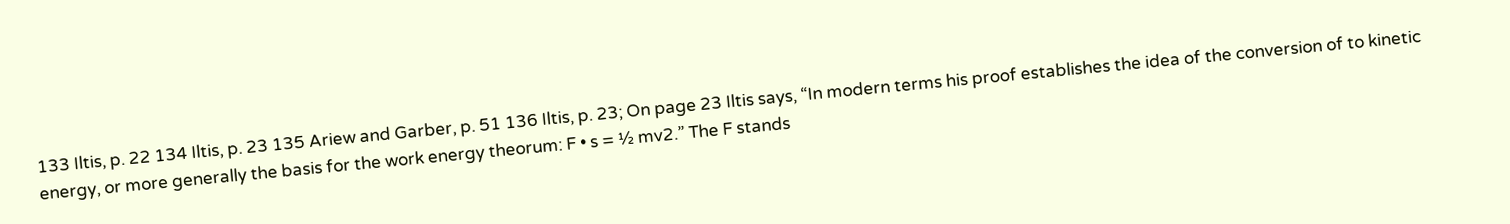133 Iltis, p. 22 134 Iltis, p. 23 135 Ariew and Garber, p. 51 136 Iltis, p. 23; On page 23 Iltis says, “In modern terms his proof establishes the idea of the conversion of to kinetic energy, or more generally the basis for the work energy theorum: F • s = ½ mv2.” The F stands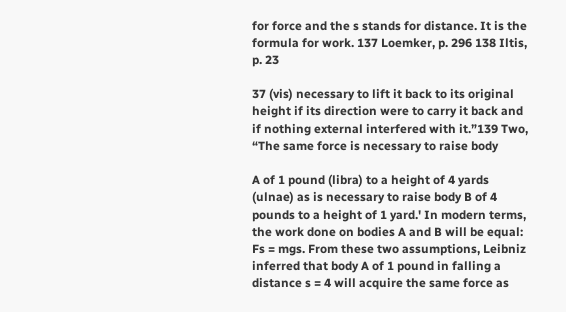for force and the s stands for distance. It is the formula for work. 137 Loemker, p. 296 138 Iltis, p. 23

37 (vis) necessary to lift it back to its original height if its direction were to carry it back and if nothing external interfered with it.”139 Two, “The same force is necessary to raise body

A of 1 pound (libra) to a height of 4 yards (ulnae) as is necessary to raise body B of 4 pounds to a height of 1 yard.' In modern terms, the work done on bodies A and B will be equal: Fs = mgs. From these two assumptions, Leibniz inferred that body A of 1 pound in falling a distance s = 4 will acquire the same force as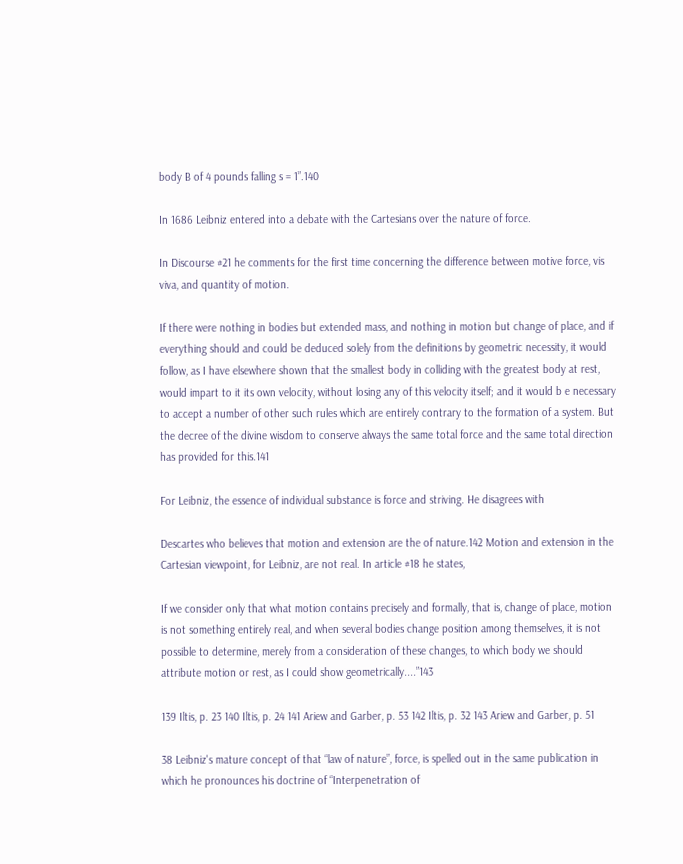body B of 4 pounds falling s = 1”.140

In 1686 Leibniz entered into a debate with the Cartesians over the nature of force.

In Discourse #21 he comments for the first time concerning the difference between motive force, vis viva, and quantity of motion.

If there were nothing in bodies but extended mass, and nothing in motion but change of place, and if everything should and could be deduced solely from the definitions by geometric necessity, it would follow, as I have elsewhere shown that the smallest body in colliding with the greatest body at rest, would impart to it its own velocity, without losing any of this velocity itself; and it would b e necessary to accept a number of other such rules which are entirely contrary to the formation of a system. But the decree of the divine wisdom to conserve always the same total force and the same total direction has provided for this.141

For Leibniz, the essence of individual substance is force and striving. He disagrees with

Descartes who believes that motion and extension are the of nature.142 Motion and extension in the Cartesian viewpoint, for Leibniz, are not real. In article #18 he states,

If we consider only that what motion contains precisely and formally, that is, change of place, motion is not something entirely real, and when several bodies change position among themselves, it is not possible to determine, merely from a consideration of these changes, to which body we should attribute motion or rest, as I could show geometrically....”143

139 Iltis, p. 23 140 Iltis, p. 24 141 Ariew and Garber, p. 53 142 Iltis, p. 32 143 Ariew and Garber, p. 51

38 Leibniz's mature concept of that “law of nature”, force, is spelled out in the same publication in which he pronounces his doctrine of “Interpenetration of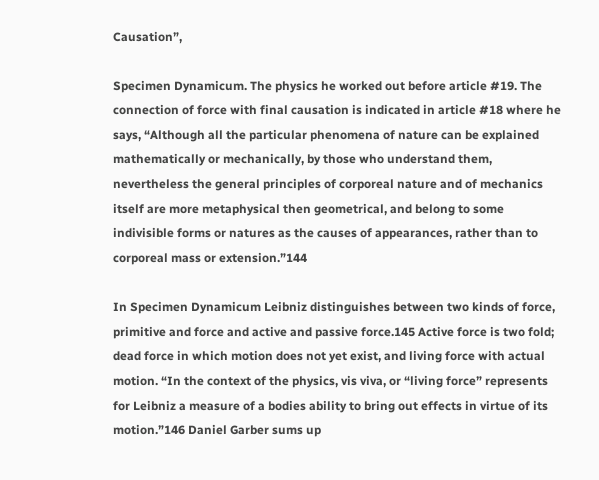Causation”,

Specimen Dynamicum. The physics he worked out before article #19. The connection of force with final causation is indicated in article #18 where he says, “Although all the particular phenomena of nature can be explained mathematically or mechanically, by those who understand them, nevertheless the general principles of corporeal nature and of mechanics itself are more metaphysical then geometrical, and belong to some indivisible forms or natures as the causes of appearances, rather than to corporeal mass or extension.”144

In Specimen Dynamicum Leibniz distinguishes between two kinds of force, primitive and force and active and passive force.145 Active force is two fold; dead force in which motion does not yet exist, and living force with actual motion. “In the context of the physics, vis viva, or “living force” represents for Leibniz a measure of a bodies ability to bring out effects in virtue of its motion.”146 Daniel Garber sums up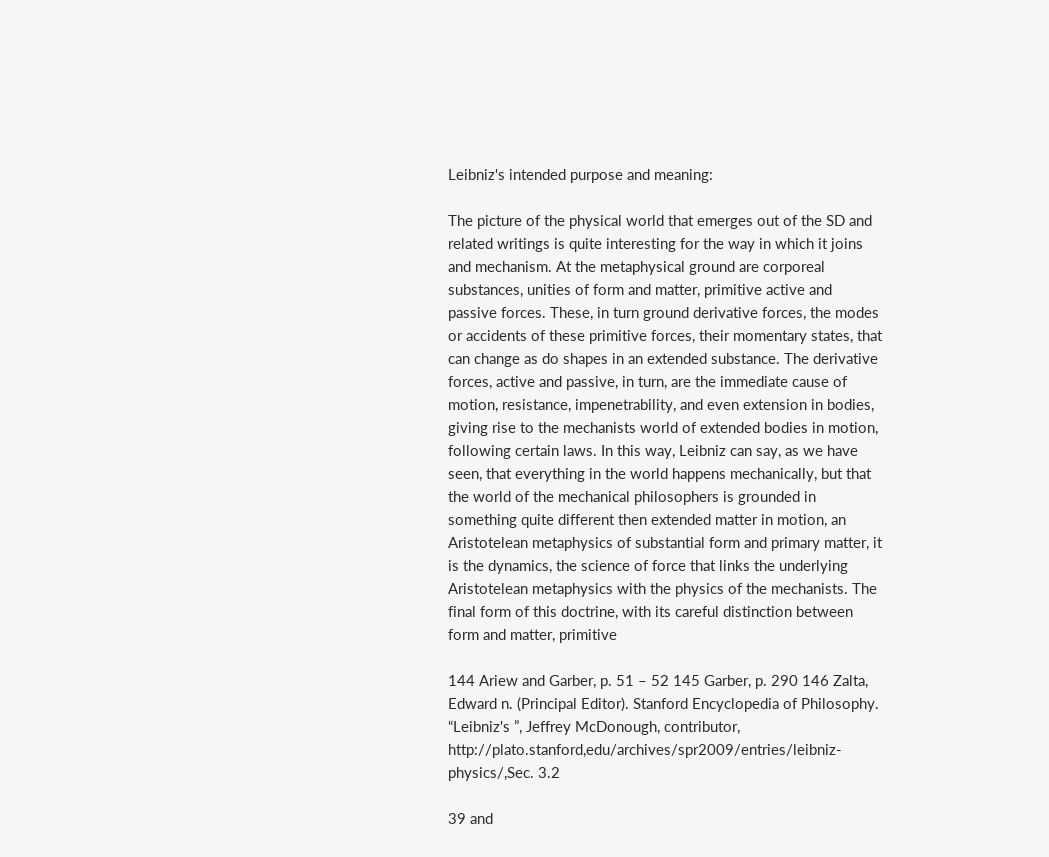Leibniz's intended purpose and meaning:

The picture of the physical world that emerges out of the SD and related writings is quite interesting for the way in which it joins and mechanism. At the metaphysical ground are corporeal substances, unities of form and matter, primitive active and passive forces. These, in turn ground derivative forces, the modes or accidents of these primitive forces, their momentary states, that can change as do shapes in an extended substance. The derivative forces, active and passive, in turn, are the immediate cause of motion, resistance, impenetrability, and even extension in bodies, giving rise to the mechanists world of extended bodies in motion, following certain laws. In this way, Leibniz can say, as we have seen, that everything in the world happens mechanically, but that the world of the mechanical philosophers is grounded in something quite different then extended matter in motion, an Aristotelean metaphysics of substantial form and primary matter, it is the dynamics, the science of force that links the underlying Aristotelean metaphysics with the physics of the mechanists. The final form of this doctrine, with its careful distinction between form and matter, primitive

144 Ariew and Garber, p. 51 – 52 145 Garber, p. 290 146 Zalta, Edward n. (Principal Editor). Stanford Encyclopedia of Philosophy. “Leibniz's ”, Jeffrey McDonough, contributor, http://plato.stanford,edu/archives/spr2009/entries/leibniz- physics/,Sec. 3.2

39 and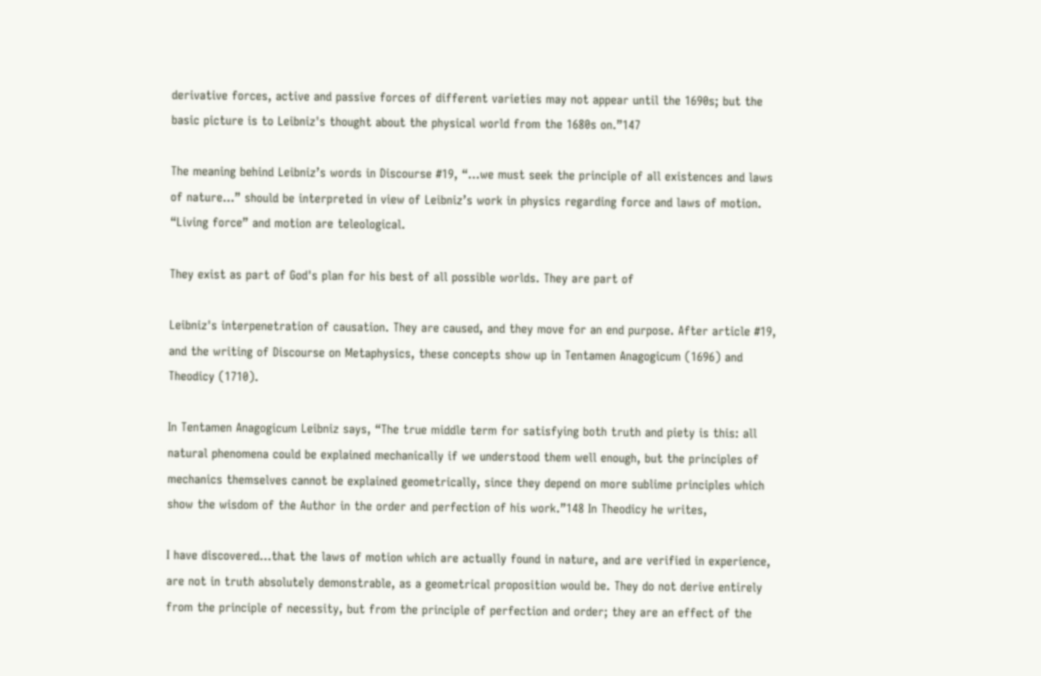derivative forces, active and passive forces of different varieties may not appear until the 1690s; but the basic picture is to Leibniz's thought about the physical world from the 1680s on.”147

The meaning behind Leibniz’s words in Discourse #19, “...we must seek the principle of all existences and laws of nature...” should be interpreted in view of Leibniz’s work in physics regarding force and laws of motion. “Living force” and motion are teleological.

They exist as part of God's plan for his best of all possible worlds. They are part of

Leibniz's interpenetration of causation. They are caused, and they move for an end purpose. After article #19, and the writing of Discourse on Metaphysics, these concepts show up in Tentamen Anagogicum (1696) and Theodicy (1710).

In Tentamen Anagogicum Leibniz says, “The true middle term for satisfying both truth and piety is this: all natural phenomena could be explained mechanically if we understood them well enough, but the principles of mechanics themselves cannot be explained geometrically, since they depend on more sublime principles which show the wisdom of the Author in the order and perfection of his work.”148 In Theodicy he writes,

I have discovered...that the laws of motion which are actually found in nature, and are verified in experience, are not in truth absolutely demonstrable, as a geometrical proposition would be. They do not derive entirely from the principle of necessity, but from the principle of perfection and order; they are an effect of the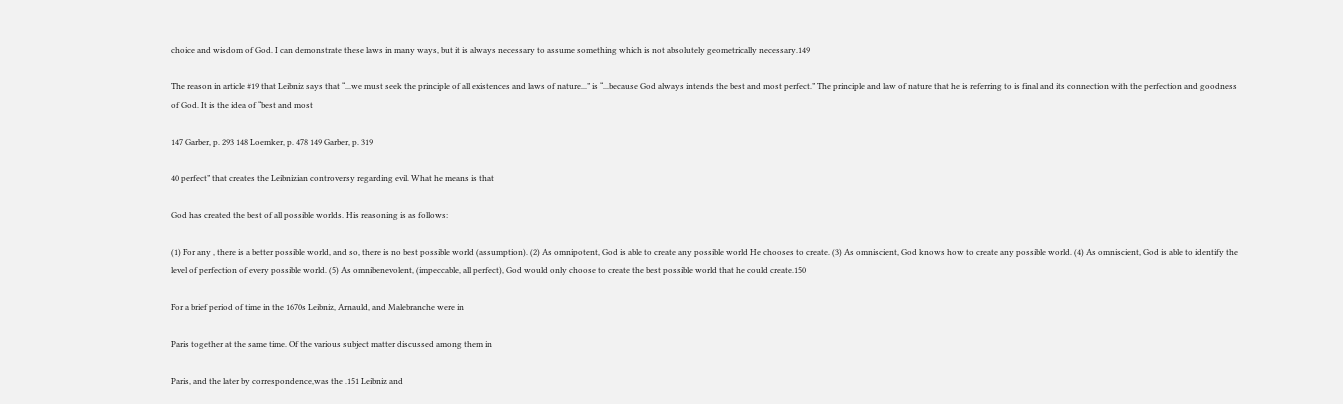choice and wisdom of God. I can demonstrate these laws in many ways, but it is always necessary to assume something which is not absolutely geometrically necessary.149

The reason in article #19 that Leibniz says that “...we must seek the principle of all existences and laws of nature...” is “...because God always intends the best and most perfect.” The principle and law of nature that he is referring to is final and its connection with the perfection and goodness of God. It is the idea of “best and most

147 Garber, p. 293 148 Loemker, p. 478 149 Garber, p. 319

40 perfect” that creates the Leibnizian controversy regarding evil. What he means is that

God has created the best of all possible worlds. His reasoning is as follows:

(1) For any , there is a better possible world, and so, there is no best possible world (assumption). (2) As omnipotent, God is able to create any possible world He chooses to create. (3) As omniscient, God knows how to create any possible world. (4) As omniscient, God is able to identify the level of perfection of every possible world. (5) As omnibenevolent, (impeccable, all perfect), God would only choose to create the best possible world that he could create.150

For a brief period of time in the 1670s Leibniz, Arnauld, and Malebranche were in

Paris together at the same time. Of the various subject matter discussed among them in

Paris, and the later by correspondence,was the .151 Leibniz and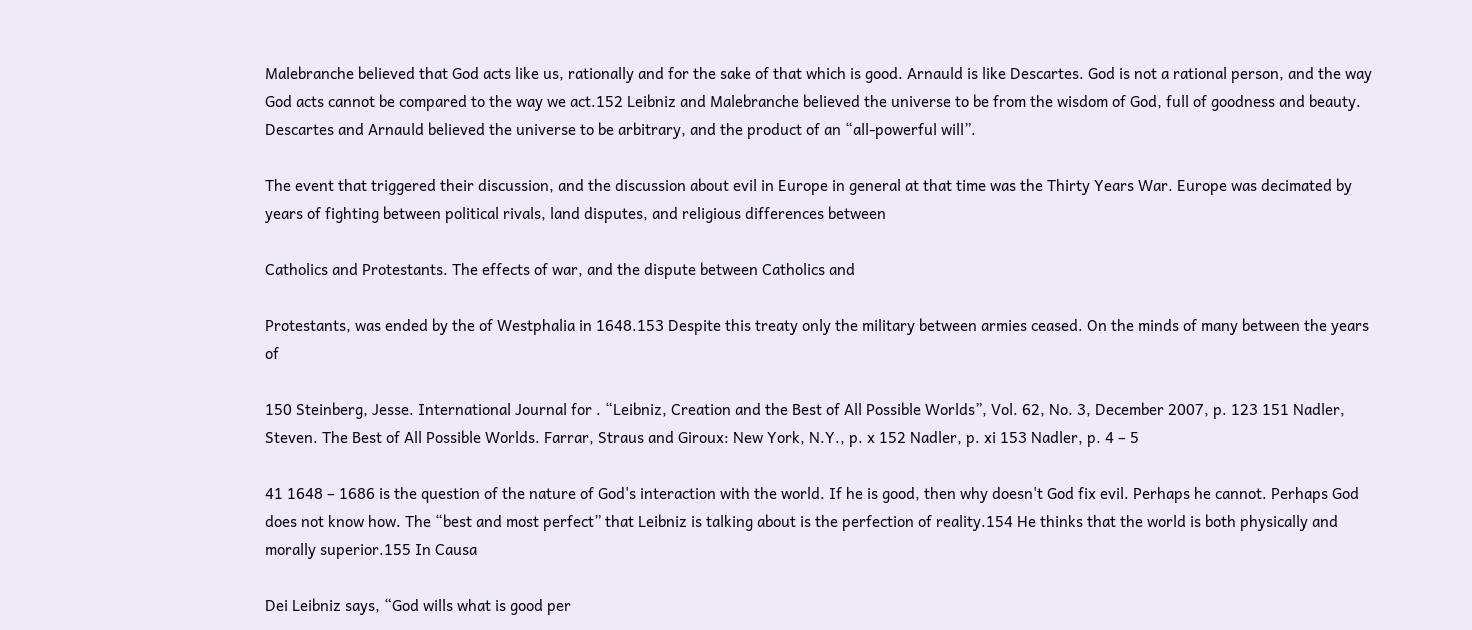Malebranche believed that God acts like us, rationally and for the sake of that which is good. Arnauld is like Descartes. God is not a rational person, and the way God acts cannot be compared to the way we act.152 Leibniz and Malebranche believed the universe to be from the wisdom of God, full of goodness and beauty. Descartes and Arnauld believed the universe to be arbitrary, and the product of an “all-powerful will”.

The event that triggered their discussion, and the discussion about evil in Europe in general at that time was the Thirty Years War. Europe was decimated by years of fighting between political rivals, land disputes, and religious differences between

Catholics and Protestants. The effects of war, and the dispute between Catholics and

Protestants, was ended by the of Westphalia in 1648.153 Despite this treaty only the military between armies ceased. On the minds of many between the years of

150 Steinberg, Jesse. International Journal for . “Leibniz, Creation and the Best of All Possible Worlds”, Vol. 62, No. 3, December 2007, p. 123 151 Nadler, Steven. The Best of All Possible Worlds. Farrar, Straus and Giroux: New York, N.Y., p. x 152 Nadler, p. xi 153 Nadler, p. 4 – 5

41 1648 – 1686 is the question of the nature of God's interaction with the world. If he is good, then why doesn't God fix evil. Perhaps he cannot. Perhaps God does not know how. The “best and most perfect” that Leibniz is talking about is the perfection of reality.154 He thinks that the world is both physically and morally superior.155 In Causa

Dei Leibniz says, “God wills what is good per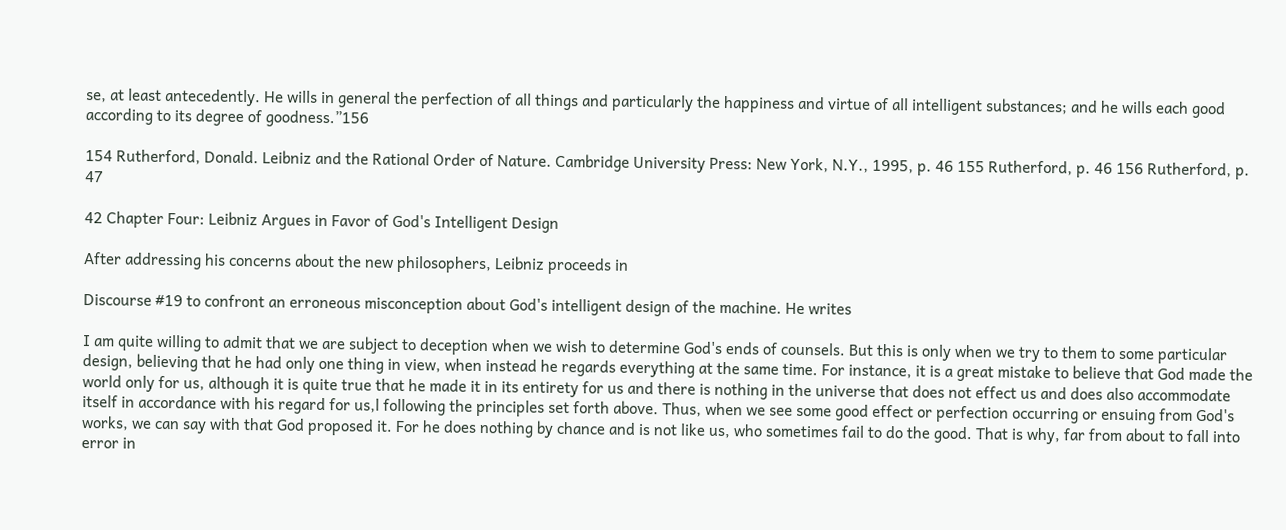se, at least antecedently. He wills in general the perfection of all things and particularly the happiness and virtue of all intelligent substances; and he wills each good according to its degree of goodness.”156

154 Rutherford, Donald. Leibniz and the Rational Order of Nature. Cambridge University Press: New York, N.Y., 1995, p. 46 155 Rutherford, p. 46 156 Rutherford, p. 47

42 Chapter Four: Leibniz Argues in Favor of God's Intelligent Design

After addressing his concerns about the new philosophers, Leibniz proceeds in

Discourse #19 to confront an erroneous misconception about God's intelligent design of the machine. He writes

I am quite willing to admit that we are subject to deception when we wish to determine God's ends of counsels. But this is only when we try to them to some particular design, believing that he had only one thing in view, when instead he regards everything at the same time. For instance, it is a great mistake to believe that God made the world only for us, although it is quite true that he made it in its entirety for us and there is nothing in the universe that does not effect us and does also accommodate itself in accordance with his regard for us,l following the principles set forth above. Thus, when we see some good effect or perfection occurring or ensuing from God's works, we can say with that God proposed it. For he does nothing by chance and is not like us, who sometimes fail to do the good. That is why, far from about to fall into error in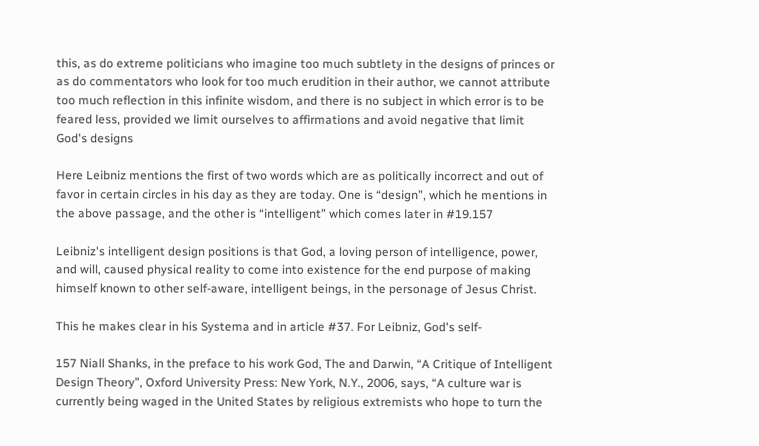this, as do extreme politicians who imagine too much subtlety in the designs of princes or as do commentators who look for too much erudition in their author, we cannot attribute too much reflection in this infinite wisdom, and there is no subject in which error is to be feared less, provided we limit ourselves to affirmations and avoid negative that limit God's designs

Here Leibniz mentions the first of two words which are as politically incorrect and out of favor in certain circles in his day as they are today. One is “design”, which he mentions in the above passage, and the other is “intelligent” which comes later in #19.157

Leibniz's intelligent design positions is that God, a loving person of intelligence, power, and will, caused physical reality to come into existence for the end purpose of making himself known to other self-aware, intelligent beings, in the personage of Jesus Christ.

This he makes clear in his Systema and in article #37. For Leibniz, God's self-

157 Niall Shanks, in the preface to his work God, The and Darwin, “A Critique of Intelligent Design Theory”, Oxford University Press: New York, N.Y., 2006, says, “A culture war is currently being waged in the United States by religious extremists who hope to turn the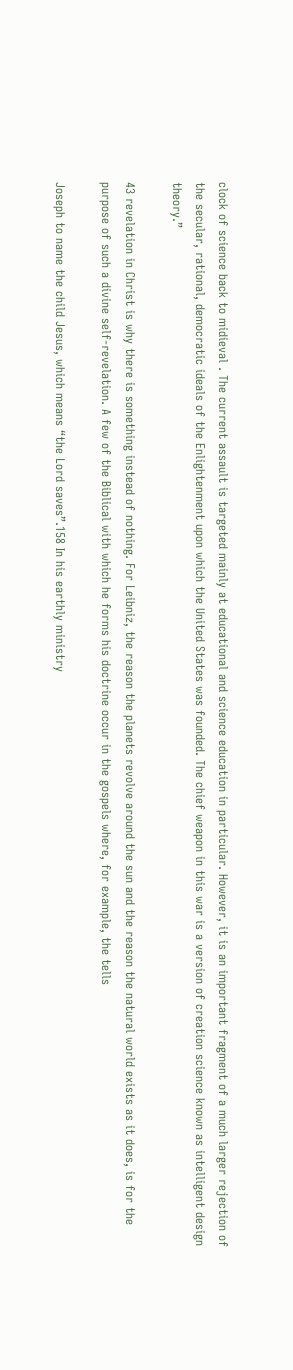clock of science back to midieval . The current assault is targeted mainly at educational and science education in particular. However, it is an important fragment of a much larger rejection of the secular, rational, democratic ideals of the Enlightenment upon which the United States was founded. The chief weapon in this war is a version of creation science known as intelligent design theory.”

43 revelation in Christ is why there is something instead of nothing. For Leibniz, the reason the planets revolve around the sun and the reason the natural world exists as it does, is for the purpose of such a divine self-revelation. A few of the Biblical with which he forms his doctrine occur in the gospels where, for example, the tells

Joseph to name the child Jesus, which means “the Lord saves”.158 In his earthly ministry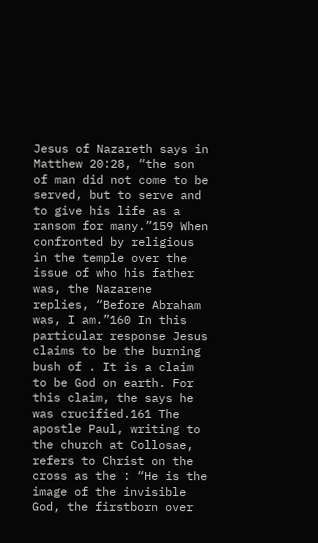Jesus of Nazareth says in Matthew 20:28, “the son of man did not come to be served, but to serve and to give his life as a ransom for many.”159 When confronted by religious in the temple over the issue of who his father was, the Nazarene replies, “Before Abraham was, I am.”160 In this particular response Jesus claims to be the burning bush of . It is a claim to be God on earth. For this claim, the says he was crucified.161 The apostle Paul, writing to the church at Collosae, refers to Christ on the cross as the : “He is the image of the invisible God, the firstborn over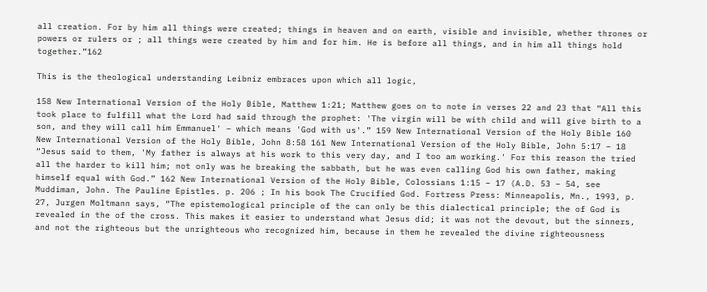all creation. For by him all things were created; things in heaven and on earth, visible and invisible, whether thrones or powers or rulers or ; all things were created by him and for him. He is before all things, and in him all things hold together.”162

This is the theological understanding Leibniz embraces upon which all logic,

158 New International Version of the Holy Bible, Matthew 1:21; Matthew goes on to note in verses 22 and 23 that “All this took place to fulfill what the Lord had said through the prophet: 'The virgin will be with child and will give birth to a son, and they will call him Emmanuel' – which means 'God with us'.” 159 New International Version of the Holy Bible 160 New International Version of the Holy Bible, John 8:58 161 New International Version of the Holy Bible, John 5:17 – 18 “Jesus said to them, 'My father is always at his work to this very day, and I too am working.' For this reason the tried all the harder to kill him; not only was he breaking the sabbath, but he was even calling God his own father, making himself equal with God.” 162 New International Version of the Holy Bible, Colossians 1:15 – 17 (A.D. 53 – 54, see Muddiman, John. The Pauline Epistles. p. 206 ; In his book The Crucified God. Fortress Press: Minneapolis, Mn., 1993, p. 27, Jurgen Moltmann says, “The epistemological principle of the can only be this dialectical principle; the of God is revealed in the of the cross. This makes it easier to understand what Jesus did; it was not the devout, but the sinners, and not the righteous but the unrighteous who recognized him, because in them he revealed the divine righteousness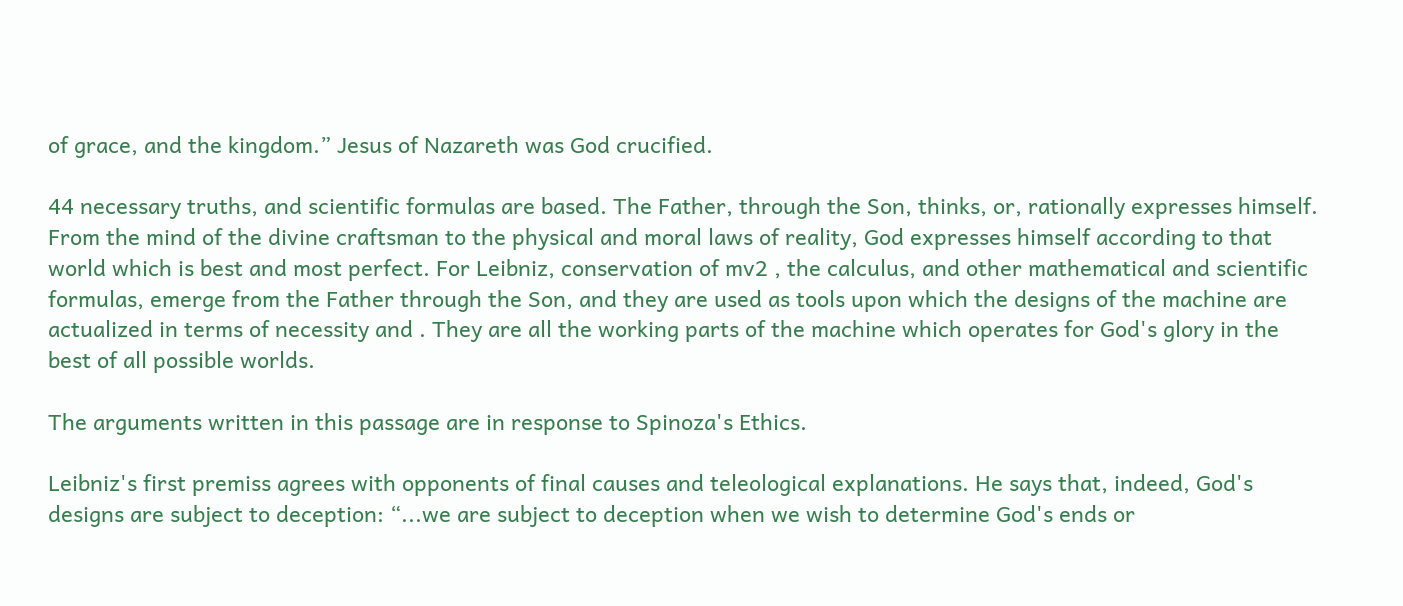of grace, and the kingdom.” Jesus of Nazareth was God crucified.

44 necessary truths, and scientific formulas are based. The Father, through the Son, thinks, or, rationally expresses himself. From the mind of the divine craftsman to the physical and moral laws of reality, God expresses himself according to that world which is best and most perfect. For Leibniz, conservation of mv2 , the calculus, and other mathematical and scientific formulas, emerge from the Father through the Son, and they are used as tools upon which the designs of the machine are actualized in terms of necessity and . They are all the working parts of the machine which operates for God's glory in the best of all possible worlds.

The arguments written in this passage are in response to Spinoza's Ethics.

Leibniz's first premiss agrees with opponents of final causes and teleological explanations. He says that, indeed, God's designs are subject to deception: “...we are subject to deception when we wish to determine God's ends or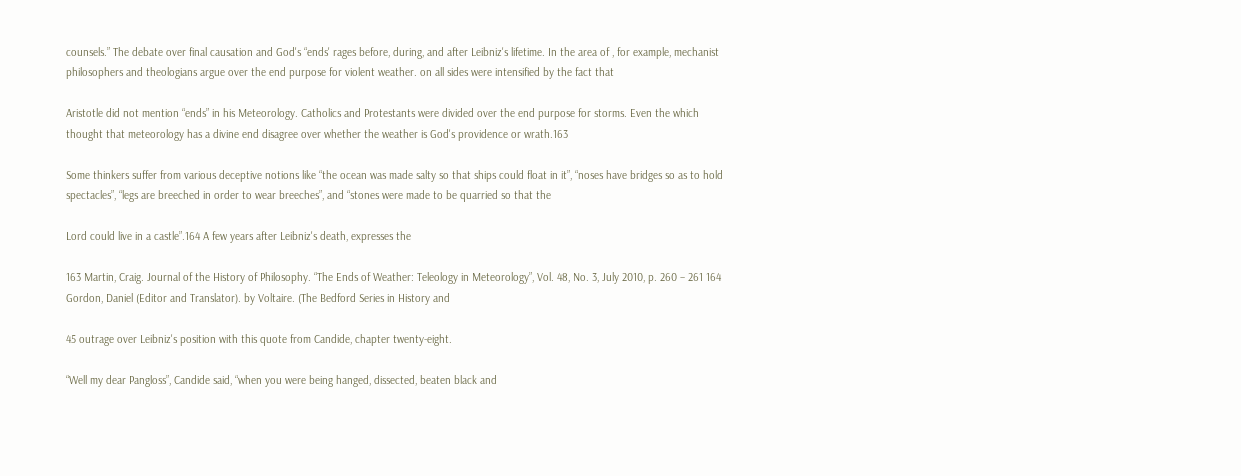counsels.” The debate over final causation and God's “ends' rages before, during, and after Leibniz's lifetime. In the area of , for example, mechanist philosophers and theologians argue over the end purpose for violent weather. on all sides were intensified by the fact that

Aristotle did not mention “ends” in his Meteorology. Catholics and Protestants were divided over the end purpose for storms. Even the which thought that meteorology has a divine end disagree over whether the weather is God's providence or wrath.163

Some thinkers suffer from various deceptive notions like “the ocean was made salty so that ships could float in it”, “noses have bridges so as to hold spectacles”, “legs are breeched in order to wear breeches”, and “stones were made to be quarried so that the

Lord could live in a castle”.164 A few years after Leibniz's death, expresses the

163 Martin, Craig. Journal of the History of Philosophy. “The Ends of Weather: Teleology in Meteorology”, Vol. 48, No. 3, July 2010, p. 260 – 261 164 Gordon, Daniel (Editor and Translator). by Voltaire. (The Bedford Series in History and

45 outrage over Leibniz's position with this quote from Candide, chapter twenty-eight.

“Well my dear Pangloss”, Candide said, “when you were being hanged, dissected, beaten black and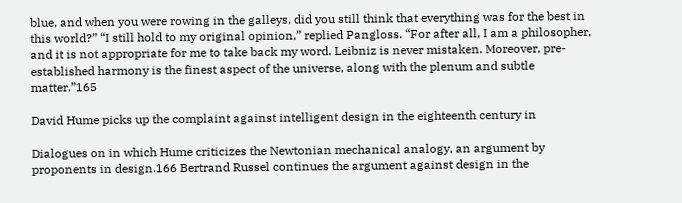blue, and when you were rowing in the galleys, did you still think that everything was for the best in this world?” “I still hold to my original opinion,” replied Pangloss. “For after all, I am a philosopher, and it is not appropriate for me to take back my word. Leibniz is never mistaken. Moreover, pre-established harmony is the finest aspect of the universe, along with the plenum and subtle matter.”165

David Hume picks up the complaint against intelligent design in the eighteenth century in

Dialogues on in which Hume criticizes the Newtonian mechanical analogy, an argument by proponents in design.166 Bertrand Russel continues the argument against design in the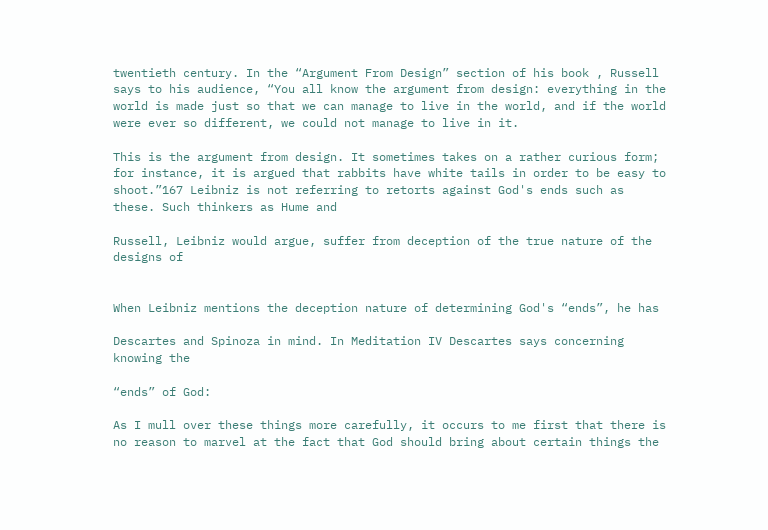twentieth century. In the “Argument From Design” section of his book , Russell says to his audience, “You all know the argument from design: everything in the world is made just so that we can manage to live in the world, and if the world were ever so different, we could not manage to live in it.

This is the argument from design. It sometimes takes on a rather curious form; for instance, it is argued that rabbits have white tails in order to be easy to shoot.”167 Leibniz is not referring to retorts against God's ends such as these. Such thinkers as Hume and

Russell, Leibniz would argue, suffer from deception of the true nature of the designs of


When Leibniz mentions the deception nature of determining God's “ends”, he has

Descartes and Spinoza in mind. In Meditation IV Descartes says concerning knowing the

“ends” of God:

As I mull over these things more carefully, it occurs to me first that there is no reason to marvel at the fact that God should bring about certain things the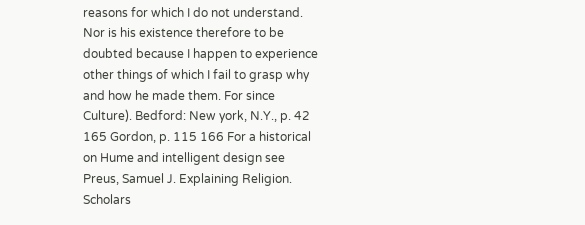reasons for which I do not understand. Nor is his existence therefore to be doubted because I happen to experience other things of which I fail to grasp why and how he made them. For since Culture). Bedford: New york, N.Y., p. 42 165 Gordon, p. 115 166 For a historical on Hume and intelligent design see Preus, Samuel J. Explaining Religion. Scholars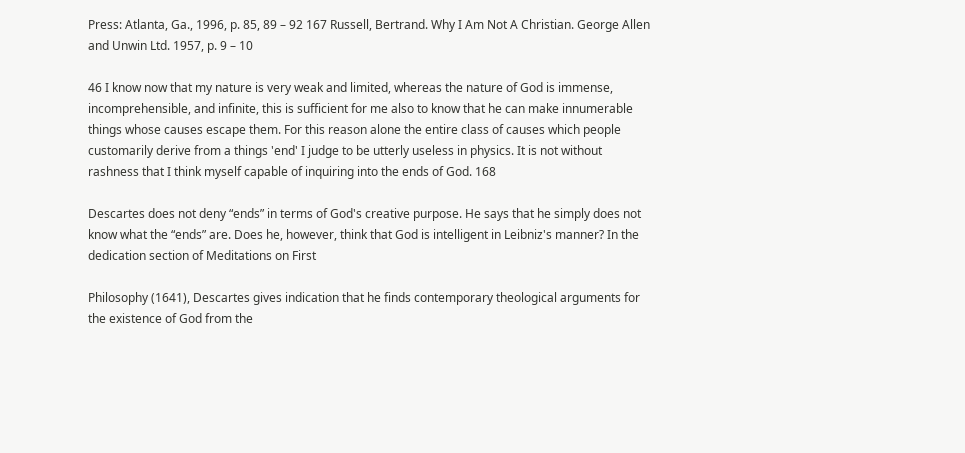Press: Atlanta, Ga., 1996, p. 85, 89 – 92 167 Russell, Bertrand. Why I Am Not A Christian. George Allen and Unwin Ltd. 1957, p. 9 – 10

46 I know now that my nature is very weak and limited, whereas the nature of God is immense, incomprehensible, and infinite, this is sufficient for me also to know that he can make innumerable things whose causes escape them. For this reason alone the entire class of causes which people customarily derive from a things 'end' I judge to be utterly useless in physics. It is not without rashness that I think myself capable of inquiring into the ends of God. 168

Descartes does not deny “ends” in terms of God's creative purpose. He says that he simply does not know what the “ends” are. Does he, however, think that God is intelligent in Leibniz's manner? In the dedication section of Meditations on First

Philosophy (1641), Descartes gives indication that he finds contemporary theological arguments for the existence of God from the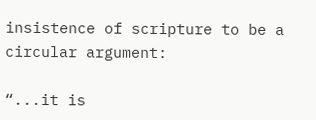insistence of scripture to be a circular argument:

“...it is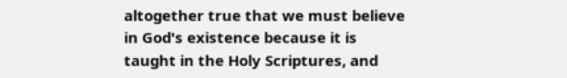altogether true that we must believe in God's existence because it is taught in the Holy Scriptures, and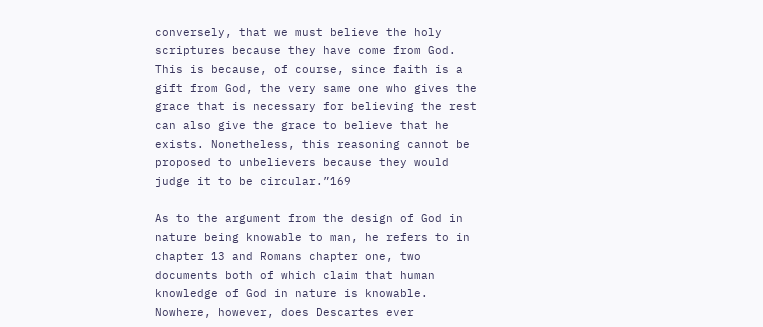conversely, that we must believe the holy scriptures because they have come from God. This is because, of course, since faith is a gift from God, the very same one who gives the grace that is necessary for believing the rest can also give the grace to believe that he exists. Nonetheless, this reasoning cannot be proposed to unbelievers because they would judge it to be circular.”169

As to the argument from the design of God in nature being knowable to man, he refers to in chapter 13 and Romans chapter one, two documents both of which claim that human knowledge of God in nature is knowable. Nowhere, however, does Descartes ever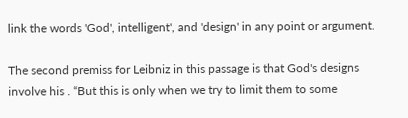link the words 'God', intelligent', and 'design' in any point or argument.

The second premiss for Leibniz in this passage is that God's designs involve his . “But this is only when we try to limit them to some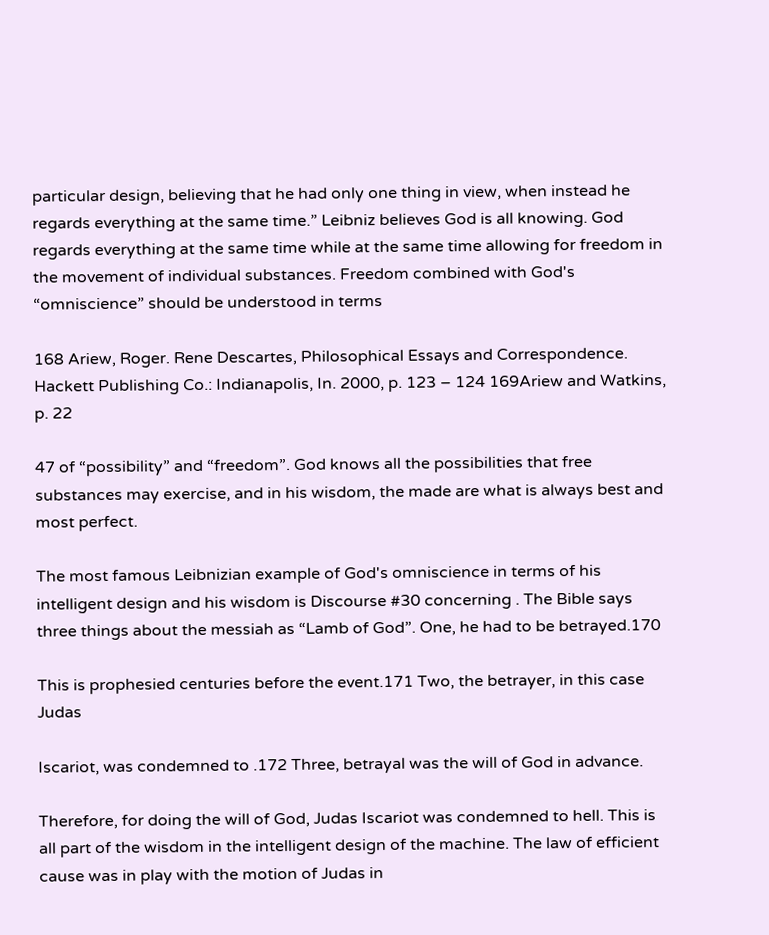particular design, believing that he had only one thing in view, when instead he regards everything at the same time.” Leibniz believes God is all knowing. God regards everything at the same time while at the same time allowing for freedom in the movement of individual substances. Freedom combined with God's “omniscience” should be understood in terms

168 Ariew, Roger. Rene Descartes, Philosophical Essays and Correspondence. Hackett Publishing Co.: Indianapolis, In. 2000, p. 123 – 124 169Ariew and Watkins, p. 22

47 of “possibility” and “freedom”. God knows all the possibilities that free substances may exercise, and in his wisdom, the made are what is always best and most perfect.

The most famous Leibnizian example of God's omniscience in terms of his intelligent design and his wisdom is Discourse #30 concerning . The Bible says three things about the messiah as “Lamb of God”. One, he had to be betrayed.170

This is prophesied centuries before the event.171 Two, the betrayer, in this case Judas

Iscariot, was condemned to .172 Three, betrayal was the will of God in advance.

Therefore, for doing the will of God, Judas Iscariot was condemned to hell. This is all part of the wisdom in the intelligent design of the machine. The law of efficient cause was in play with the motion of Judas in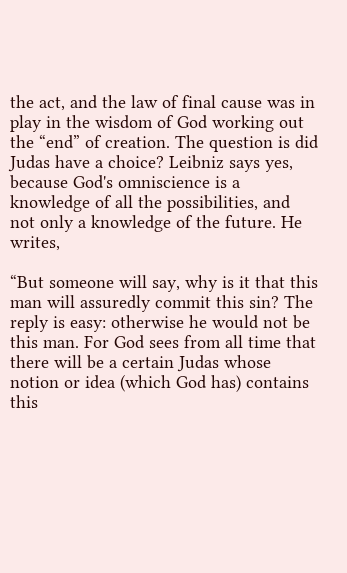the act, and the law of final cause was in play in the wisdom of God working out the “end” of creation. The question is did Judas have a choice? Leibniz says yes, because God's omniscience is a knowledge of all the possibilities, and not only a knowledge of the future. He writes,

“But someone will say, why is it that this man will assuredly commit this sin? The reply is easy: otherwise he would not be this man. For God sees from all time that there will be a certain Judas whose notion or idea (which God has) contains this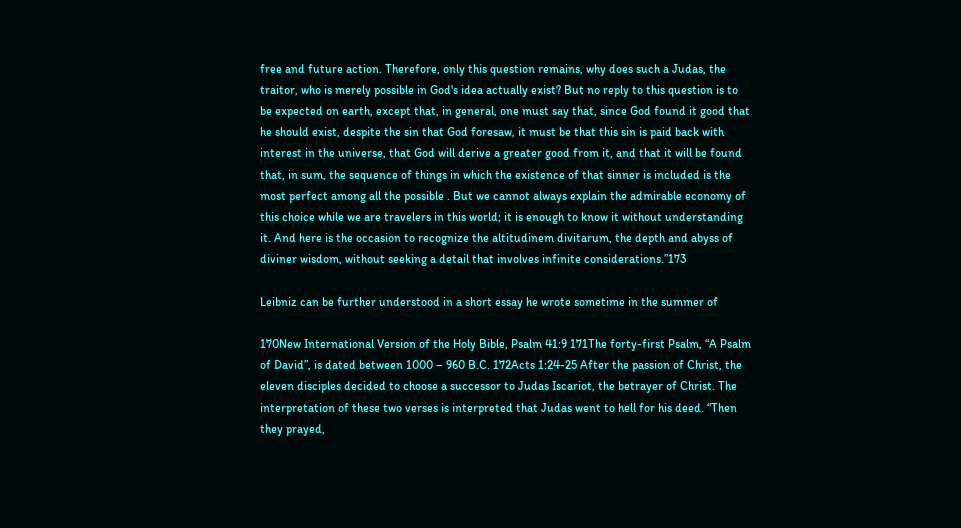free and future action. Therefore, only this question remains, why does such a Judas, the traitor, who is merely possible in God's idea actually exist? But no reply to this question is to be expected on earth, except that, in general, one must say that, since God found it good that he should exist, despite the sin that God foresaw, it must be that this sin is paid back with interest in the universe, that God will derive a greater good from it, and that it will be found that, in sum, the sequence of things in which the existence of that sinner is included is the most perfect among all the possible . But we cannot always explain the admirable economy of this choice while we are travelers in this world; it is enough to know it without understanding it. And here is the occasion to recognize the altitudinem divitarum, the depth and abyss of diviner wisdom, without seeking a detail that involves infinite considerations.”173

Leibniz can be further understood in a short essay he wrote sometime in the summer of

170New International Version of the Holy Bible, Psalm 41:9 171The forty-first Psalm, “A Psalm of David”, is dated between 1000 – 960 B.C. 172Acts 1:24-25 After the passion of Christ, the eleven disciples decided to choose a successor to Judas Iscariot, the betrayer of Christ. The interpretation of these two verses is interpreted that Judas went to hell for his deed. “Then they prayed,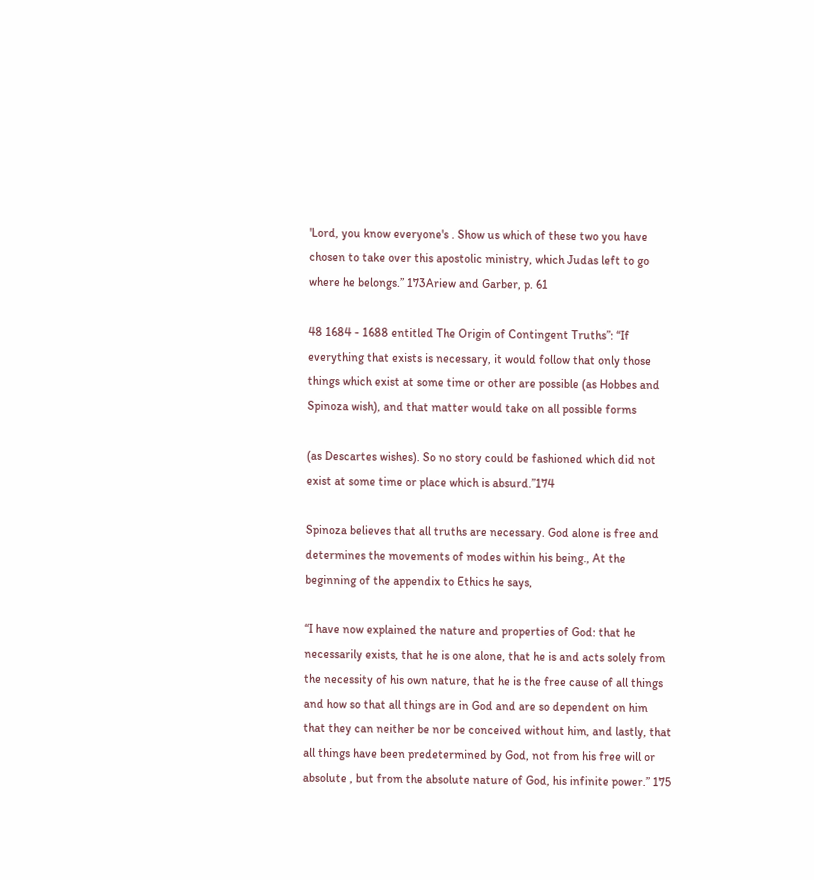'Lord, you know everyone's . Show us which of these two you have chosen to take over this apostolic ministry, which Judas left to go where he belongs.” 173Ariew and Garber, p. 61

48 1684 - 1688 entitled The Origin of Contingent Truths”: “If everything that exists is necessary, it would follow that only those things which exist at some time or other are possible (as Hobbes and Spinoza wish), and that matter would take on all possible forms

(as Descartes wishes). So no story could be fashioned which did not exist at some time or place which is absurd.”174

Spinoza believes that all truths are necessary. God alone is free and determines the movements of modes within his being., At the beginning of the appendix to Ethics he says,

“I have now explained the nature and properties of God: that he necessarily exists, that he is one alone, that he is and acts solely from the necessity of his own nature, that he is the free cause of all things and how so that all things are in God and are so dependent on him that they can neither be nor be conceived without him, and lastly, that all things have been predetermined by God, not from his free will or absolute , but from the absolute nature of God, his infinite power.” 175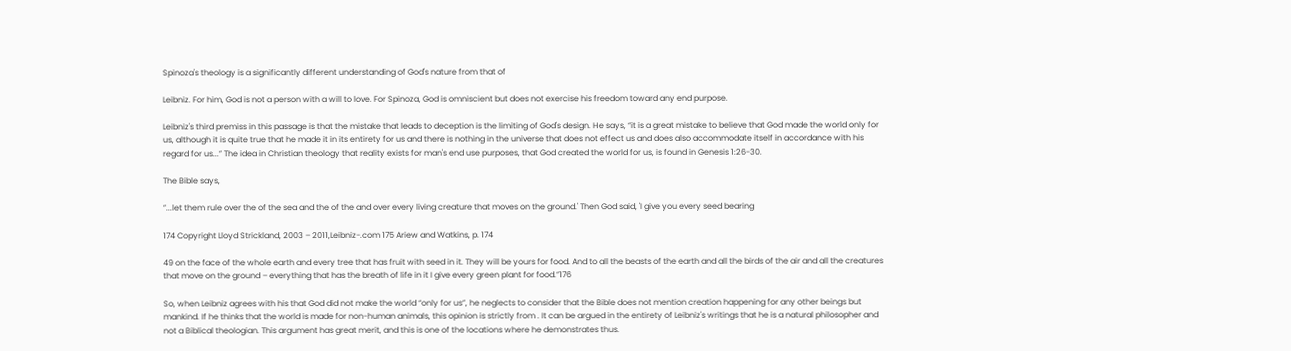Spinoza's theology is a significantly different understanding of God's nature from that of

Leibniz. For him, God is not a person with a will to love. For Spinoza, God is omniscient but does not exercise his freedom toward any end purpose.

Leibniz's third premiss in this passage is that the mistake that leads to deception is the limiting of God's design. He says, “it is a great mistake to believe that God made the world only for us, although it is quite true that he made it in its entirety for us and there is nothing in the universe that does not effect us and does also accommodate itself in accordance with his regard for us...” The idea in Christian theology that reality exists for man's end use purposes, that God created the world for us, is found in Genesis 1:26-30.

The Bible says,

”...let them rule over the of the sea and the of the and over every living creature that moves on the ground.' Then God said, 'I give you every seed bearing

174 Copyright Lloyd Strickland, 2003 – 2011,Leibniz-.com 175 Ariew and Watkins, p. 174

49 on the face of the whole earth and every tree that has fruit with seed in it. They will be yours for food. And to all the beasts of the earth and all the birds of the air and all the creatures that move on the ground – everything that has the breath of life in it I give every green plant for food.”176

So, when Leibniz agrees with his that God did not make the world “only for us”, he neglects to consider that the Bible does not mention creation happening for any other beings but mankind. If he thinks that the world is made for non-human animals, this opinion is strictly from . It can be argued in the entirety of Leibniz's writings that he is a natural philosopher and not a Biblical theologian. This argument has great merit, and this is one of the locations where he demonstrates thus.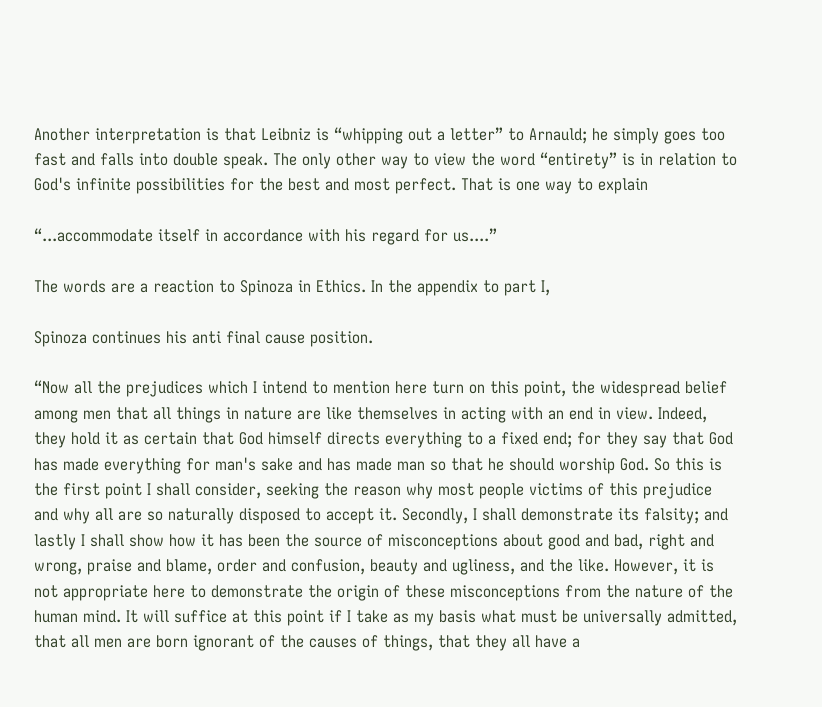Another interpretation is that Leibniz is “whipping out a letter” to Arnauld; he simply goes too fast and falls into double speak. The only other way to view the word “entirety” is in relation to God's infinite possibilities for the best and most perfect. That is one way to explain

“...accommodate itself in accordance with his regard for us....”

The words are a reaction to Spinoza in Ethics. In the appendix to part I,

Spinoza continues his anti final cause position.

“Now all the prejudices which I intend to mention here turn on this point, the widespread belief among men that all things in nature are like themselves in acting with an end in view. Indeed, they hold it as certain that God himself directs everything to a fixed end; for they say that God has made everything for man's sake and has made man so that he should worship God. So this is the first point I shall consider, seeking the reason why most people victims of this prejudice and why all are so naturally disposed to accept it. Secondly, I shall demonstrate its falsity; and lastly I shall show how it has been the source of misconceptions about good and bad, right and wrong, praise and blame, order and confusion, beauty and ugliness, and the like. However, it is not appropriate here to demonstrate the origin of these misconceptions from the nature of the human mind. It will suffice at this point if I take as my basis what must be universally admitted, that all men are born ignorant of the causes of things, that they all have a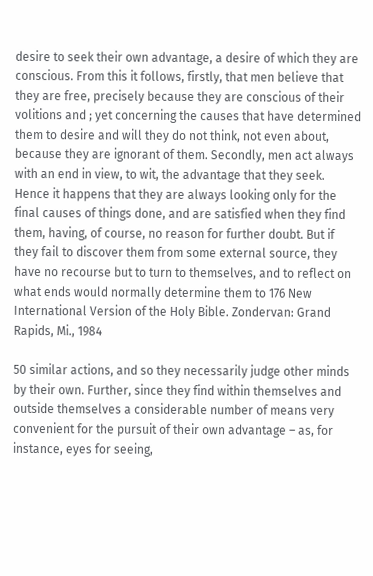desire to seek their own advantage, a desire of which they are conscious. From this it follows, firstly, that men believe that they are free, precisely because they are conscious of their volitions and ; yet concerning the causes that have determined them to desire and will they do not think, not even about, because they are ignorant of them. Secondly, men act always with an end in view, to wit, the advantage that they seek. Hence it happens that they are always looking only for the final causes of things done, and are satisfied when they find them, having, of course, no reason for further doubt. But if they fail to discover them from some external source, they have no recourse but to turn to themselves, and to reflect on what ends would normally determine them to 176 New International Version of the Holy Bible. Zondervan: Grand Rapids, Mi., 1984

50 similar actions, and so they necessarily judge other minds by their own. Further, since they find within themselves and outside themselves a considerable number of means very convenient for the pursuit of their own advantage – as, for instance, eyes for seeing,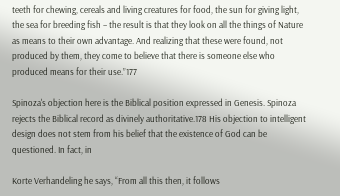teeth for chewing, cereals and living creatures for food, the sun for giving light, the sea for breeding fish – the result is that they look on all the things of Nature as means to their own advantage. And realizing that these were found, not produced by them, they come to believe that there is someone else who produced means for their use.”177

Spinoza's objection here is the Biblical position expressed in Genesis. Spinoza rejects the Biblical record as divinely authoritative.178 His objection to intelligent design does not stem from his belief that the existence of God can be questioned. In fact, in

Korte Verhandeling he says, “From all this then, it follows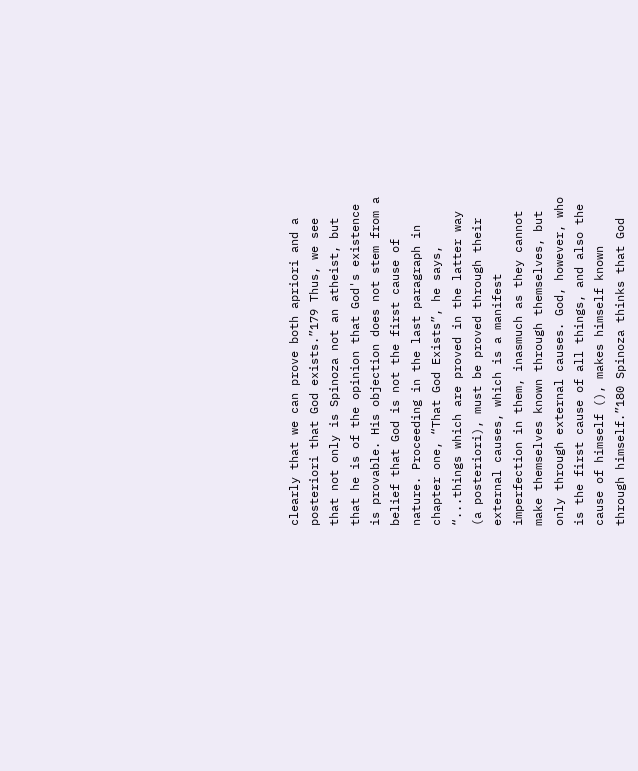clearly that we can prove both apriori and a posteriori that God exists.”179 Thus, we see that not only is Spinoza not an atheist, but that he is of the opinion that God's existence is provable. His objection does not stem from a belief that God is not the first cause of nature. Proceeding in the last paragraph in chapter one, “That God Exists”, he says, “...things which are proved in the latter way (a posteriori), must be proved through their external causes, which is a manifest imperfection in them, inasmuch as they cannot make themselves known through themselves, but only through external causes. God, however, who is the first cause of all things, and also the cause of himself (), makes himself known through himself.”180 Spinoza thinks that God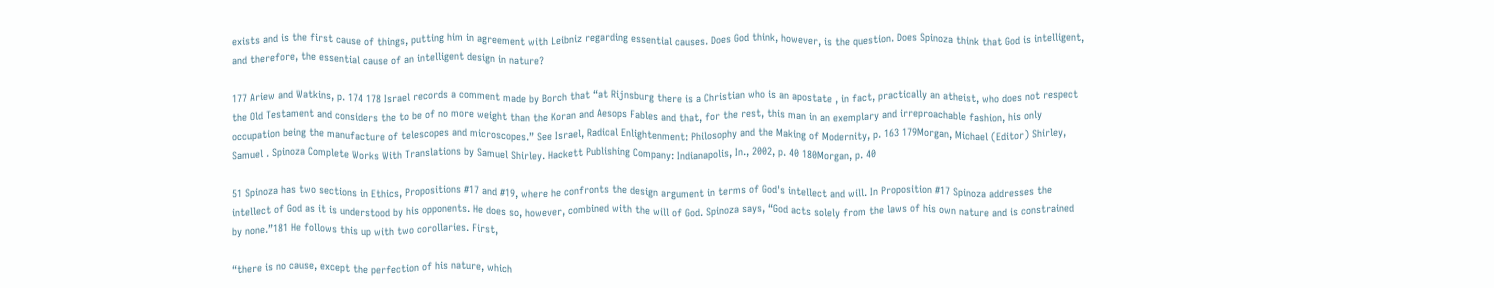exists and is the first cause of things, putting him in agreement with Leibniz regarding essential causes. Does God think, however, is the question. Does Spinoza think that God is intelligent, and therefore, the essential cause of an intelligent design in nature?

177 Ariew and Watkins, p. 174 178 Israel records a comment made by Borch that “at Rijnsburg there is a Christian who is an apostate , in fact, practically an atheist, who does not respect the Old Testament and considers the to be of no more weight than the Koran and Aesops Fables and that, for the rest, this man in an exemplary and irreproachable fashion, his only occupation being the manufacture of telescopes and microscopes.” See Israel, Radical Enlightenment: Philosophy and the Making of Modernity, p. 163 179Morgan, Michael (Editor) Shirley, Samuel . Spinoza Complete Works With Translations by Samuel Shirley. Hackett Publishing Company: Indianapolis, In., 2002, p. 40 180Morgan, p. 40

51 Spinoza has two sections in Ethics, Propositions #17 and #19, where he confronts the design argument in terms of God's intellect and will. In Proposition #17 Spinoza addresses the intellect of God as it is understood by his opponents. He does so, however, combined with the will of God. Spinoza says, “God acts solely from the laws of his own nature and is constrained by none.”181 He follows this up with two corollaries. First,

“there is no cause, except the perfection of his nature, which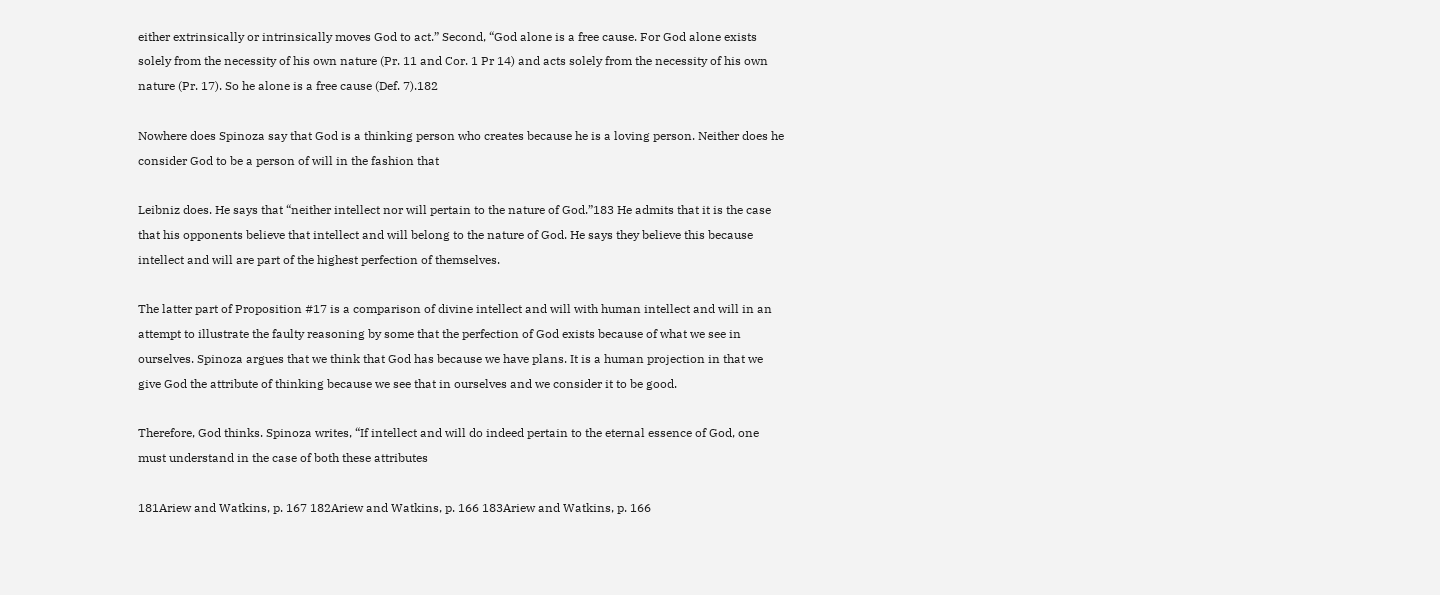either extrinsically or intrinsically moves God to act.” Second, “God alone is a free cause. For God alone exists solely from the necessity of his own nature (Pr. 11 and Cor. 1 Pr 14) and acts solely from the necessity of his own nature (Pr. 17). So he alone is a free cause (Def. 7).182

Nowhere does Spinoza say that God is a thinking person who creates because he is a loving person. Neither does he consider God to be a person of will in the fashion that

Leibniz does. He says that “neither intellect nor will pertain to the nature of God.”183 He admits that it is the case that his opponents believe that intellect and will belong to the nature of God. He says they believe this because intellect and will are part of the highest perfection of themselves.

The latter part of Proposition #17 is a comparison of divine intellect and will with human intellect and will in an attempt to illustrate the faulty reasoning by some that the perfection of God exists because of what we see in ourselves. Spinoza argues that we think that God has because we have plans. It is a human projection in that we give God the attribute of thinking because we see that in ourselves and we consider it to be good.

Therefore, God thinks. Spinoza writes, “If intellect and will do indeed pertain to the eternal essence of God, one must understand in the case of both these attributes

181Ariew and Watkins, p. 167 182Ariew and Watkins, p. 166 183Ariew and Watkins, p. 166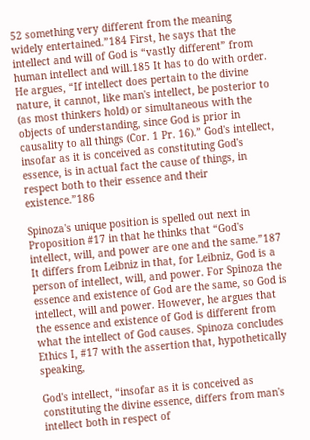52 something very different from the meaning widely entertained.”184 First, he says that the intellect and will of God is “vastly different” from human intellect and will.185 It has to do with order. He argues, “If intellect does pertain to the divine nature, it cannot, like man's intellect, be posterior to (as most thinkers hold) or simultaneous with the objects of understanding, since God is prior in causality to all things (Cor. 1 Pr. 16).” God's intellect, insofar as it is conceived as constituting God's essence, is in actual fact the cause of things, in respect both to their essence and their existence.”186

Spinoza's unique position is spelled out next in Proposition #17 in that he thinks that “God's intellect, will, and power are one and the same.”187 It differs from Leibniz in that, for Leibniz, God is a person of intellect, will, and power. For Spinoza the essence and existence of God are the same, so God is intellect, will and power. However, he argues that the essence and existence of God is different from what the intellect of God causes. Spinoza concludes Ethics I, #17 with the assertion that, hypothetically speaking,

God's intellect, “insofar as it is conceived as constituting the divine essence, differs from man's intellect both in respect of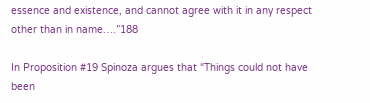essence and existence, and cannot agree with it in any respect other than in name….”188

In Proposition #19 Spinoza argues that “Things could not have been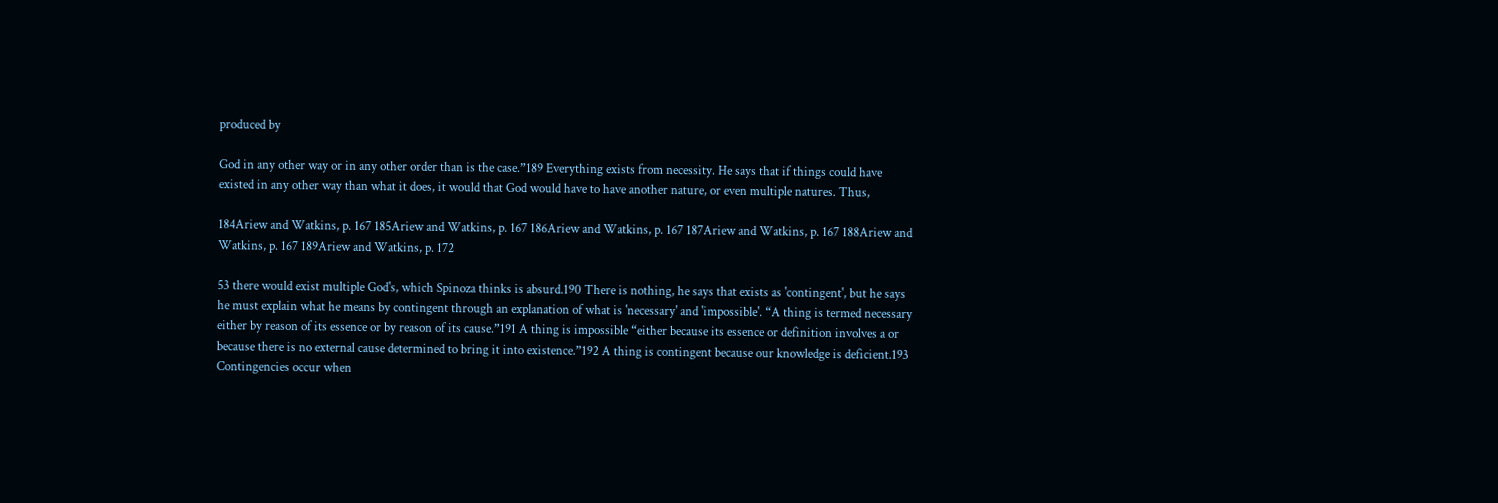produced by

God in any other way or in any other order than is the case.”189 Everything exists from necessity. He says that if things could have existed in any other way than what it does, it would that God would have to have another nature, or even multiple natures. Thus,

184Ariew and Watkins, p. 167 185Ariew and Watkins, p. 167 186Ariew and Watkins, p. 167 187Ariew and Watkins, p. 167 188Ariew and Watkins, p. 167 189Ariew and Watkins, p. 172

53 there would exist multiple God's, which Spinoza thinks is absurd.190 There is nothing, he says that exists as 'contingent', but he says he must explain what he means by contingent through an explanation of what is 'necessary' and 'impossible'. “A thing is termed necessary either by reason of its essence or by reason of its cause.”191 A thing is impossible “either because its essence or definition involves a or because there is no external cause determined to bring it into existence.”192 A thing is contingent because our knowledge is deficient.193 Contingencies occur when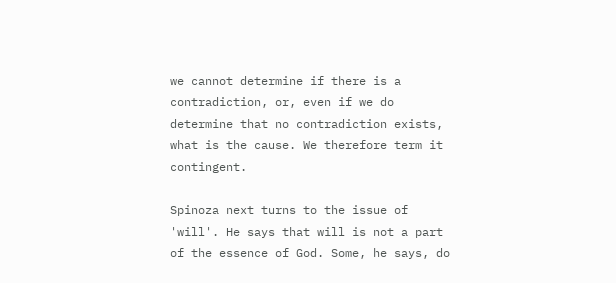we cannot determine if there is a contradiction, or, even if we do determine that no contradiction exists, what is the cause. We therefore term it contingent.

Spinoza next turns to the issue of 'will'. He says that will is not a part of the essence of God. Some, he says, do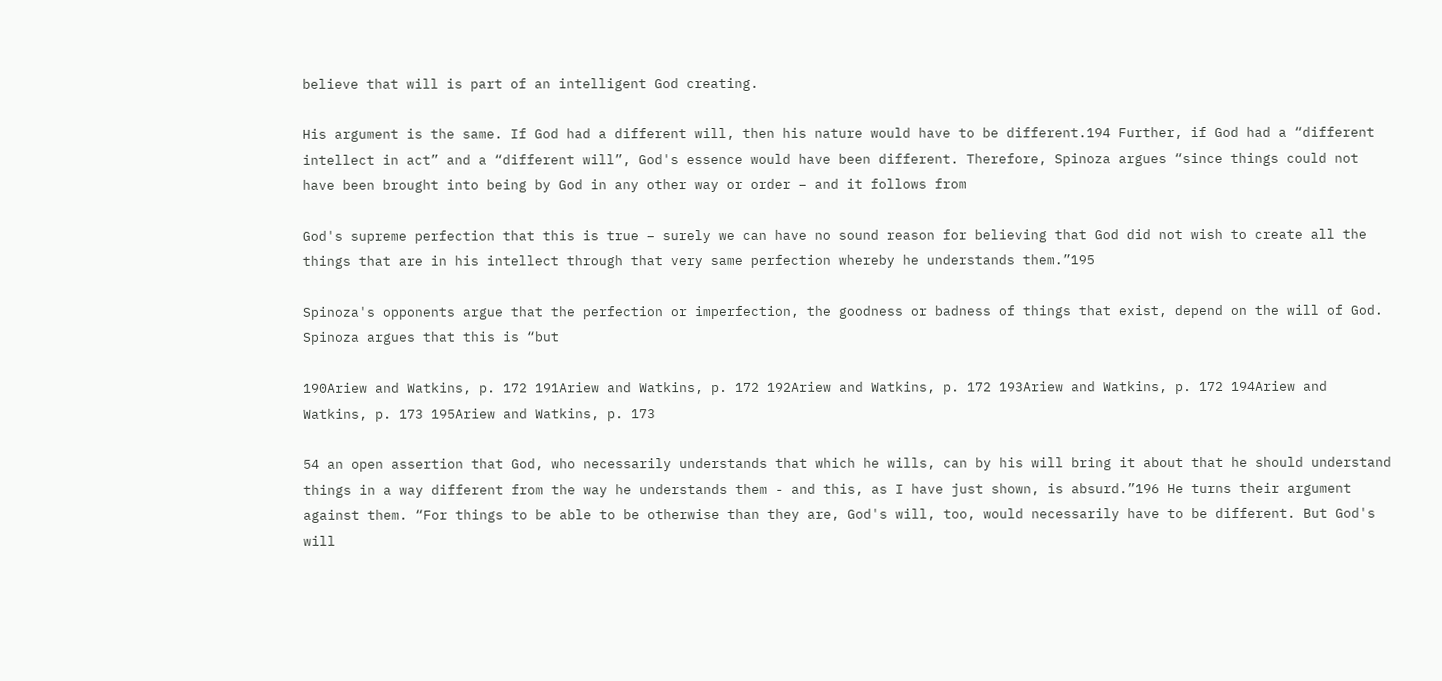believe that will is part of an intelligent God creating.

His argument is the same. If God had a different will, then his nature would have to be different.194 Further, if God had a “different intellect in act” and a “different will”, God's essence would have been different. Therefore, Spinoza argues “since things could not have been brought into being by God in any other way or order – and it follows from

God's supreme perfection that this is true – surely we can have no sound reason for believing that God did not wish to create all the things that are in his intellect through that very same perfection whereby he understands them.”195

Spinoza's opponents argue that the perfection or imperfection, the goodness or badness of things that exist, depend on the will of God. Spinoza argues that this is “but

190Ariew and Watkins, p. 172 191Ariew and Watkins, p. 172 192Ariew and Watkins, p. 172 193Ariew and Watkins, p. 172 194Ariew and Watkins, p. 173 195Ariew and Watkins, p. 173

54 an open assertion that God, who necessarily understands that which he wills, can by his will bring it about that he should understand things in a way different from the way he understands them - and this, as I have just shown, is absurd.”196 He turns their argument against them. “For things to be able to be otherwise than they are, God's will, too, would necessarily have to be different. But God's will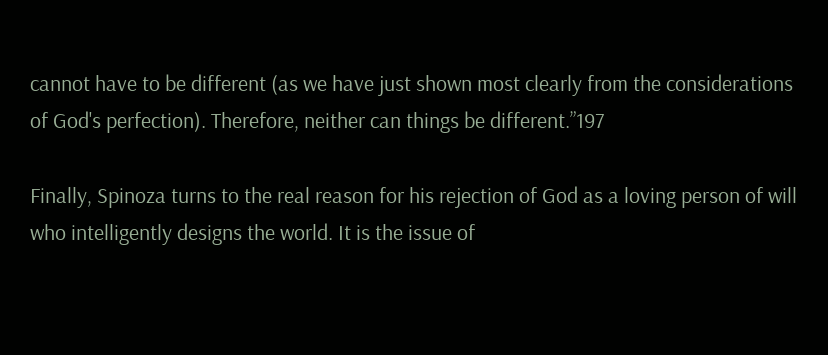cannot have to be different (as we have just shown most clearly from the considerations of God's perfection). Therefore, neither can things be different.”197

Finally, Spinoza turns to the real reason for his rejection of God as a loving person of will who intelligently designs the world. It is the issue of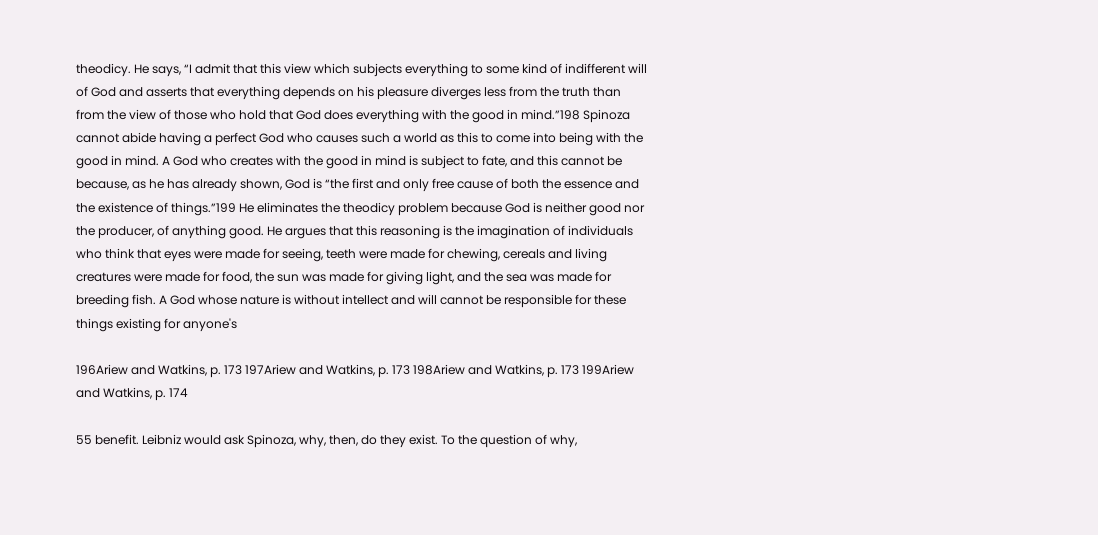theodicy. He says, “I admit that this view which subjects everything to some kind of indifferent will of God and asserts that everything depends on his pleasure diverges less from the truth than from the view of those who hold that God does everything with the good in mind.”198 Spinoza cannot abide having a perfect God who causes such a world as this to come into being with the good in mind. A God who creates with the good in mind is subject to fate, and this cannot be because, as he has already shown, God is “the first and only free cause of both the essence and the existence of things.”199 He eliminates the theodicy problem because God is neither good nor the producer, of anything good. He argues that this reasoning is the imagination of individuals who think that eyes were made for seeing, teeth were made for chewing, cereals and living creatures were made for food, the sun was made for giving light, and the sea was made for breeding fish. A God whose nature is without intellect and will cannot be responsible for these things existing for anyone's

196Ariew and Watkins, p. 173 197Ariew and Watkins, p. 173 198Ariew and Watkins, p. 173 199Ariew and Watkins, p. 174

55 benefit. Leibniz would ask Spinoza, why, then, do they exist. To the question of why,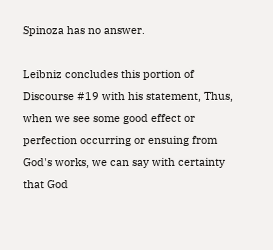Spinoza has no answer.

Leibniz concludes this portion of Discourse #19 with his statement, Thus, when we see some good effect or perfection occurring or ensuing from God's works, we can say with certainty that God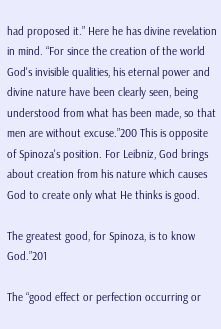had proposed it.” Here he has divine revelation in mind. “For since the creation of the world God's invisible qualities, his eternal power and divine nature have been clearly seen, being understood from what has been made, so that men are without excuse.”200 This is opposite of Spinoza's position. For Leibniz, God brings about creation from his nature which causes God to create only what He thinks is good.

The greatest good, for Spinoza, is to know God.”201

The “good effect or perfection occurring or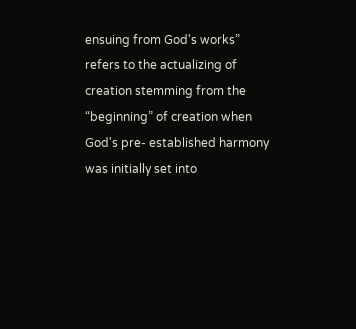ensuing from God's works” refers to the actualizing of creation stemming from the “beginning” of creation when God's pre- established harmony was initially set into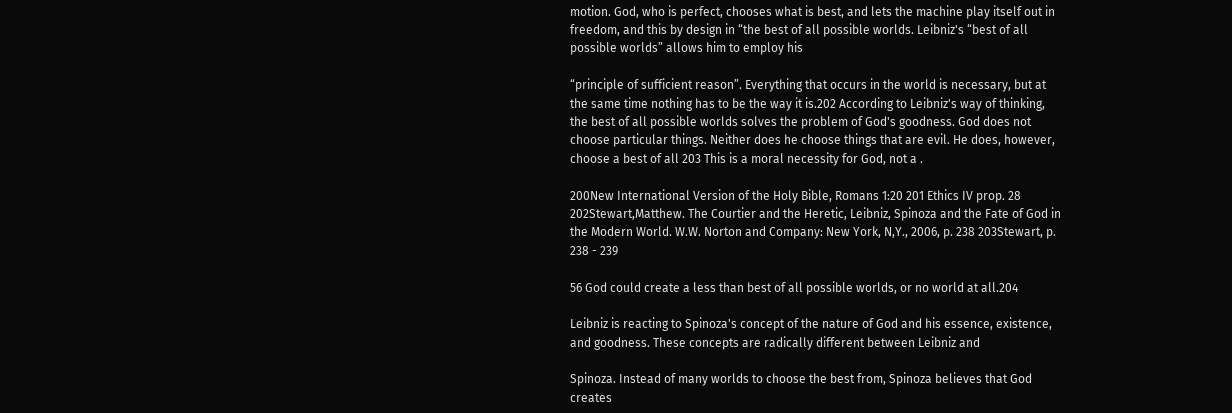motion. God, who is perfect, chooses what is best, and lets the machine play itself out in freedom, and this by design in “the best of all possible worlds. Leibniz's “best of all possible worlds” allows him to employ his

“principle of sufficient reason”. Everything that occurs in the world is necessary, but at the same time nothing has to be the way it is.202 According to Leibniz's way of thinking, the best of all possible worlds solves the problem of God's goodness. God does not choose particular things. Neither does he choose things that are evil. He does, however, choose a best of all 203 This is a moral necessity for God, not a .

200New International Version of the Holy Bible, Romans 1:20 201 Ethics IV prop. 28 202Stewart,Matthew. The Courtier and the Heretic, Leibniz, Spinoza and the Fate of God in the Modern World. W.W. Norton and Company: New York, N,Y., 2006, p. 238 203Stewart, p. 238 - 239

56 God could create a less than best of all possible worlds, or no world at all.204

Leibniz is reacting to Spinoza's concept of the nature of God and his essence, existence, and goodness. These concepts are radically different between Leibniz and

Spinoza. Instead of many worlds to choose the best from, Spinoza believes that God creates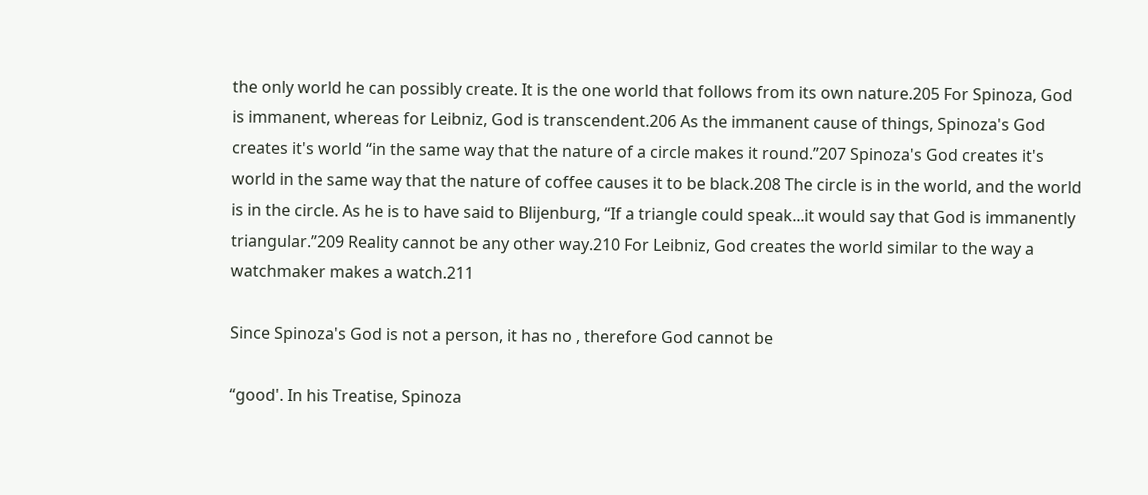the only world he can possibly create. It is the one world that follows from its own nature.205 For Spinoza, God is immanent, whereas for Leibniz, God is transcendent.206 As the immanent cause of things, Spinoza's God creates it's world “in the same way that the nature of a circle makes it round.”207 Spinoza's God creates it's world in the same way that the nature of coffee causes it to be black.208 The circle is in the world, and the world is in the circle. As he is to have said to Blijenburg, “If a triangle could speak...it would say that God is immanently triangular.”209 Reality cannot be any other way.210 For Leibniz, God creates the world similar to the way a watchmaker makes a watch.211

Since Spinoza's God is not a person, it has no , therefore God cannot be

“good'. In his Treatise, Spinoza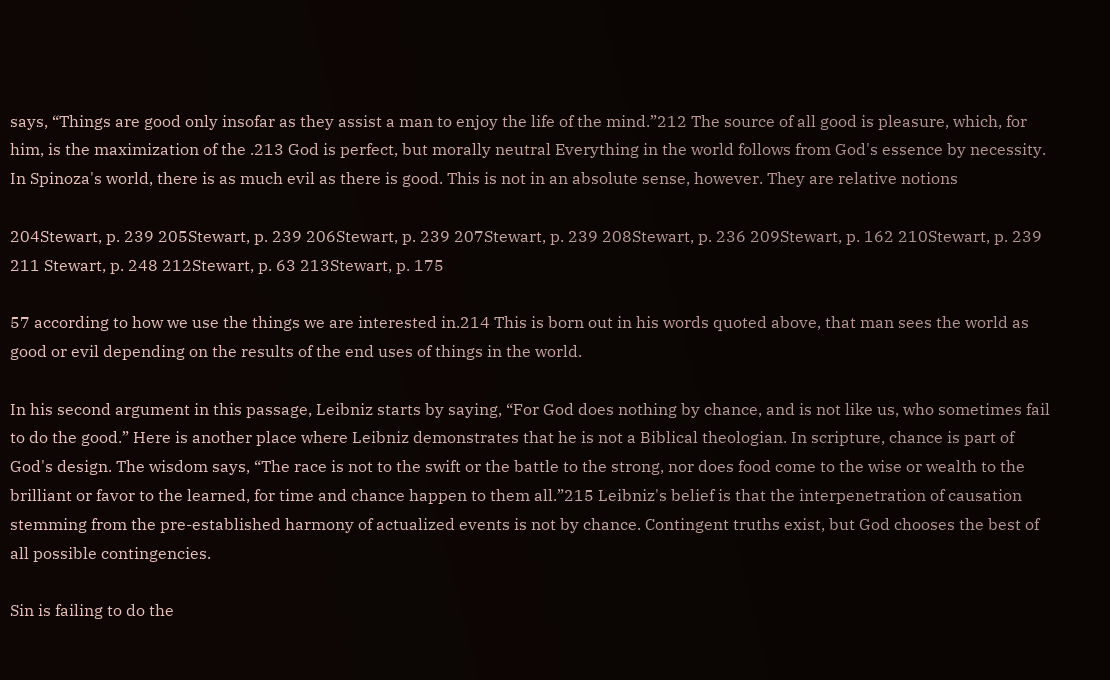says, “Things are good only insofar as they assist a man to enjoy the life of the mind.”212 The source of all good is pleasure, which, for him, is the maximization of the .213 God is perfect, but morally neutral Everything in the world follows from God's essence by necessity. In Spinoza's world, there is as much evil as there is good. This is not in an absolute sense, however. They are relative notions

204Stewart, p. 239 205Stewart, p. 239 206Stewart, p. 239 207Stewart, p. 239 208Stewart, p. 236 209Stewart, p. 162 210Stewart, p. 239 211 Stewart, p. 248 212Stewart, p. 63 213Stewart, p. 175

57 according to how we use the things we are interested in.214 This is born out in his words quoted above, that man sees the world as good or evil depending on the results of the end uses of things in the world.

In his second argument in this passage, Leibniz starts by saying, “For God does nothing by chance, and is not like us, who sometimes fail to do the good.” Here is another place where Leibniz demonstrates that he is not a Biblical theologian. In scripture, chance is part of God's design. The wisdom says, “The race is not to the swift or the battle to the strong, nor does food come to the wise or wealth to the brilliant or favor to the learned, for time and chance happen to them all.”215 Leibniz's belief is that the interpenetration of causation stemming from the pre-established harmony of actualized events is not by chance. Contingent truths exist, but God chooses the best of all possible contingencies.

Sin is failing to do the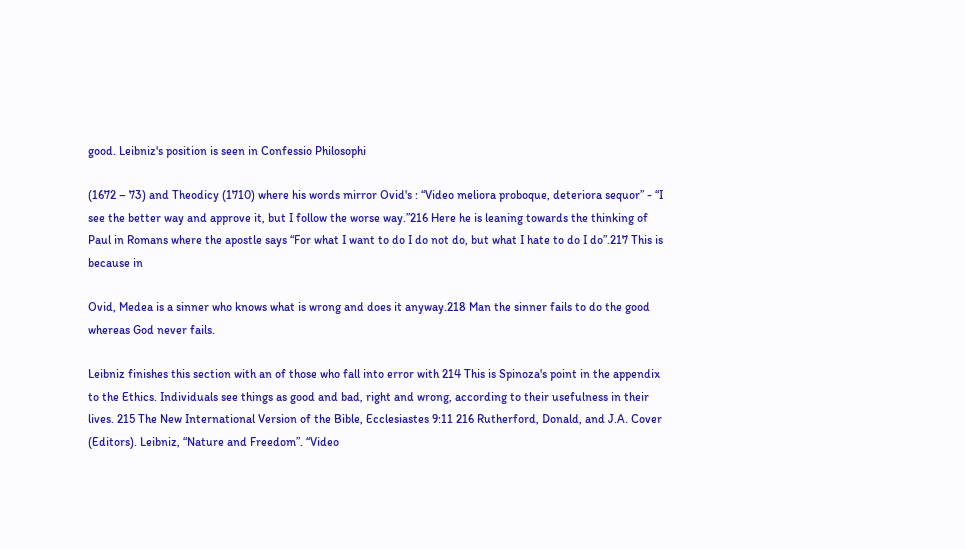good. Leibniz's position is seen in Confessio Philosophi

(1672 – 73) and Theodicy (1710) where his words mirror Ovid's : “Video meliora proboque, deteriora sequor” - “I see the better way and approve it, but I follow the worse way.”216 Here he is leaning towards the thinking of Paul in Romans where the apostle says “For what I want to do I do not do, but what I hate to do I do”.217 This is because in

Ovid, Medea is a sinner who knows what is wrong and does it anyway.218 Man the sinner fails to do the good whereas God never fails.

Leibniz finishes this section with an of those who fall into error with 214 This is Spinoza's point in the appendix to the Ethics. Individuals see things as good and bad, right and wrong, according to their usefulness in their lives. 215 The New International Version of the Bible, Ecclesiastes 9:11 216 Rutherford, Donald, and J.A. Cover (Editors). Leibniz, “Nature and Freedom”. “Video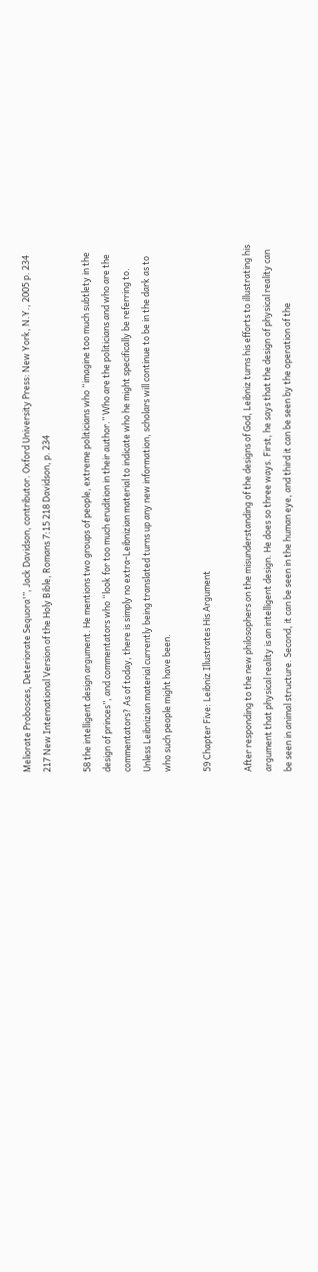Meliorate Probosces, Deteriorate Sequora'”, Jack Davidson, contributor. Oxford University Press: New York, N.Y., 2005 p. 234 217 New International Version of the Holy Bible, Romans 7:15 218 Davidson, p. 234

58 the intelligent design argument. He mentions two groups of people, extreme politicians who “imagine too much subtlety in the design of princes”, and commentators who “look for too much erudition in their author.” Who are the politicians and who are the commentators? As of today, there is simply no extra-Leibnizian material to indicate who he might specifically be referring to. Unless Leibnizian material currently being translated turns up any new information, scholars will continue to be in the dark as to who such people might have been.

59 Chapter Five: Leibniz Illustrates His Argument

After responding to the new philosophers on the misunderstanding of the designs of God, Leibniz turns his efforts to illustrating his argument that physical reality is an intelligent design. He does so three ways. First, he says that the design of physical reality can be seen in animal structure. Second, it can be seen in the human eye, and third it can be seen by the operation of the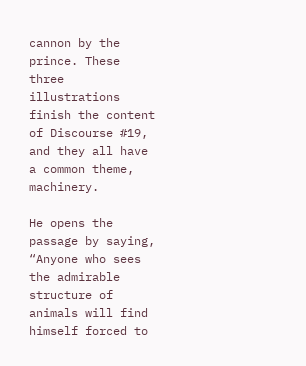cannon by the prince. These three illustrations finish the content of Discourse #19, and they all have a common theme, machinery.

He opens the passage by saying, “Anyone who sees the admirable structure of animals will find himself forced to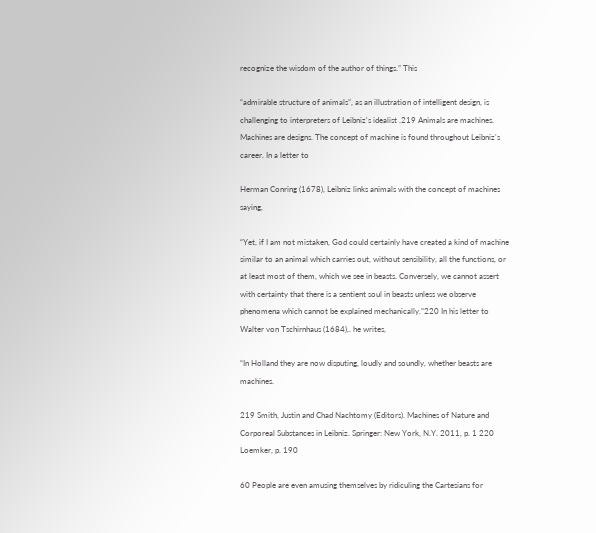recognize the wisdom of the author of things.” This

“admirable structure of animals”, as an illustration of intelligent design, is challenging to interpreters of Leibniz's idealist .219 Animals are machines. Machines are designs. The concept of machine is found throughout Leibniz's career. In a letter to

Herman Conring (1678), Leibniz links animals with the concept of machines saying,

“Yet, if I am not mistaken, God could certainly have created a kind of machine similar to an animal which carries out, without sensibility, all the functions, or at least most of them, which we see in beasts. Conversely, we cannot assert with certainty that there is a sentient soul in beasts unless we observe phenomena which cannot be explained mechanically.”220 In his letter to Walter von Tschirnhaus (1684),. he writes,

“In Holland they are now disputing, loudly and soundly, whether beasts are machines.

219 Smith, Justin and Chad Nachtomy (Editors). Machines of Nature and Corporeal Substances in Leibniz. Springer: New York, N.Y. 2011, p. 1 220 Loemker, p. 190

60 People are even amusing themselves by ridiculing the Cartesians for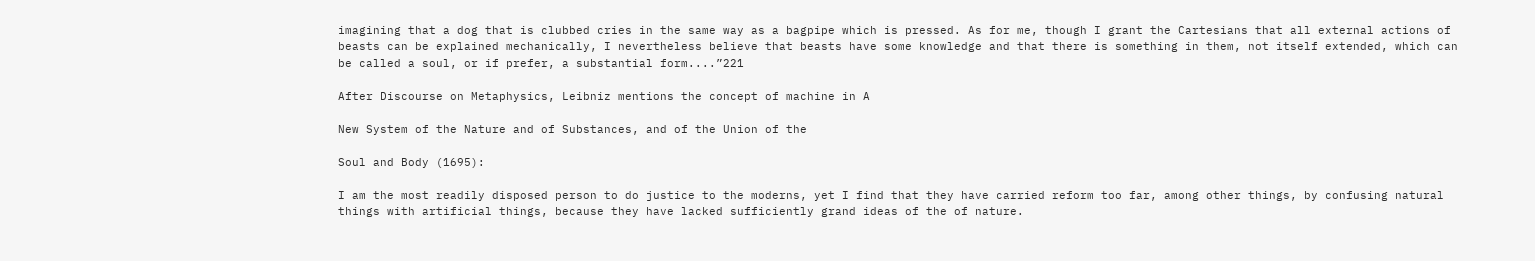imagining that a dog that is clubbed cries in the same way as a bagpipe which is pressed. As for me, though I grant the Cartesians that all external actions of beasts can be explained mechanically, I nevertheless believe that beasts have some knowledge and that there is something in them, not itself extended, which can be called a soul, or if prefer, a substantial form....”221

After Discourse on Metaphysics, Leibniz mentions the concept of machine in A

New System of the Nature and of Substances, and of the Union of the

Soul and Body (1695):

I am the most readily disposed person to do justice to the moderns, yet I find that they have carried reform too far, among other things, by confusing natural things with artificial things, because they have lacked sufficiently grand ideas of the of nature.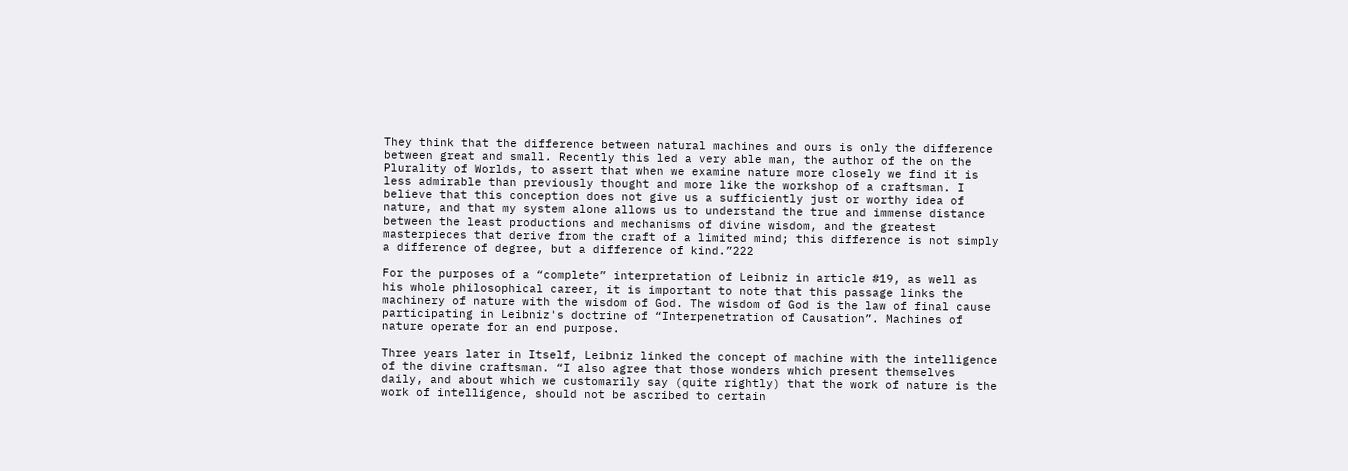They think that the difference between natural machines and ours is only the difference between great and small. Recently this led a very able man, the author of the on the Plurality of Worlds, to assert that when we examine nature more closely we find it is less admirable than previously thought and more like the workshop of a craftsman. I believe that this conception does not give us a sufficiently just or worthy idea of nature, and that my system alone allows us to understand the true and immense distance between the least productions and mechanisms of divine wisdom, and the greatest masterpieces that derive from the craft of a limited mind; this difference is not simply a difference of degree, but a difference of kind.”222

For the purposes of a “complete” interpretation of Leibniz in article #19, as well as his whole philosophical career, it is important to note that this passage links the machinery of nature with the wisdom of God. The wisdom of God is the law of final cause participating in Leibniz's doctrine of “Interpenetration of Causation”. Machines of nature operate for an end purpose.

Three years later in Itself, Leibniz linked the concept of machine with the intelligence of the divine craftsman. “I also agree that those wonders which present themselves daily, and about which we customarily say (quite rightly) that the work of nature is the work of intelligence, should not be ascribed to certain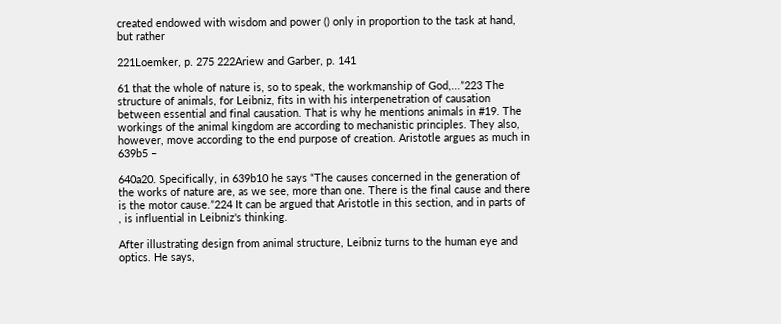created endowed with wisdom and power () only in proportion to the task at hand, but rather

221Loemker, p. 275 222Ariew and Garber, p. 141

61 that the whole of nature is, so to speak, the workmanship of God,...”223 The structure of animals, for Leibniz, fits in with his interpenetration of causation between essential and final causation. That is why he mentions animals in #19. The workings of the animal kingdom are according to mechanistic principles. They also, however, move according to the end purpose of creation. Aristotle argues as much in 639b5 –

640a20. Specifically, in 639b10 he says “The causes concerned in the generation of the works of nature are, as we see, more than one. There is the final cause and there is the motor cause.”224 It can be argued that Aristotle in this section, and in parts of , is influential in Leibniz's thinking.

After illustrating design from animal structure, Leibniz turns to the human eye and optics. He says,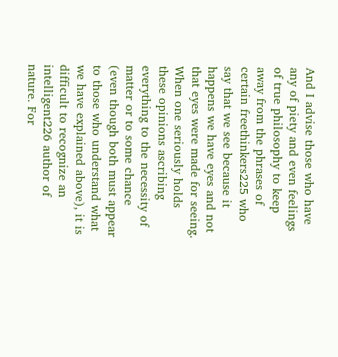And I advise those who have any of piety and even feelings of true philosophy to keep away from the phrases of certain freethinkers225 who say that we see because it happens we have eyes and not that eyes were made for seeing. When one seriously holds these opinions ascribing everything to the necessity of matter or to some chance (even though both must appear to those who understand what we have explained above), it is difficult to recognize an intelligent226 author of nature. For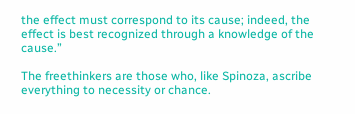the effect must correspond to its cause; indeed, the effect is best recognized through a knowledge of the cause.”

The freethinkers are those who, like Spinoza, ascribe everything to necessity or chance.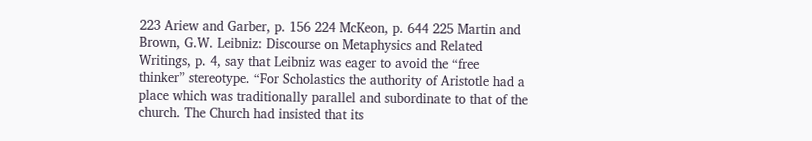223 Ariew and Garber, p. 156 224 McKeon, p. 644 225 Martin and Brown, G.W. Leibniz: Discourse on Metaphysics and Related Writings, p. 4, say that Leibniz was eager to avoid the “free thinker” stereotype. “For Scholastics the authority of Aristotle had a place which was traditionally parallel and subordinate to that of the church. The Church had insisted that its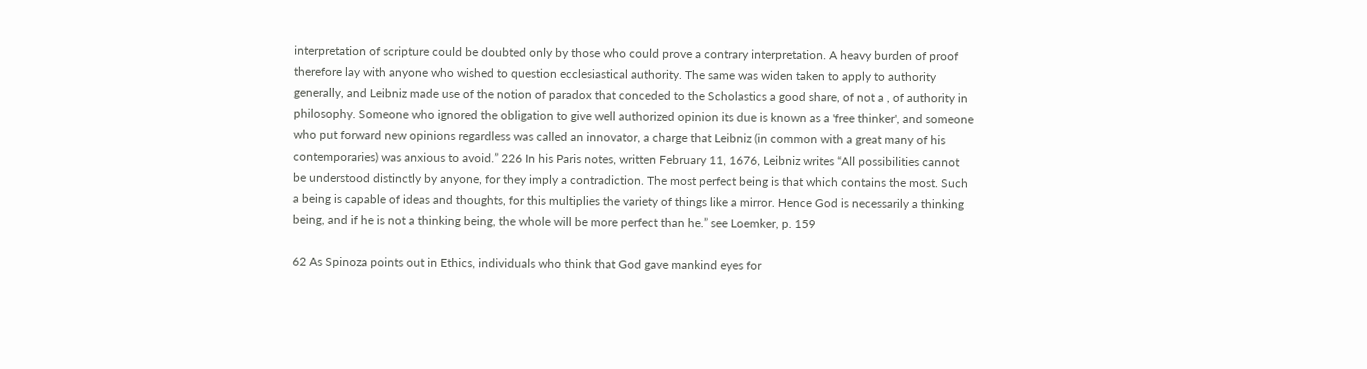interpretation of scripture could be doubted only by those who could prove a contrary interpretation. A heavy burden of proof therefore lay with anyone who wished to question ecclesiastical authority. The same was widen taken to apply to authority generally, and Leibniz made use of the notion of paradox that conceded to the Scholastics a good share, of not a , of authority in philosophy. Someone who ignored the obligation to give well authorized opinion its due is known as a 'free thinker', and someone who put forward new opinions regardless was called an innovator, a charge that Leibniz (in common with a great many of his contemporaries) was anxious to avoid.” 226 In his Paris notes, written February 11, 1676, Leibniz writes “All possibilities cannot be understood distinctly by anyone, for they imply a contradiction. The most perfect being is that which contains the most. Such a being is capable of ideas and thoughts, for this multiplies the variety of things like a mirror. Hence God is necessarily a thinking being, and if he is not a thinking being, the whole will be more perfect than he.” see Loemker, p. 159

62 As Spinoza points out in Ethics, individuals who think that God gave mankind eyes for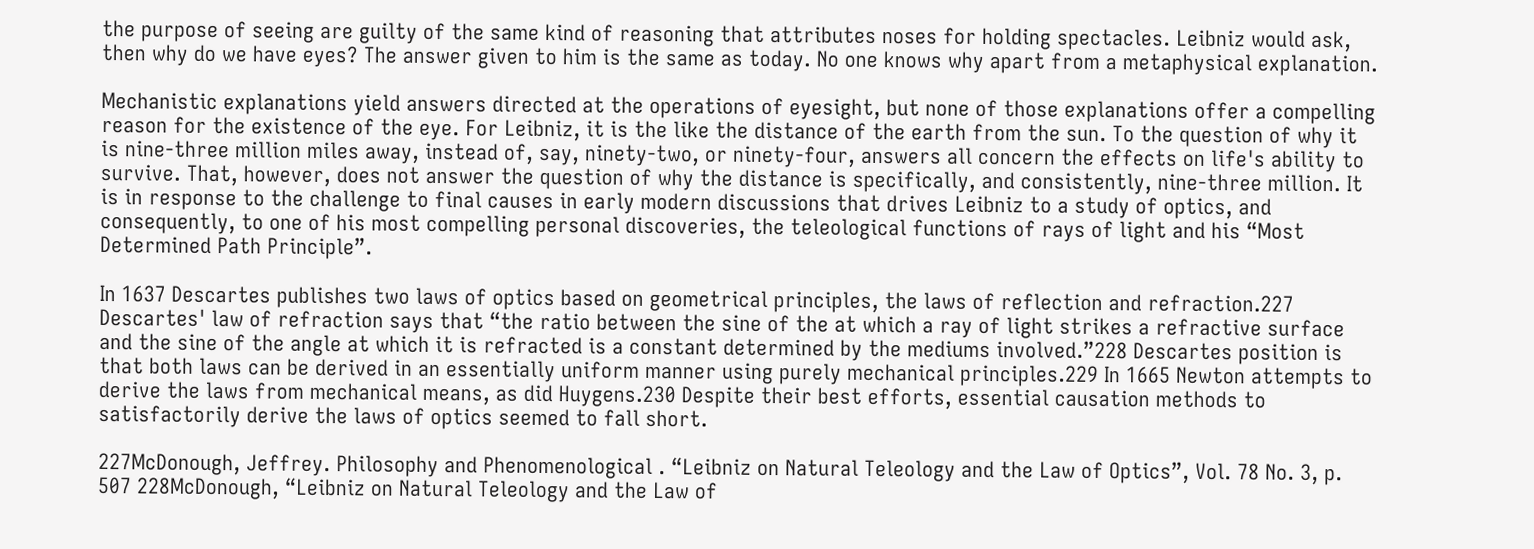the purpose of seeing are guilty of the same kind of reasoning that attributes noses for holding spectacles. Leibniz would ask, then why do we have eyes? The answer given to him is the same as today. No one knows why apart from a metaphysical explanation.

Mechanistic explanations yield answers directed at the operations of eyesight, but none of those explanations offer a compelling reason for the existence of the eye. For Leibniz, it is the like the distance of the earth from the sun. To the question of why it is nine-three million miles away, instead of, say, ninety-two, or ninety-four, answers all concern the effects on life's ability to survive. That, however, does not answer the question of why the distance is specifically, and consistently, nine-three million. It is in response to the challenge to final causes in early modern discussions that drives Leibniz to a study of optics, and consequently, to one of his most compelling personal discoveries, the teleological functions of rays of light and his “Most Determined Path Principle”.

In 1637 Descartes publishes two laws of optics based on geometrical principles, the laws of reflection and refraction.227 Descartes' law of refraction says that “the ratio between the sine of the at which a ray of light strikes a refractive surface and the sine of the angle at which it is refracted is a constant determined by the mediums involved.”228 Descartes position is that both laws can be derived in an essentially uniform manner using purely mechanical principles.229 In 1665 Newton attempts to derive the laws from mechanical means, as did Huygens.230 Despite their best efforts, essential causation methods to satisfactorily derive the laws of optics seemed to fall short.

227McDonough, Jeffrey. Philosophy and Phenomenological . “Leibniz on Natural Teleology and the Law of Optics”, Vol. 78 No. 3, p. 507 228McDonough, “Leibniz on Natural Teleology and the Law of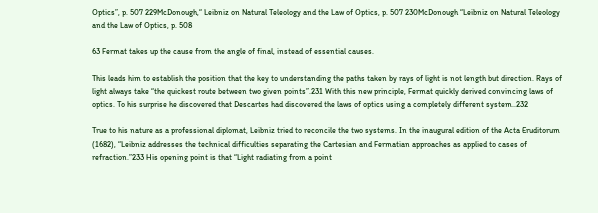Optics”, p. 507 229McDonough,“ Leibniz on Natural Teleology and the Law of Optics, p. 507 230McDonough “Leibniz on Natural Teleology and the Law of Optics, p. 508

63 Fermat takes up the cause from the angle of final, instead of essential causes.

This leads him to establish the position that the key to understanding the paths taken by rays of light is not length but direction. Rays of light always take “the quickest route between two given points”.231 With this new principle, Fermat quickly derived convincing laws of optics. To his surprise he discovered that Descartes had discovered the laws of optics using a completely different system..232

True to his nature as a professional diplomat, Leibniz tried to reconcile the two systems. In the inaugural edition of the Acta Eruditorum (1682), “Leibniz addresses the technical difficulties separating the Cartesian and Fermatian approaches as applied to cases of refraction.”233 His opening point is that “Light radiating from a point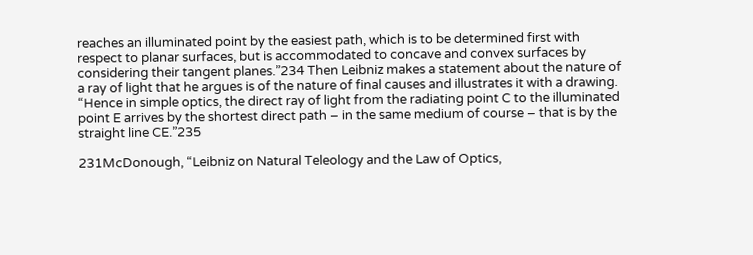reaches an illuminated point by the easiest path, which is to be determined first with respect to planar surfaces, but is accommodated to concave and convex surfaces by considering their tangent planes.”234 Then Leibniz makes a statement about the nature of a ray of light that he argues is of the nature of final causes and illustrates it with a drawing. “Hence in simple optics, the direct ray of light from the radiating point C to the illuminated point E arrives by the shortest direct path – in the same medium of course – that is by the straight line CE.”235

231McDonough, “Leibniz on Natural Teleology and the Law of Optics,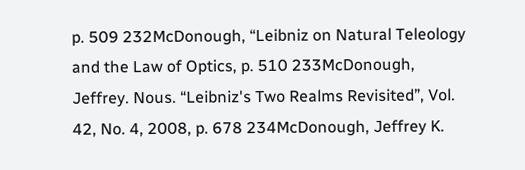p. 509 232McDonough, “Leibniz on Natural Teleology and the Law of Optics, p. 510 233McDonough, Jeffrey. Nous. “Leibniz's Two Realms Revisited”, Vol. 42, No. 4, 2008, p. 678 234McDonough, Jeffrey K.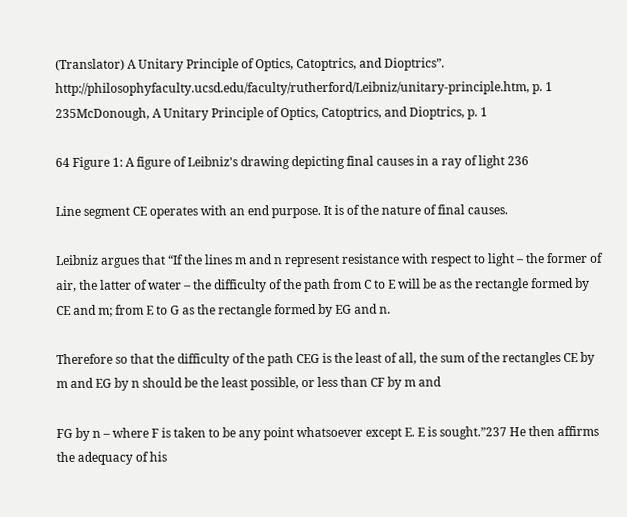(Translator) A Unitary Principle of Optics, Catoptrics, and Dioptrics”. http://philosophyfaculty.ucsd.edu/faculty/rutherford/Leibniz/unitary-principle.htm, p. 1 235McDonough, A Unitary Principle of Optics, Catoptrics, and Dioptrics, p. 1

64 Figure 1: A figure of Leibniz's drawing depicting final causes in a ray of light 236

Line segment CE operates with an end purpose. It is of the nature of final causes.

Leibniz argues that “If the lines m and n represent resistance with respect to light – the former of air, the latter of water – the difficulty of the path from C to E will be as the rectangle formed by CE and m; from E to G as the rectangle formed by EG and n.

Therefore so that the difficulty of the path CEG is the least of all, the sum of the rectangles CE by m and EG by n should be the least possible, or less than CF by m and

FG by n – where F is taken to be any point whatsoever except E. E is sought.”237 He then affirms the adequacy of his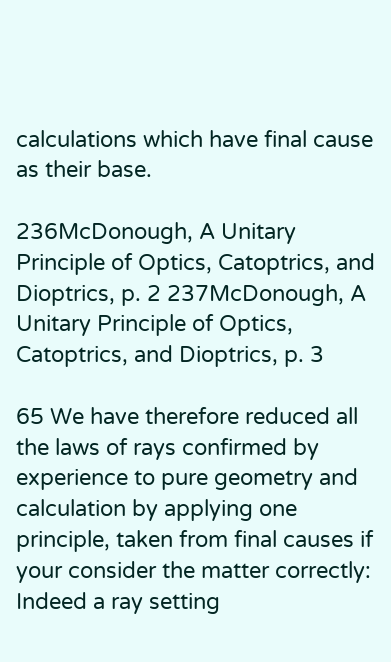calculations which have final cause as their base.

236McDonough, A Unitary Principle of Optics, Catoptrics, and Dioptrics, p. 2 237McDonough, A Unitary Principle of Optics, Catoptrics, and Dioptrics, p. 3

65 We have therefore reduced all the laws of rays confirmed by experience to pure geometry and calculation by applying one principle, taken from final causes if your consider the matter correctly: Indeed a ray setting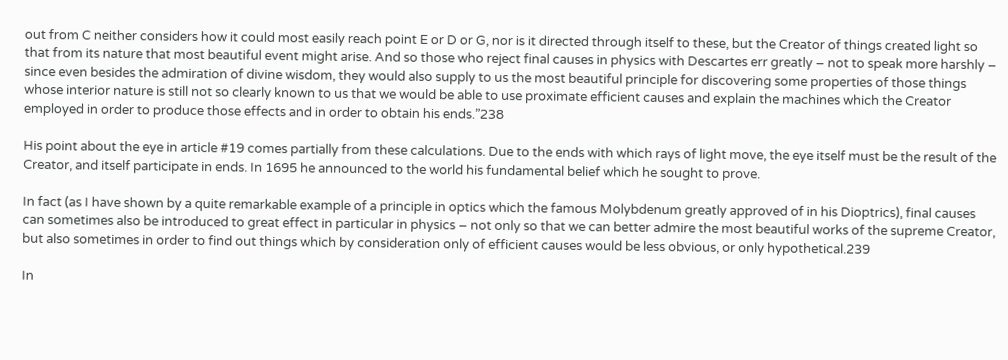out from C neither considers how it could most easily reach point E or D or G, nor is it directed through itself to these, but the Creator of things created light so that from its nature that most beautiful event might arise. And so those who reject final causes in physics with Descartes err greatly – not to speak more harshly – since even besides the admiration of divine wisdom, they would also supply to us the most beautiful principle for discovering some properties of those things whose interior nature is still not so clearly known to us that we would be able to use proximate efficient causes and explain the machines which the Creator employed in order to produce those effects and in order to obtain his ends.”238

His point about the eye in article #19 comes partially from these calculations. Due to the ends with which rays of light move, the eye itself must be the result of the Creator, and itself participate in ends. In 1695 he announced to the world his fundamental belief which he sought to prove.

In fact (as I have shown by a quite remarkable example of a principle in optics which the famous Molybdenum greatly approved of in his Dioptrics), final causes can sometimes also be introduced to great effect in particular in physics – not only so that we can better admire the most beautiful works of the supreme Creator, but also sometimes in order to find out things which by consideration only of efficient causes would be less obvious, or only hypothetical.239

In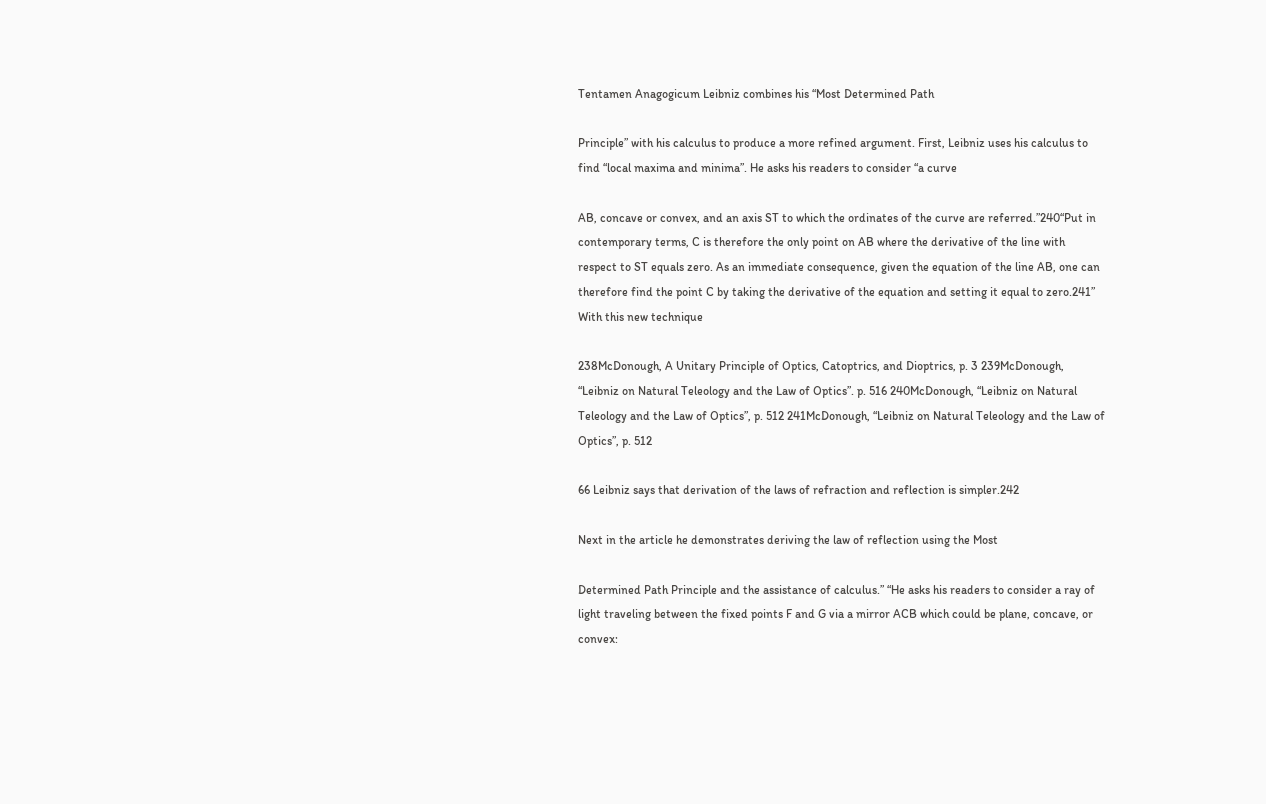Tentamen Anagogicum Leibniz combines his “Most Determined Path

Principle” with his calculus to produce a more refined argument. First, Leibniz uses his calculus to find “local maxima and minima”. He asks his readers to consider “a curve

AB, concave or convex, and an axis ST to which the ordinates of the curve are referred.”240“Put in contemporary terms, C is therefore the only point on AB where the derivative of the line with respect to ST equals zero. As an immediate consequence, given the equation of the line AB, one can therefore find the point C by taking the derivative of the equation and setting it equal to zero.241” With this new technique

238McDonough, A Unitary Principle of Optics, Catoptrics, and Dioptrics, p. 3 239McDonough, “Leibniz on Natural Teleology and the Law of Optics”. p. 516 240McDonough, “Leibniz on Natural Teleology and the Law of Optics”, p. 512 241McDonough, “Leibniz on Natural Teleology and the Law of Optics”, p. 512

66 Leibniz says that derivation of the laws of refraction and reflection is simpler.242

Next in the article he demonstrates deriving the law of reflection using the Most

Determined Path Principle and the assistance of calculus.” “He asks his readers to consider a ray of light traveling between the fixed points F and G via a mirror ACB which could be plane, concave, or convex: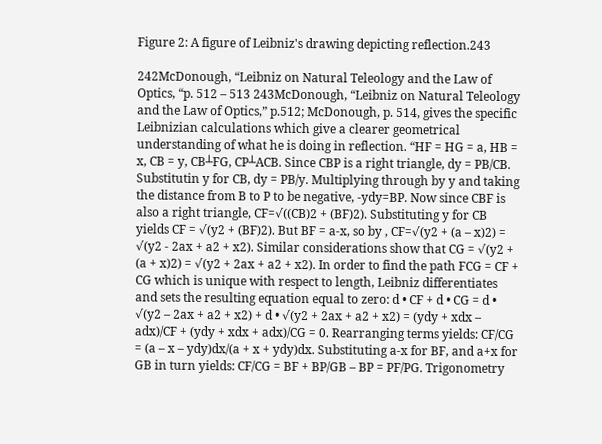Figure 2: A figure of Leibniz's drawing depicting reflection.243

242McDonough, “Leibniz on Natural Teleology and the Law of Optics, “p. 512 – 513 243McDonough, “Leibniz on Natural Teleology and the Law of Optics,” p.512; McDonough, p. 514, gives the specific Leibnizian calculations which give a clearer geometrical understanding of what he is doing in reflection. “HF = HG = a, HB = x, CB = y, CB┴FG, CP┴ACB. Since CBP is a right triangle, dy = PB/CB. Substitutin y for CB, dy = PB/y. Multiplying through by y and taking the distance from B to P to be negative, -ydy=BP. Now since CBF is also a right triangle, CF=√((CB)2 + (BF)2). Substituting y for CB yields CF = √(y2 + (BF)2). But BF = a-x, so by , CF=√(y2 + (a – x)2) = √(y2 - 2ax + a2 + x2). Similar considerations show that CG = √(y2 + (a + x)2) = √(y2 + 2ax + a2 + x2). In order to find the path FCG = CF + CG which is unique with respect to length, Leibniz differentiates and sets the resulting equation equal to zero: d • CF + d • CG = d • √(y2 – 2ax + a2 + x2) + d • √(y2 + 2ax + a2 + x2) = (ydy + xdx – adx)/CF + (ydy + xdx + adx)/CG = 0. Rearranging terms yields: CF/CG = (a – x – ydy)dx/(a + x + ydy)dx. Substituting a-x for BF, and a+x for GB in turn yields: CF/CG = BF + BP/GB – BP = PF/PG. Trigonometry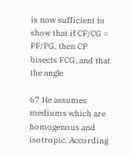is now sufficient to show that if CF/CG = PF/PG, then CP bisects FCG, and that the angle

67 He assumes mediums which are homogenous and isotropic. According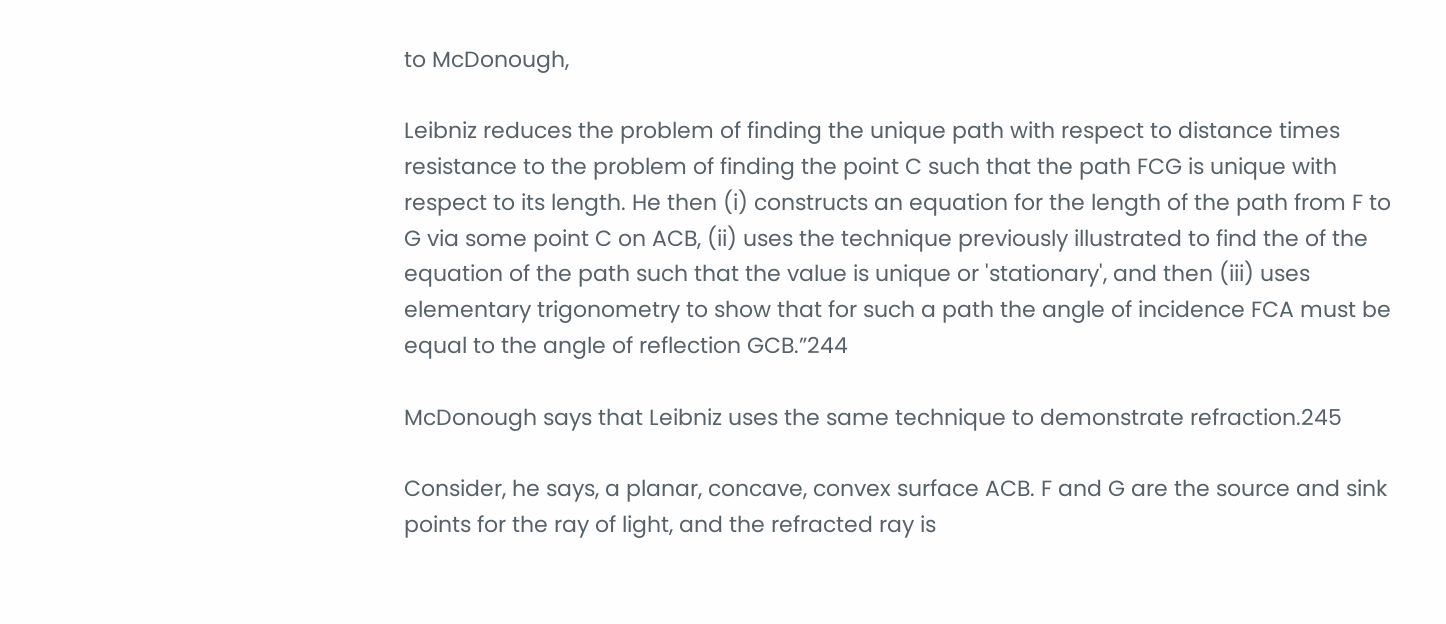to McDonough,

Leibniz reduces the problem of finding the unique path with respect to distance times resistance to the problem of finding the point C such that the path FCG is unique with respect to its length. He then (i) constructs an equation for the length of the path from F to G via some point C on ACB, (ii) uses the technique previously illustrated to find the of the equation of the path such that the value is unique or 'stationary', and then (iii) uses elementary trigonometry to show that for such a path the angle of incidence FCA must be equal to the angle of reflection GCB.”244

McDonough says that Leibniz uses the same technique to demonstrate refraction.245

Consider, he says, a planar, concave, convex surface ACB. F and G are the source and sink points for the ray of light, and the refracted ray is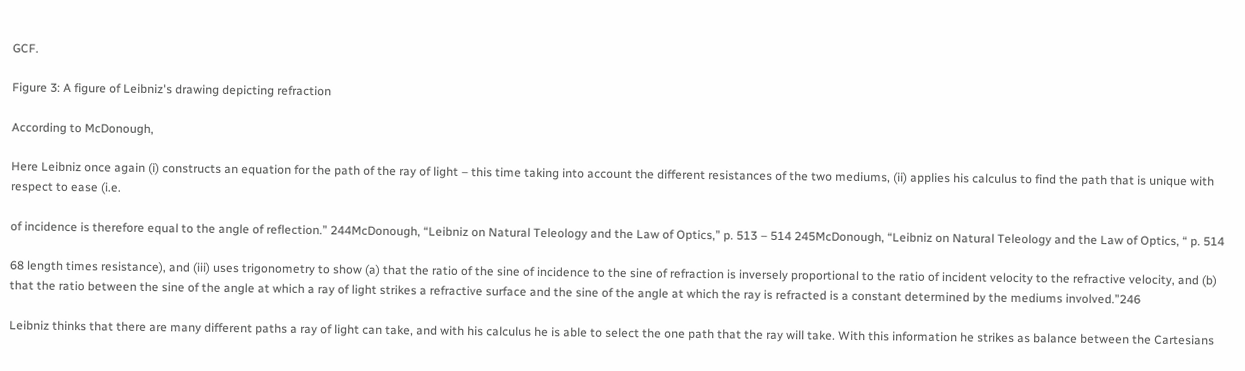GCF.

Figure 3: A figure of Leibniz's drawing depicting refraction

According to McDonough,

Here Leibniz once again (i) constructs an equation for the path of the ray of light – this time taking into account the different resistances of the two mediums, (ii) applies his calculus to find the path that is unique with respect to ease (i.e.

of incidence is therefore equal to the angle of reflection.” 244McDonough, “Leibniz on Natural Teleology and the Law of Optics,” p. 513 – 514 245McDonough, “Leibniz on Natural Teleology and the Law of Optics, “ p. 514

68 length times resistance), and (iii) uses trigonometry to show (a) that the ratio of the sine of incidence to the sine of refraction is inversely proportional to the ratio of incident velocity to the refractive velocity, and (b) that the ratio between the sine of the angle at which a ray of light strikes a refractive surface and the sine of the angle at which the ray is refracted is a constant determined by the mediums involved.”246

Leibniz thinks that there are many different paths a ray of light can take, and with his calculus he is able to select the one path that the ray will take. With this information he strikes as balance between the Cartesians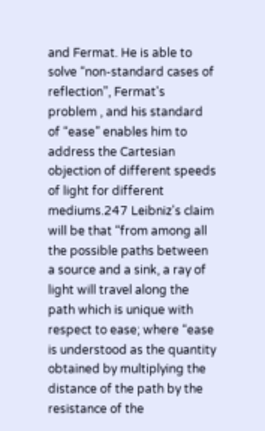and Fermat. He is able to solve “non-standard cases of reflection”, Fermat's problem , and his standard of “ease” enables him to address the Cartesian objection of different speeds of light for different mediums.247 Leibniz's claim will be that “from among all the possible paths between a source and a sink, a ray of light will travel along the path which is unique with respect to ease; where “ease is understood as the quantity obtained by multiplying the distance of the path by the resistance of the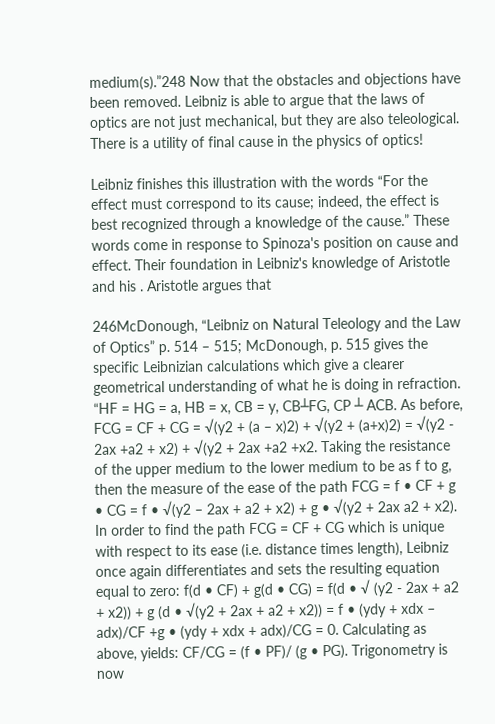medium(s).”248 Now that the obstacles and objections have been removed. Leibniz is able to argue that the laws of optics are not just mechanical, but they are also teleological. There is a utility of final cause in the physics of optics!

Leibniz finishes this illustration with the words “For the effect must correspond to its cause; indeed, the effect is best recognized through a knowledge of the cause.” These words come in response to Spinoza's position on cause and effect. Their foundation in Leibniz's knowledge of Aristotle and his . Aristotle argues that

246McDonough, “Leibniz on Natural Teleology and the Law of Optics” p. 514 – 515; McDonough, p. 515 gives the specific Leibnizian calculations which give a clearer geometrical understanding of what he is doing in refraction. “HF = HG = a, HB = x, CB = y, CB┴FG, CP ┴ ACB. As before, FCG = CF + CG = √(y2 + (a – x)2) + √(y2 + (a+x)2) = √(y2 - 2ax +a2 + x2) + √(y2 + 2ax +a2 +x2. Taking the resistance of the upper medium to the lower medium to be as f to g, then the measure of the ease of the path FCG = f • CF + g • CG = f • √(y2 – 2ax + a2 + x2) + g • √(y2 + 2ax a2 + x2). In order to find the path FCG = CF + CG which is unique with respect to its ease (i.e. distance times length), Leibniz once again differentiates and sets the resulting equation equal to zero: f(d • CF) + g(d • CG) = f(d • √ (y2 - 2ax + a2 + x2)) + g (d • √(y2 + 2ax + a2 + x2)) = f • (ydy + xdx – adx)/CF +g • (ydy + xdx + adx)/CG = 0. Calculating as above, yields: CF/CG = (f • PF)/ (g • PG). Trigonometry is now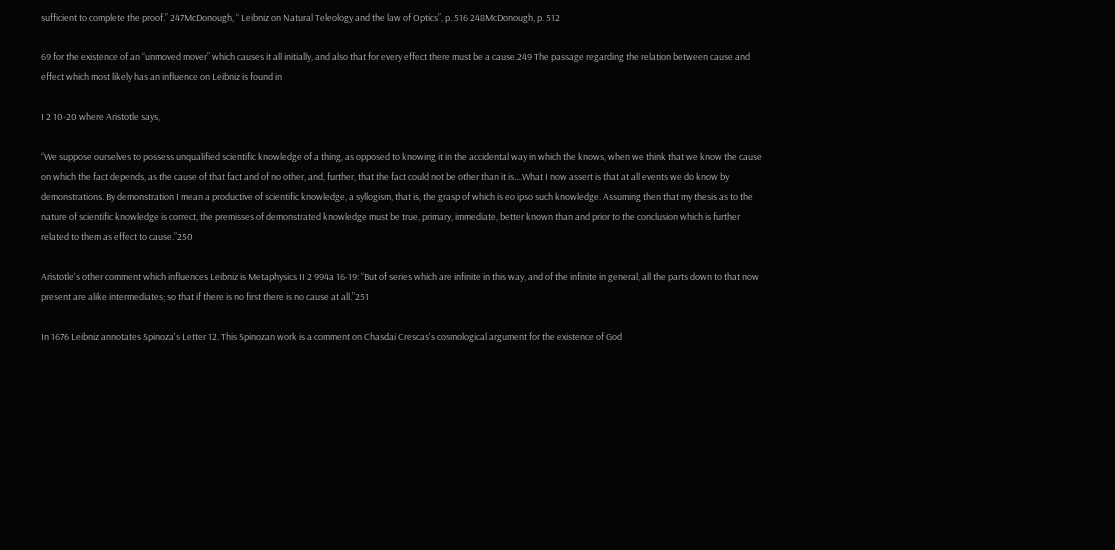sufficient to complete the proof.” 247McDonough, “ Leibniz on Natural Teleology and the law of Optics”, p. 516 248McDonough, p. 512

69 for the existence of an “unmoved mover” which causes it all initially, and also that for every effect there must be a cause.249 The passage regarding the relation between cause and effect which most likely has an influence on Leibniz is found in

I 2 10-20 where Aristotle says,

“We suppose ourselves to possess unqualified scientific knowledge of a thing, as opposed to knowing it in the accidental way in which the knows, when we think that we know the cause on which the fact depends, as the cause of that fact and of no other, and, further, that the fact could not be other than it is....What I now assert is that at all events we do know by demonstrations. By demonstration I mean a productive of scientific knowledge, a syllogism, that is, the grasp of which is eo ipso such knowledge. Assuming then that my thesis as to the nature of scientific knowledge is correct, the premisses of demonstrated knowledge must be true, primary, immediate, better known than and prior to the conclusion which is further related to them as effect to cause.”250

Aristotle's other comment which influences Leibniz is Metaphysics II 2 994a 16-19: “But of series which are infinite in this way, and of the infinite in general, all the parts down to that now present are alike intermediates; so that if there is no first there is no cause at all.”251

In 1676 Leibniz annotates Spinoza's Letter 12. This Spinozan work is a comment on Chasdai Crescas's cosmological argument for the existence of God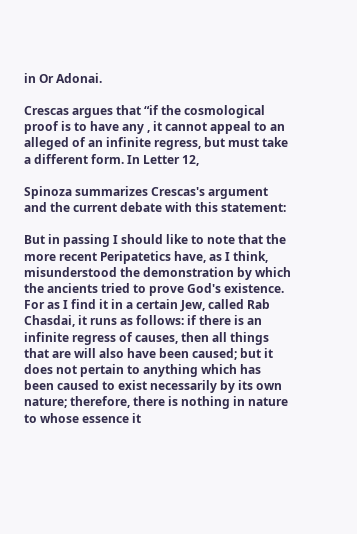in Or Adonai.

Crescas argues that “if the cosmological proof is to have any , it cannot appeal to an alleged of an infinite regress, but must take a different form. In Letter 12,

Spinoza summarizes Crescas's argument and the current debate with this statement:

But in passing I should like to note that the more recent Peripatetics have, as I think, misunderstood the demonstration by which the ancients tried to prove God's existence. For as I find it in a certain Jew, called Rab Chasdai, it runs as follows: if there is an infinite regress of causes, then all things that are will also have been caused; but it does not pertain to anything which has been caused to exist necessarily by its own nature; therefore, there is nothing in nature to whose essence it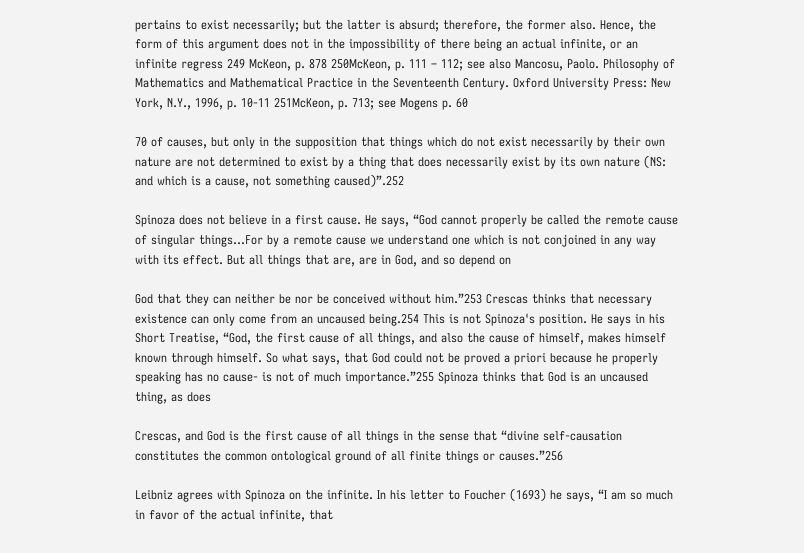pertains to exist necessarily; but the latter is absurd; therefore, the former also. Hence, the form of this argument does not in the impossibility of there being an actual infinite, or an infinite regress 249 McKeon, p. 878 250McKeon, p. 111 – 112; see also Mancosu, Paolo. Philosophy of Mathematics and Mathematical Practice in the Seventeenth Century. Oxford University Press: New York, N.Y., 1996, p. 10-11 251McKeon, p. 713; see Mogens p. 60

70 of causes, but only in the supposition that things which do not exist necessarily by their own nature are not determined to exist by a thing that does necessarily exist by its own nature (NS: and which is a cause, not something caused)”.252

Spinoza does not believe in a first cause. He says, “God cannot properly be called the remote cause of singular things...For by a remote cause we understand one which is not conjoined in any way with its effect. But all things that are, are in God, and so depend on

God that they can neither be nor be conceived without him.”253 Crescas thinks that necessary existence can only come from an uncaused being.254 This is not Spinoza's position. He says in his Short Treatise, “God, the first cause of all things, and also the cause of himself, makes himself known through himself. So what says, that God could not be proved a priori because he properly speaking has no cause- is not of much importance.”255 Spinoza thinks that God is an uncaused thing, as does

Crescas, and God is the first cause of all things in the sense that “divine self-causation constitutes the common ontological ground of all finite things or causes.”256

Leibniz agrees with Spinoza on the infinite. In his letter to Foucher (1693) he says, “I am so much in favor of the actual infinite, that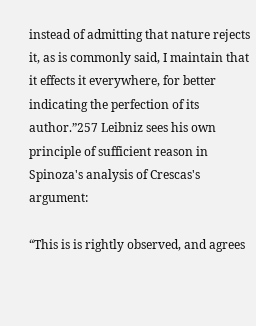instead of admitting that nature rejects it, as is commonly said, I maintain that it effects it everywhere, for better indicating the perfection of its author.”257 Leibniz sees his own principle of sufficient reason in Spinoza's analysis of Crescas's argument:

“This is is rightly observed, and agrees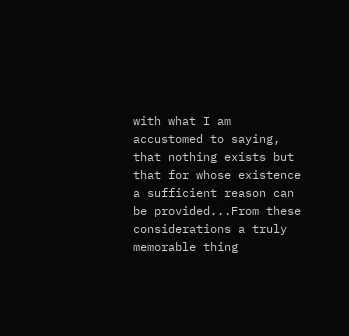with what I am accustomed to saying, that nothing exists but that for whose existence a sufficient reason can be provided...From these considerations a truly memorable thing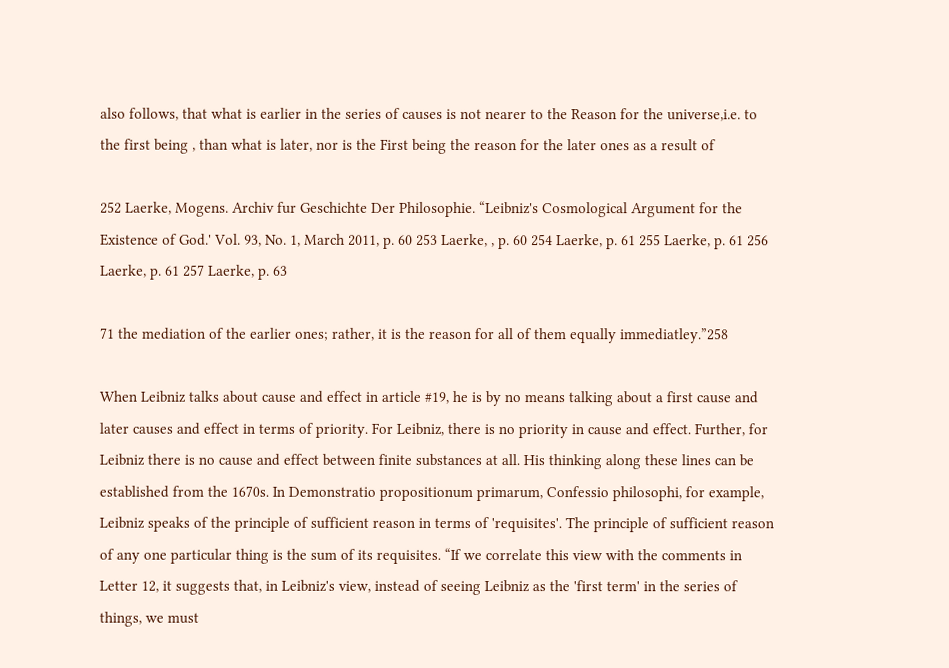also follows, that what is earlier in the series of causes is not nearer to the Reason for the universe,i.e. to the first being , than what is later, nor is the First being the reason for the later ones as a result of

252 Laerke, Mogens. Archiv fur Geschichte Der Philosophie. “Leibniz's Cosmological Argument for the Existence of God.' Vol. 93, No. 1, March 2011, p. 60 253 Laerke, , p. 60 254 Laerke, p. 61 255 Laerke, p. 61 256 Laerke, p. 61 257 Laerke, p. 63

71 the mediation of the earlier ones; rather, it is the reason for all of them equally immediatley.”258

When Leibniz talks about cause and effect in article #19, he is by no means talking about a first cause and later causes and effect in terms of priority. For Leibniz, there is no priority in cause and effect. Further, for Leibniz there is no cause and effect between finite substances at all. His thinking along these lines can be established from the 1670s. In Demonstratio propositionum primarum, Confessio philosophi, for example, Leibniz speaks of the principle of sufficient reason in terms of 'requisites'. The principle of sufficient reason of any one particular thing is the sum of its requisites. “If we correlate this view with the comments in Letter 12, it suggests that, in Leibniz's view, instead of seeing Leibniz as the 'first term' in the series of things, we must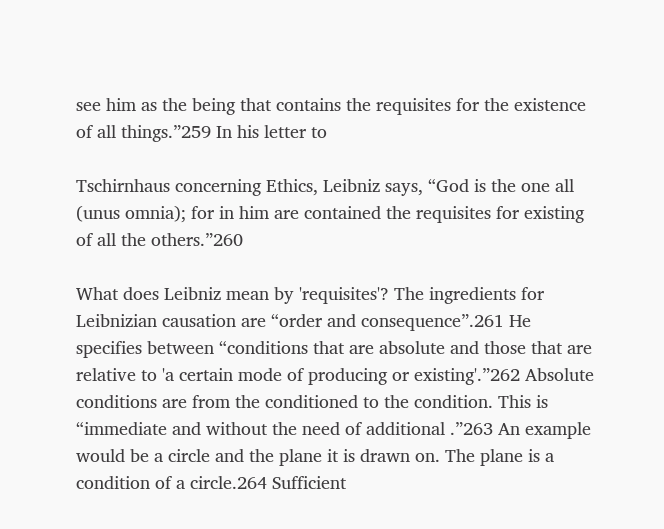see him as the being that contains the requisites for the existence of all things.”259 In his letter to

Tschirnhaus concerning Ethics, Leibniz says, “God is the one all (unus omnia); for in him are contained the requisites for existing of all the others.”260

What does Leibniz mean by 'requisites'? The ingredients for Leibnizian causation are “order and consequence”.261 He specifies between “conditions that are absolute and those that are relative to 'a certain mode of producing or existing'.”262 Absolute conditions are from the conditioned to the condition. This is “immediate and without the need of additional .”263 An example would be a circle and the plane it is drawn on. The plane is a condition of a circle.264 Sufficient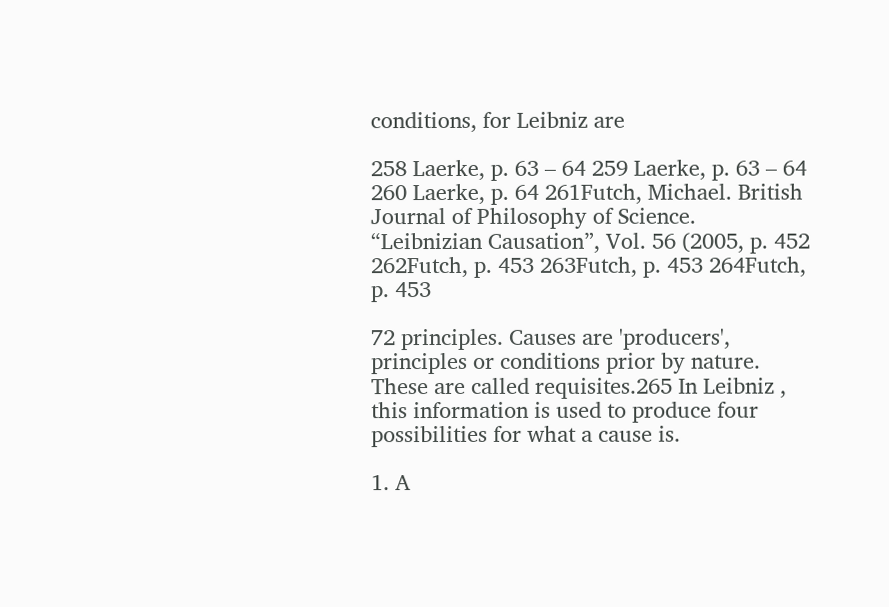conditions, for Leibniz are

258 Laerke, p. 63 – 64 259 Laerke, p. 63 – 64 260 Laerke, p. 64 261Futch, Michael. British Journal of Philosophy of Science. “Leibnizian Causation”, Vol. 56 (2005, p. 452 262Futch, p. 453 263Futch, p. 453 264Futch, p. 453

72 principles. Causes are 'producers', principles or conditions prior by nature. These are called requisites.265 In Leibniz , this information is used to produce four possibilities for what a cause is.

1. A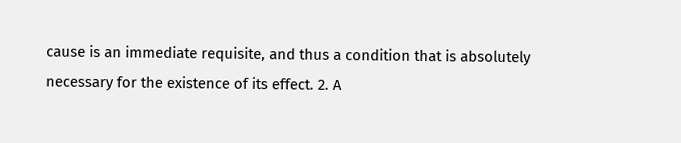cause is an immediate requisite, and thus a condition that is absolutely necessary for the existence of its effect. 2. A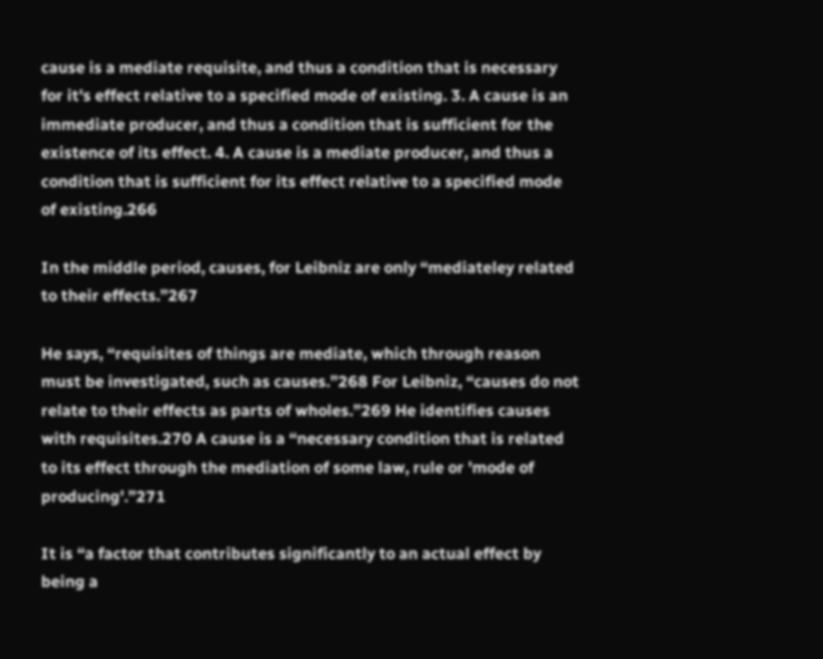cause is a mediate requisite, and thus a condition that is necessary for it's effect relative to a specified mode of existing. 3. A cause is an immediate producer, and thus a condition that is sufficient for the existence of its effect. 4. A cause is a mediate producer, and thus a condition that is sufficient for its effect relative to a specified mode of existing.266

In the middle period, causes, for Leibniz are only “mediateley related to their effects.”267

He says, “requisites of things are mediate, which through reason must be investigated, such as causes.”268 For Leibniz, “causes do not relate to their effects as parts of wholes.”269 He identifies causes with requisites.270 A cause is a “necessary condition that is related to its effect through the mediation of some law, rule or 'mode of producing'.”271

It is “a factor that contributes significantly to an actual effect by being a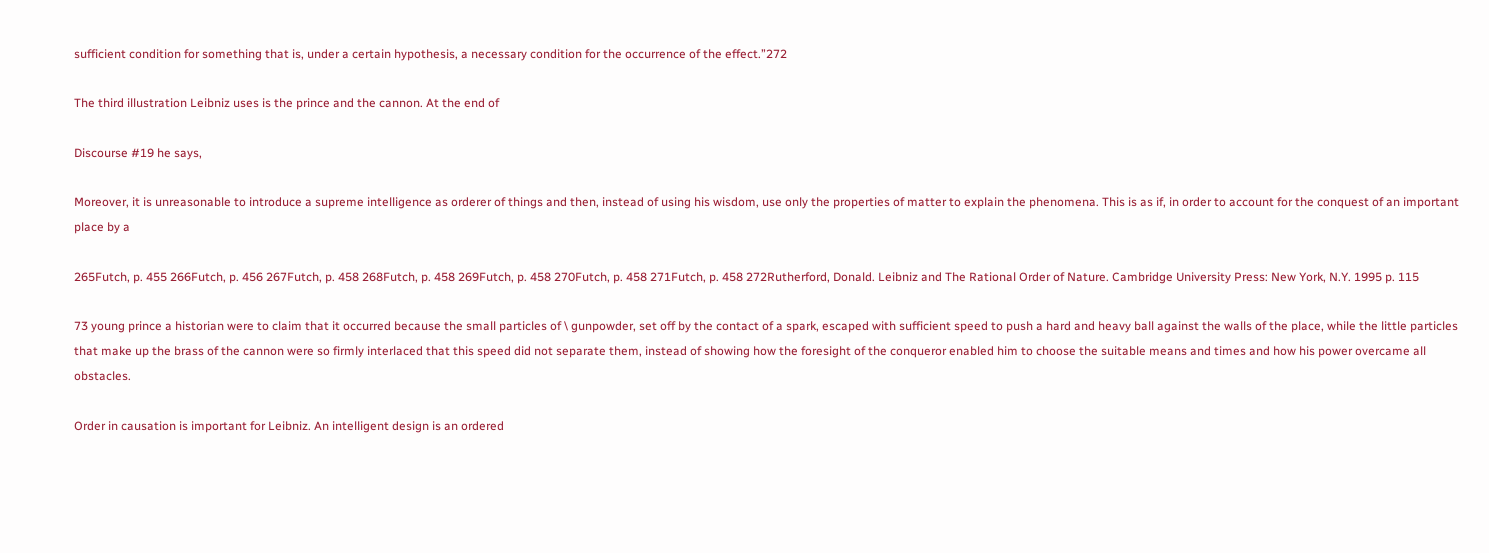sufficient condition for something that is, under a certain hypothesis, a necessary condition for the occurrence of the effect.”272

The third illustration Leibniz uses is the prince and the cannon. At the end of

Discourse #19 he says,

Moreover, it is unreasonable to introduce a supreme intelligence as orderer of things and then, instead of using his wisdom, use only the properties of matter to explain the phenomena. This is as if, in order to account for the conquest of an important place by a

265Futch, p. 455 266Futch, p. 456 267Futch, p. 458 268Futch, p. 458 269Futch, p. 458 270Futch, p. 458 271Futch, p. 458 272Rutherford, Donald. Leibniz and The Rational Order of Nature. Cambridge University Press: New York, N.Y. 1995 p. 115

73 young prince a historian were to claim that it occurred because the small particles of \ gunpowder, set off by the contact of a spark, escaped with sufficient speed to push a hard and heavy ball against the walls of the place, while the little particles that make up the brass of the cannon were so firmly interlaced that this speed did not separate them, instead of showing how the foresight of the conqueror enabled him to choose the suitable means and times and how his power overcame all obstacles.

Order in causation is important for Leibniz. An intelligent design is an ordered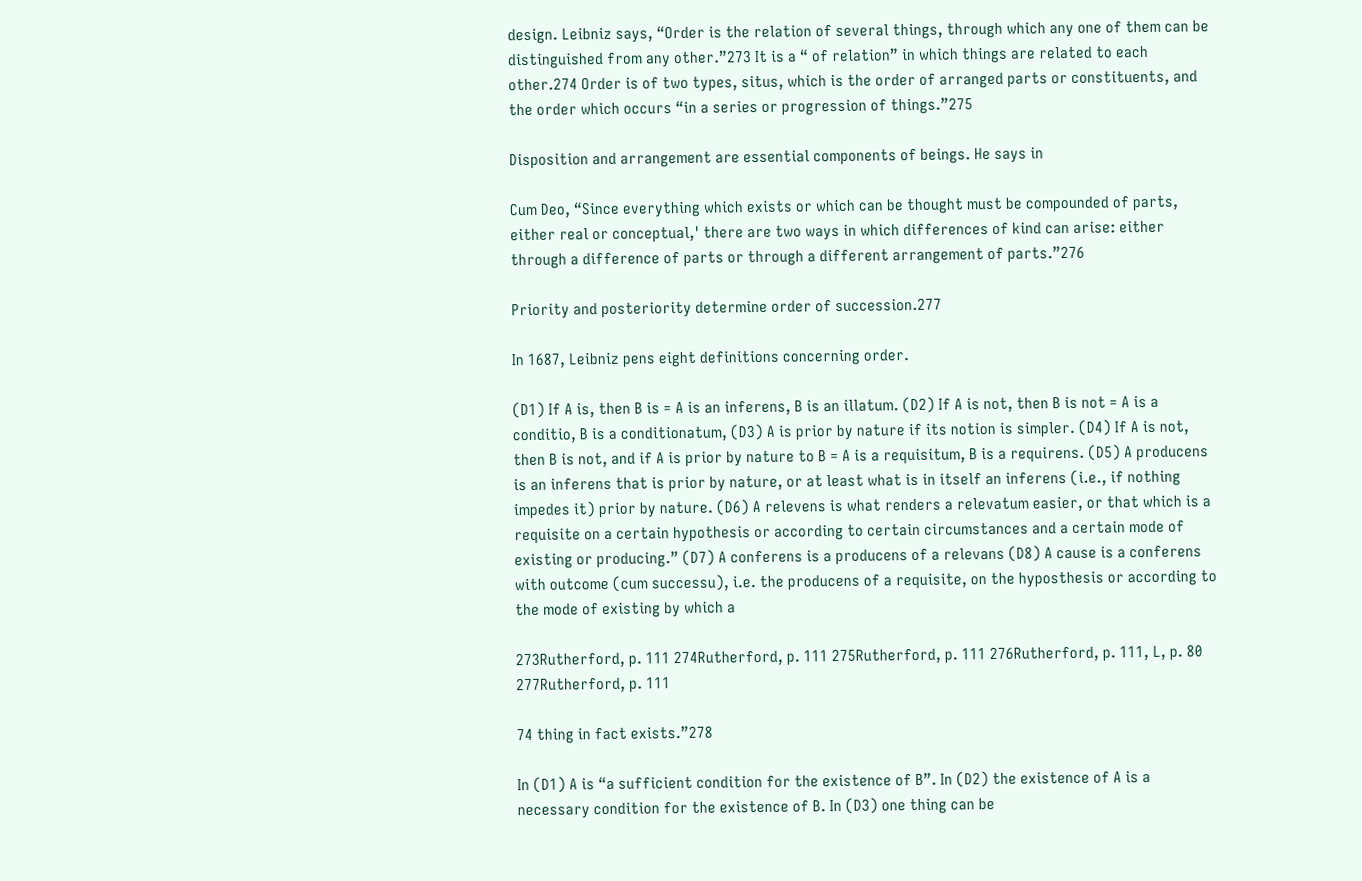design. Leibniz says, “Order is the relation of several things, through which any one of them can be distinguished from any other.”273 It is a “ of relation” in which things are related to each other.274 Order is of two types, situs, which is the order of arranged parts or constituents, and the order which occurs “in a series or progression of things.”275

Disposition and arrangement are essential components of beings. He says in

Cum Deo, “Since everything which exists or which can be thought must be compounded of parts, either real or conceptual,' there are two ways in which differences of kind can arise: either through a difference of parts or through a different arrangement of parts.”276

Priority and posteriority determine order of succession.277

In 1687, Leibniz pens eight definitions concerning order.

(D1) If A is, then B is = A is an inferens, B is an illatum. (D2) If A is not, then B is not = A is a conditio, B is a conditionatum, (D3) A is prior by nature if its notion is simpler. (D4) If A is not, then B is not, and if A is prior by nature to B = A is a requisitum, B is a requirens. (D5) A producens is an inferens that is prior by nature, or at least what is in itself an inferens (i.e., if nothing impedes it) prior by nature. (D6) A relevens is what renders a relevatum easier, or that which is a requisite on a certain hypothesis or according to certain circumstances and a certain mode of existing or producing.” (D7) A conferens is a producens of a relevans (D8) A cause is a conferens with outcome (cum successu), i.e. the producens of a requisite, on the hyposthesis or according to the mode of existing by which a

273Rutherford, p. 111 274Rutherford, p. 111 275Rutherford, p. 111 276Rutherford, p. 111, L, p. 80 277Rutherford, p. 111

74 thing in fact exists.”278

In (D1) A is “a sufficient condition for the existence of B”. In (D2) the existence of A is a necessary condition for the existence of B. In (D3) one thing can be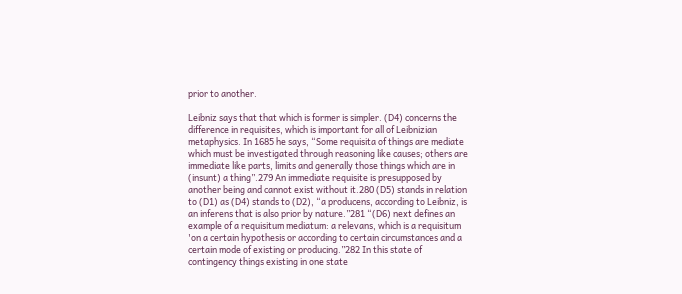prior to another.

Leibniz says that that which is former is simpler. (D4) concerns the difference in requisites, which is important for all of Leibnizian metaphysics. In 1685 he says, “Some requisita of things are mediate which must be investigated through reasoning like causes; others are immediate like parts, limits and generally those things which are in (insunt) a thing”.279 An immediate requisite is presupposed by another being and cannot exist without it.280 (D5) stands in relation to (D1) as (D4) stands to (D2), “a producens, according to Leibniz, is an inferens that is also prior by nature.”281 “(D6) next defines an example of a requisitum mediatum: a relevans, which is a requisitum 'on a certain hypothesis or according to certain circumstances and a certain mode of existing or producing.”282 In this state of contingency things existing in one state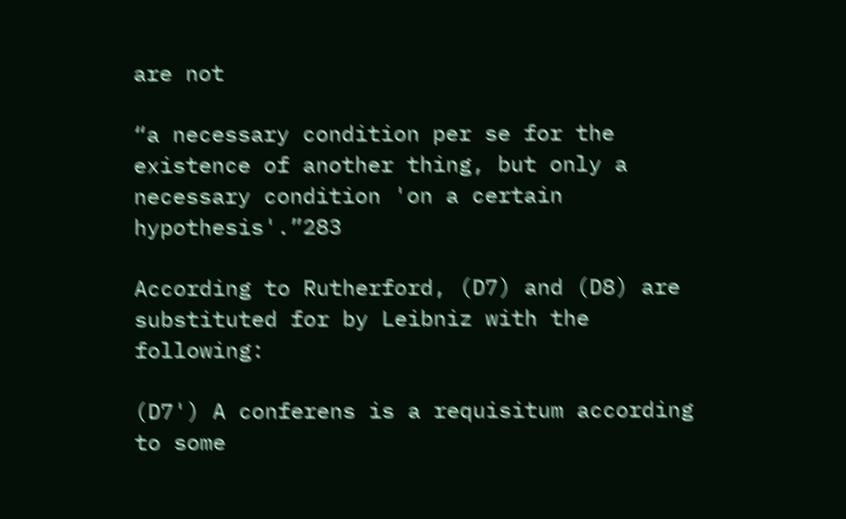are not

“a necessary condition per se for the existence of another thing, but only a necessary condition 'on a certain hypothesis'.”283

According to Rutherford, (D7) and (D8) are substituted for by Leibniz with the following:

(D7') A conferens is a requisitum according to some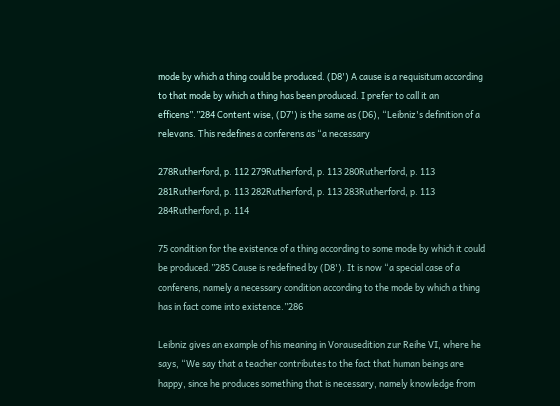mode by which a thing could be produced. (D8') A cause is a requisitum according to that mode by which a thing has been produced. I prefer to call it an efficens”.”284 Content wise, (D7') is the same as (D6), “Leibniz's definition of a relevans. This redefines a conferens as “a necessary

278Rutherford, p. 112 279Rutherford, p. 113 280Rutherford, p. 113 281Rutherford, p. 113 282Rutherford, p. 113 283Rutherford, p. 113 284Rutherford, p. 114

75 condition for the existence of a thing according to some mode by which it could be produced.”285 Cause is redefined by (D8'). It is now “a special case of a conferens, namely a necessary condition according to the mode by which a thing has in fact come into existence.”286

Leibniz gives an example of his meaning in Vorausedition zur Reihe VI, where he says, “We say that a teacher contributes to the fact that human beings are happy, since he produces something that is necessary, namely knowledge from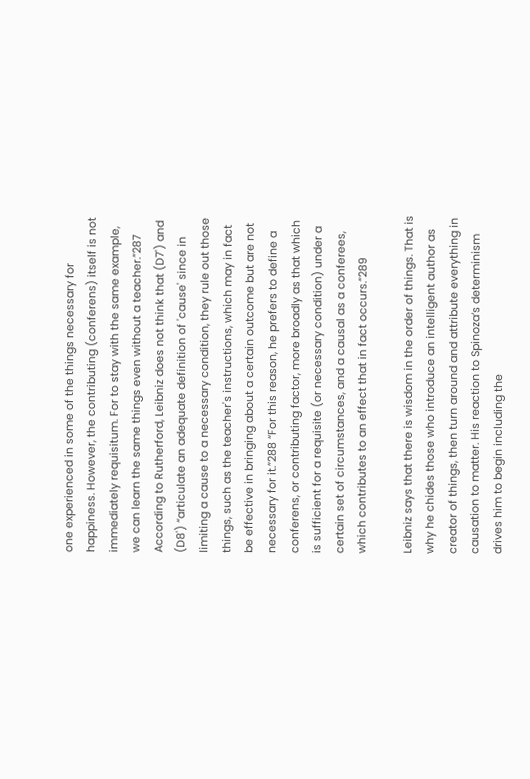one experienced in some of the things necessary for happiness. However, the contributing (conferens) itself is not immediately requisitum. For to stay with the same example, we can learn the same things even without a teacher.”287 According to Rutherford, Leibniz does not think that (D7') and (D8') “articulate an adequate definition of 'cause' since in limiting a cause to a necessary condition, they rule out those things, such as the teacher's instructions, which may in fact be effective in bringing about a certain outcome but are not necessary for it.”288 “For this reason, he prefers to define a conferens, or contributing factor, more broadly as that which is sufficient for a requisite (or necessary condition) under a certain set of circumstances, and a causal as a conferees, which contributes to an effect that in fact occurs.”289

Leibniz says that there is wisdom in the order of things. That is why he chides those who introduce an intelligent author as creator of things, then turn around and attribute everything in causation to matter. His reaction to Spinoza’s determinism drives him to begin including the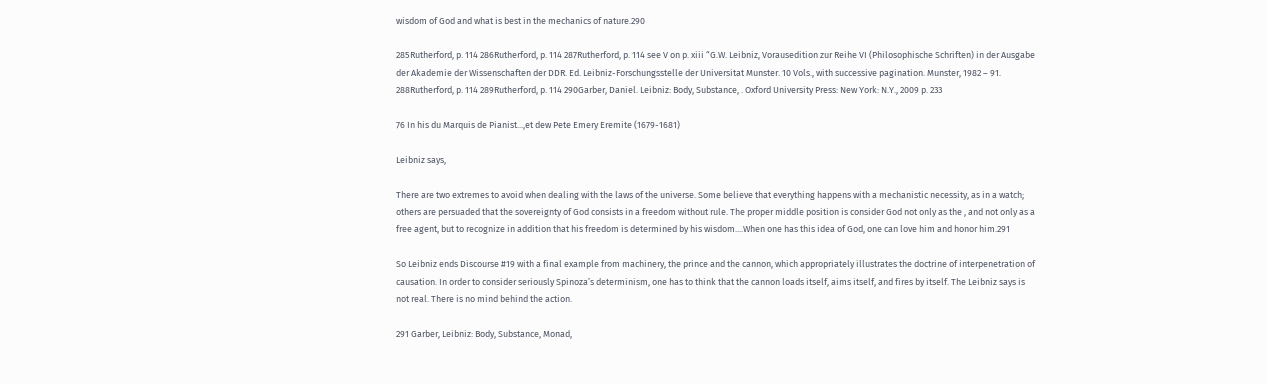wisdom of God and what is best in the mechanics of nature.290

285Rutherford, p. 114 286Rutherford, p. 114 287Rutherford, p. 114 see V on p. xiii “G.W. Leibniz, Vorausedition zur Reihe VI (Philosophische Schriften) in der Ausgabe der Akademie der Wissenschaften der DDR. Ed. Leibniz-Forschungsstelle der Universitat Munster. 10 Vols., with successive pagination. Munster, 1982 – 91. 288Rutherford, p. 114 289Rutherford, p. 114 290Garber, Daniel. Leibniz: Body, Substance, . Oxford University Press: New York: N.Y., 2009 p. 233

76 In his du Marquis de Pianist...,et dew Pete Emery Eremite (1679-1681)

Leibniz says,

There are two extremes to avoid when dealing with the laws of the universe. Some believe that everything happens with a mechanistic necessity, as in a watch; others are persuaded that the sovereignty of God consists in a freedom without rule. The proper middle position is consider God not only as the , and not only as a free agent, but to recognize in addition that his freedom is determined by his wisdom....When one has this idea of God, one can love him and honor him.291

So Leibniz ends Discourse #19 with a final example from machinery, the prince and the cannon, which appropriately illustrates the doctrine of interpenetration of causation. In order to consider seriously Spinoza’s determinism, one has to think that the cannon loads itself, aims itself, and fires by itself. The Leibniz says is not real. There is no mind behind the action.

291 Garber, Leibniz: Body, Substance, Monad,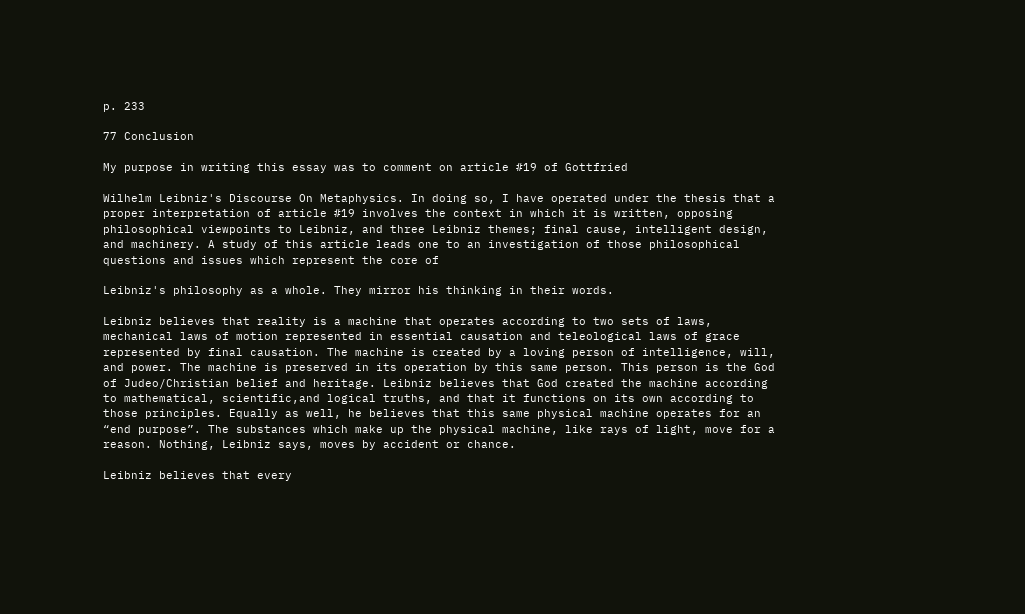p. 233

77 Conclusion

My purpose in writing this essay was to comment on article #19 of Gottfried

Wilhelm Leibniz's Discourse On Metaphysics. In doing so, I have operated under the thesis that a proper interpretation of article #19 involves the context in which it is written, opposing philosophical viewpoints to Leibniz, and three Leibniz themes; final cause, intelligent design, and machinery. A study of this article leads one to an investigation of those philosophical questions and issues which represent the core of

Leibniz's philosophy as a whole. They mirror his thinking in their words.

Leibniz believes that reality is a machine that operates according to two sets of laws, mechanical laws of motion represented in essential causation and teleological laws of grace represented by final causation. The machine is created by a loving person of intelligence, will, and power. The machine is preserved in its operation by this same person. This person is the God of Judeo/Christian belief and heritage. Leibniz believes that God created the machine according to mathematical, scientific,and logical truths, and that it functions on its own according to those principles. Equally as well, he believes that this same physical machine operates for an “end purpose”. The substances which make up the physical machine, like rays of light, move for a reason. Nothing, Leibniz says, moves by accident or chance.

Leibniz believes that every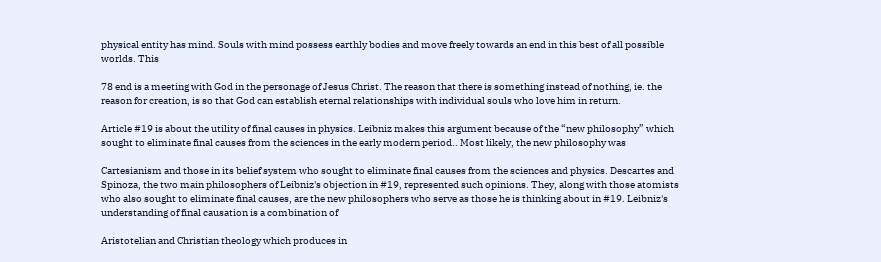physical entity has mind. Souls with mind possess earthly bodies and move freely towards an end in this best of all possible worlds. This

78 end is a meeting with God in the personage of Jesus Christ. The reason that there is something instead of nothing, ie. the reason for creation, is so that God can establish eternal relationships with individual souls who love him in return.

Article #19 is about the utility of final causes in physics. Leibniz makes this argument because of the “new philosophy” which sought to eliminate final causes from the sciences in the early modern period.. Most likely, the new philosophy was

Cartesianism and those in its belief system who sought to eliminate final causes from the sciences and physics. Descartes and Spinoza, the two main philosophers of Leibniz's objection in #19, represented such opinions. They, along with those atomists who also sought to eliminate final causes, are the new philosophers who serve as those he is thinking about in #19. Leibniz's understanding of final causation is a combination of

Aristotelian and Christian theology which produces in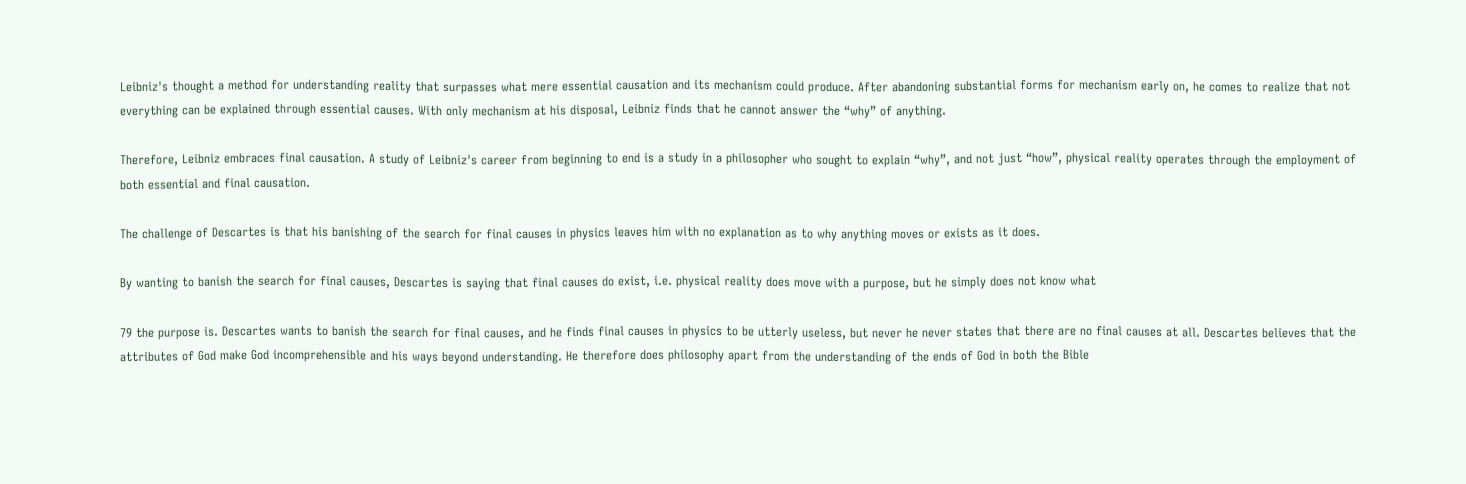Leibniz's thought a method for understanding reality that surpasses what mere essential causation and its mechanism could produce. After abandoning substantial forms for mechanism early on, he comes to realize that not everything can be explained through essential causes. With only mechanism at his disposal, Leibniz finds that he cannot answer the “why” of anything.

Therefore, Leibniz embraces final causation. A study of Leibniz's career from beginning to end is a study in a philosopher who sought to explain “why”, and not just “how”, physical reality operates through the employment of both essential and final causation.

The challenge of Descartes is that his banishing of the search for final causes in physics leaves him with no explanation as to why anything moves or exists as it does.

By wanting to banish the search for final causes, Descartes is saying that final causes do exist, i.e. physical reality does move with a purpose, but he simply does not know what

79 the purpose is. Descartes wants to banish the search for final causes, and he finds final causes in physics to be utterly useless, but never he never states that there are no final causes at all. Descartes believes that the attributes of God make God incomprehensible and his ways beyond understanding. He therefore does philosophy apart from the understanding of the ends of God in both the Bible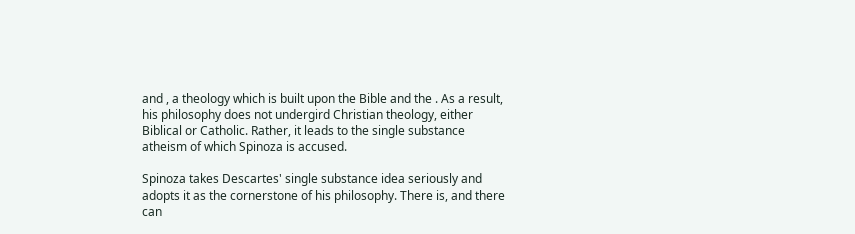and , a theology which is built upon the Bible and the . As a result, his philosophy does not undergird Christian theology, either Biblical or Catholic. Rather, it leads to the single substance atheism of which Spinoza is accused.

Spinoza takes Descartes' single substance idea seriously and adopts it as the cornerstone of his philosophy. There is, and there can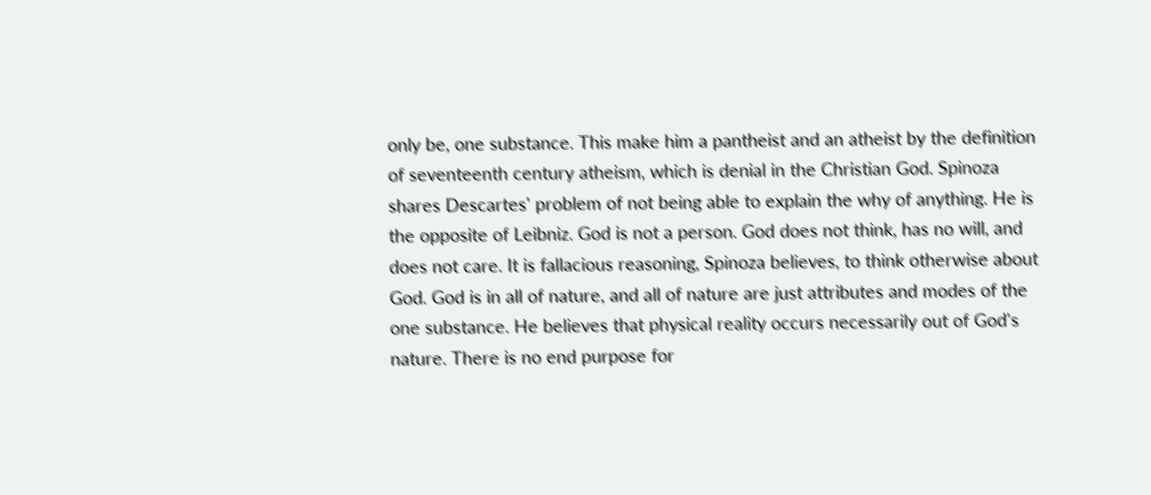only be, one substance. This make him a pantheist and an atheist by the definition of seventeenth century atheism, which is denial in the Christian God. Spinoza shares Descartes' problem of not being able to explain the why of anything. He is the opposite of Leibniz. God is not a person. God does not think, has no will, and does not care. It is fallacious reasoning, Spinoza believes, to think otherwise about God. God is in all of nature, and all of nature are just attributes and modes of the one substance. He believes that physical reality occurs necessarily out of God's nature. There is no end purpose for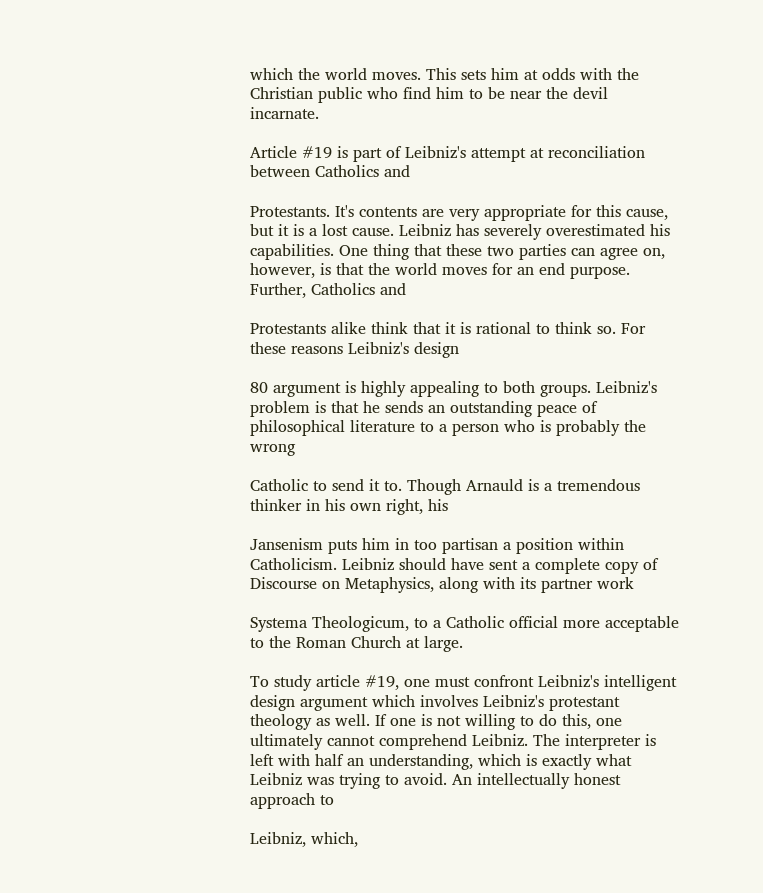which the world moves. This sets him at odds with the Christian public who find him to be near the devil incarnate.

Article #19 is part of Leibniz's attempt at reconciliation between Catholics and

Protestants. It's contents are very appropriate for this cause, but it is a lost cause. Leibniz has severely overestimated his capabilities. One thing that these two parties can agree on, however, is that the world moves for an end purpose. Further, Catholics and

Protestants alike think that it is rational to think so. For these reasons Leibniz's design

80 argument is highly appealing to both groups. Leibniz's problem is that he sends an outstanding peace of philosophical literature to a person who is probably the wrong

Catholic to send it to. Though Arnauld is a tremendous thinker in his own right, his

Jansenism puts him in too partisan a position within Catholicism. Leibniz should have sent a complete copy of Discourse on Metaphysics, along with its partner work

Systema Theologicum, to a Catholic official more acceptable to the Roman Church at large.

To study article #19, one must confront Leibniz's intelligent design argument which involves Leibniz's protestant theology as well. If one is not willing to do this, one ultimately cannot comprehend Leibniz. The interpreter is left with half an understanding, which is exactly what Leibniz was trying to avoid. An intellectually honest approach to

Leibniz, which,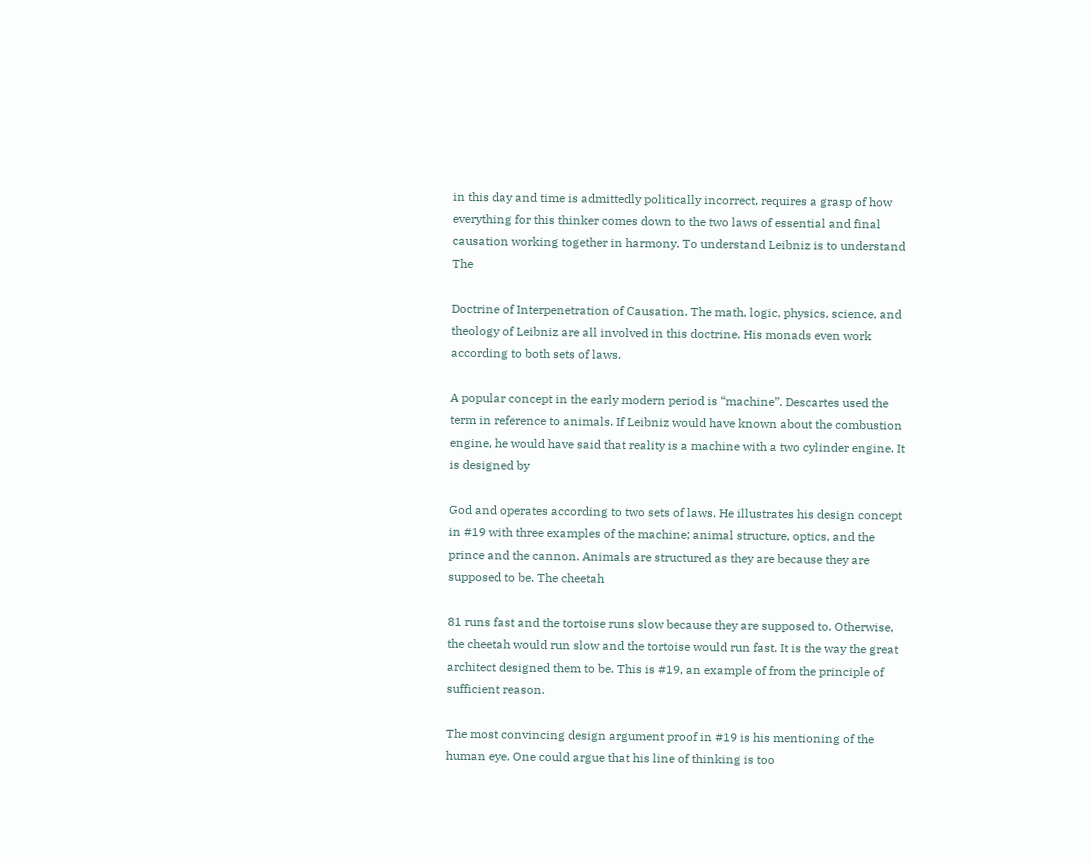in this day and time is admittedly politically incorrect, requires a grasp of how everything for this thinker comes down to the two laws of essential and final causation working together in harmony. To understand Leibniz is to understand The

Doctrine of Interpenetration of Causation. The math, logic, physics, science, and theology of Leibniz are all involved in this doctrine. His monads even work according to both sets of laws.

A popular concept in the early modern period is “machine”. Descartes used the term in reference to animals. If Leibniz would have known about the combustion engine, he would have said that reality is a machine with a two cylinder engine. It is designed by

God and operates according to two sets of laws. He illustrates his design concept in #19 with three examples of the machine; animal structure, optics, and the prince and the cannon. Animals are structured as they are because they are supposed to be. The cheetah

81 runs fast and the tortoise runs slow because they are supposed to. Otherwise, the cheetah would run slow and the tortoise would run fast. It is the way the great architect designed them to be. This is #19, an example of from the principle of sufficient reason.

The most convincing design argument proof in #19 is his mentioning of the human eye. One could argue that his line of thinking is too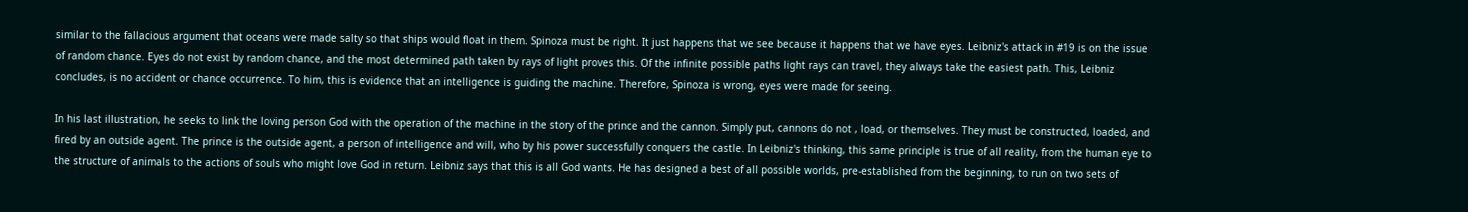similar to the fallacious argument that oceans were made salty so that ships would float in them. Spinoza must be right. It just happens that we see because it happens that we have eyes. Leibniz's attack in #19 is on the issue of random chance. Eyes do not exist by random chance, and the most determined path taken by rays of light proves this. Of the infinite possible paths light rays can travel, they always take the easiest path. This, Leibniz concludes, is no accident or chance occurrence. To him, this is evidence that an intelligence is guiding the machine. Therefore, Spinoza is wrong, eyes were made for seeing.

In his last illustration, he seeks to link the loving person God with the operation of the machine in the story of the prince and the cannon. Simply put, cannons do not , load, or themselves. They must be constructed, loaded, and fired by an outside agent. The prince is the outside agent, a person of intelligence and will, who by his power successfully conquers the castle. In Leibniz's thinking, this same principle is true of all reality, from the human eye to the structure of animals to the actions of souls who might love God in return. Leibniz says that this is all God wants. He has designed a best of all possible worlds, pre-established from the beginning, to run on two sets of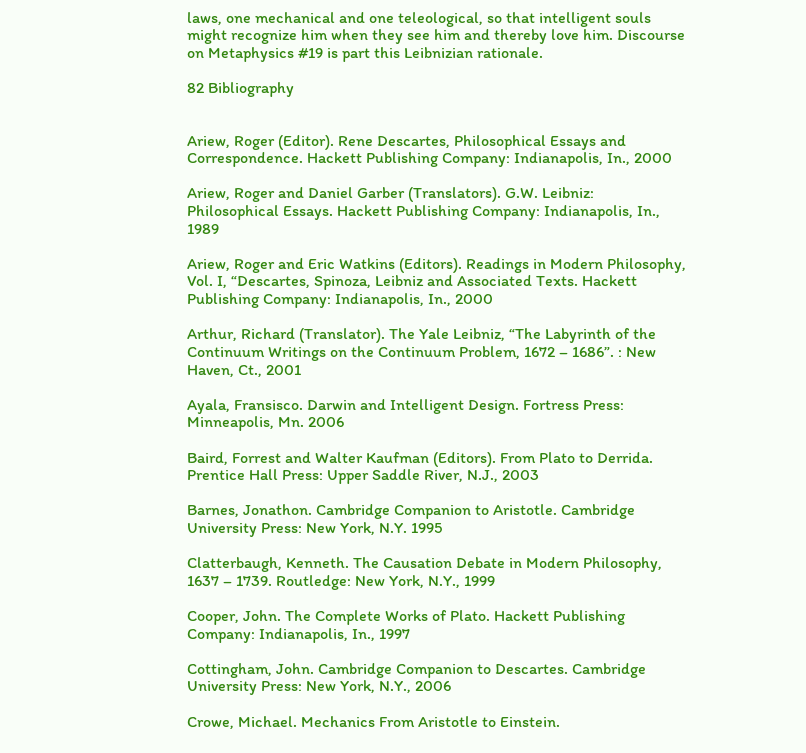laws, one mechanical and one teleological, so that intelligent souls might recognize him when they see him and thereby love him. Discourse on Metaphysics #19 is part this Leibnizian rationale.

82 Bibliography


Ariew, Roger (Editor). Rene Descartes, Philosophical Essays and Correspondence. Hackett Publishing Company: Indianapolis, In., 2000

Ariew, Roger and Daniel Garber (Translators). G.W. Leibniz: Philosophical Essays. Hackett Publishing Company: Indianapolis, In., 1989

Ariew, Roger and Eric Watkins (Editors). Readings in Modern Philosophy, Vol. I, “Descartes, Spinoza, Leibniz and Associated Texts. Hackett Publishing Company: Indianapolis, In., 2000

Arthur, Richard (Translator). The Yale Leibniz, “The Labyrinth of the Continuum Writings on the Continuum Problem, 1672 – 1686”. : New Haven, Ct., 2001

Ayala, Fransisco. Darwin and Intelligent Design. Fortress Press: Minneapolis, Mn. 2006

Baird, Forrest and Walter Kaufman (Editors). From Plato to Derrida. Prentice Hall Press: Upper Saddle River, N.J., 2003

Barnes, Jonathon. Cambridge Companion to Aristotle. Cambridge University Press: New York, N.Y. 1995

Clatterbaugh, Kenneth. The Causation Debate in Modern Philosophy, 1637 – 1739. Routledge: New York, N.Y., 1999

Cooper, John. The Complete Works of Plato. Hackett Publishing Company: Indianapolis, In., 1997

Cottingham, John. Cambridge Companion to Descartes. Cambridge University Press: New York, N.Y., 2006

Crowe, Michael. Mechanics From Aristotle to Einstein.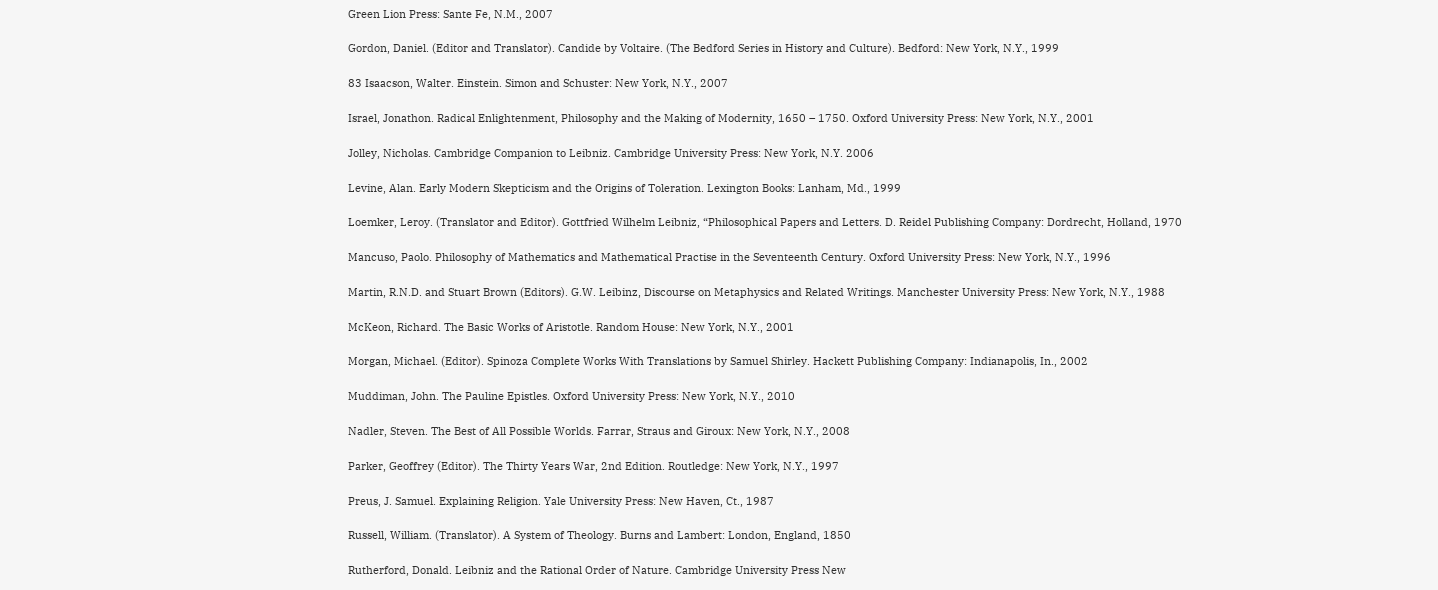Green Lion Press: Sante Fe, N.M., 2007

Gordon, Daniel. (Editor and Translator). Candide by Voltaire. (The Bedford Series in History and Culture). Bedford: New York, N.Y., 1999

83 Isaacson, Walter. Einstein. Simon and Schuster: New York, N.Y., 2007

Israel, Jonathon. Radical Enlightenment, Philosophy and the Making of Modernity, 1650 – 1750. Oxford University Press: New York, N.Y., 2001

Jolley, Nicholas. Cambridge Companion to Leibniz. Cambridge University Press: New York, N.Y. 2006

Levine, Alan. Early Modern Skepticism and the Origins of Toleration. Lexington Books: Lanham, Md., 1999

Loemker, Leroy. (Translator and Editor). Gottfried Wilhelm Leibniz, “Philosophical Papers and Letters. D. Reidel Publishing Company: Dordrecht, Holland, 1970

Mancuso, Paolo. Philosophy of Mathematics and Mathematical Practise in the Seventeenth Century. Oxford University Press: New York, N.Y., 1996

Martin, R.N.D. and Stuart Brown (Editors). G.W. Leibinz, Discourse on Metaphysics and Related Writings. Manchester University Press: New York, N.Y., 1988

McKeon, Richard. The Basic Works of Aristotle. Random House: New York, N.Y., 2001

Morgan, Michael. (Editor). Spinoza Complete Works With Translations by Samuel Shirley. Hackett Publishing Company: Indianapolis, In., 2002

Muddiman, John. The Pauline Epistles. Oxford University Press: New York, N.Y., 2010

Nadler, Steven. The Best of All Possible Worlds. Farrar, Straus and Giroux: New York, N.Y., 2008

Parker, Geoffrey (Editor). The Thirty Years War, 2nd Edition. Routledge: New York, N.Y., 1997

Preus, J. Samuel. Explaining Religion. Yale University Press: New Haven, Ct., 1987

Russell, William. (Translator). A System of Theology. Burns and Lambert: London, England, 1850

Rutherford, Donald. Leibniz and the Rational Order of Nature. Cambridge University Press New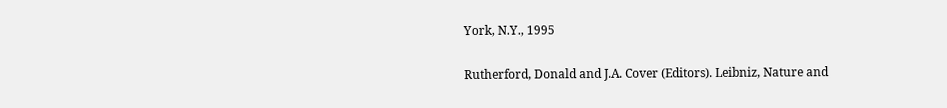York, N.Y., 1995

Rutherford, Donald and J.A. Cover (Editors). Leibniz, Nature and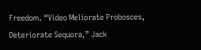Freedom. “Video Meliorate Probosces, Deteriorate Sequora,” Jack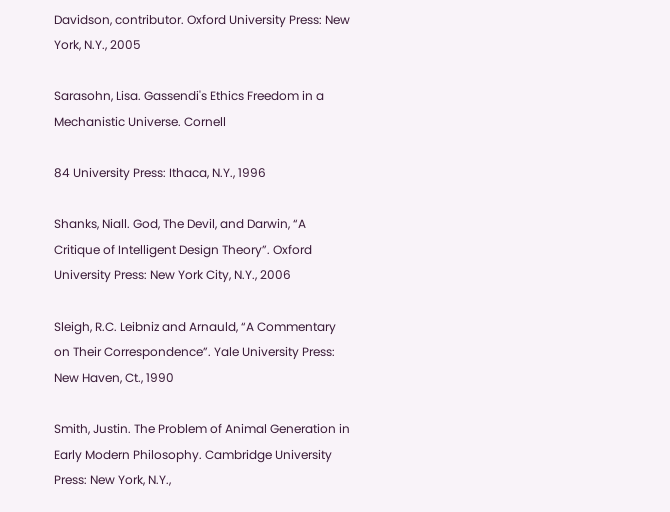Davidson, contributor. Oxford University Press: New York, N.Y., 2005

Sarasohn, Lisa. Gassendi's Ethics Freedom in a Mechanistic Universe. Cornell

84 University Press: Ithaca, N.Y., 1996

Shanks, Niall. God, The Devil, and Darwin, “A Critique of Intelligent Design Theory”. Oxford University Press: New York City, N.Y., 2006

Sleigh, R.C. Leibniz and Arnauld, “A Commentary on Their Correspondence”. Yale University Press: New Haven, Ct., 1990

Smith, Justin. The Problem of Animal Generation in Early Modern Philosophy. Cambridge University Press: New York, N.Y.,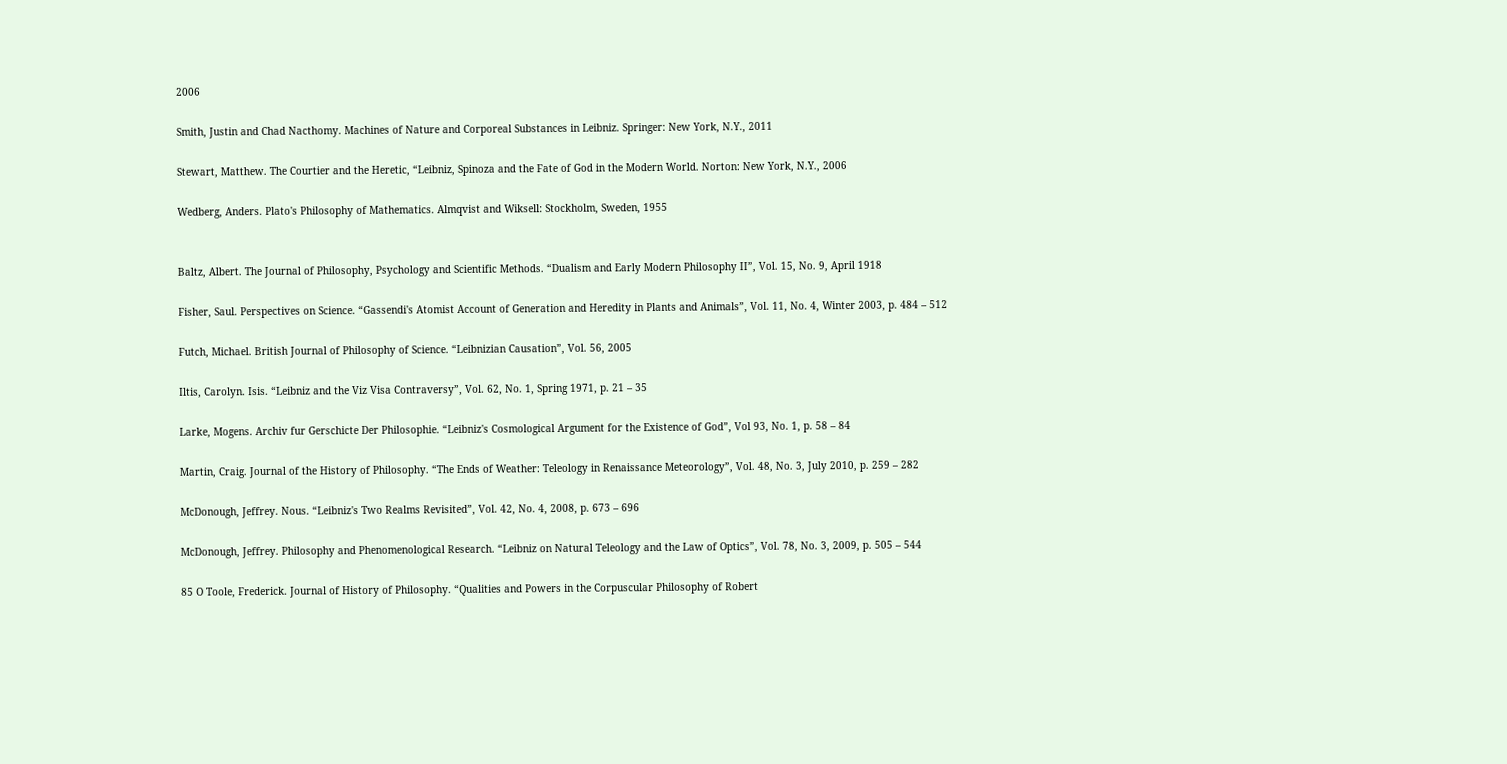2006

Smith, Justin and Chad Nacthomy. Machines of Nature and Corporeal Substances in Leibniz. Springer: New York, N.Y., 2011

Stewart, Matthew. The Courtier and the Heretic, “Leibniz, Spinoza and the Fate of God in the Modern World. Norton: New York, N.Y., 2006

Wedberg, Anders. Plato's Philosophy of Mathematics. Almqvist and Wiksell: Stockholm, Sweden, 1955


Baltz, Albert. The Journal of Philosophy, Psychology and Scientific Methods. “Dualism and Early Modern Philosophy II”, Vol. 15, No. 9, April 1918

Fisher, Saul. Perspectives on Science. “Gassendi's Atomist Account of Generation and Heredity in Plants and Animals”, Vol. 11, No. 4, Winter 2003, p. 484 – 512

Futch, Michael. British Journal of Philosophy of Science. “Leibnizian Causation”, Vol. 56, 2005

Iltis, Carolyn. Isis. “Leibniz and the Viz Visa Contraversy”, Vol. 62, No. 1, Spring 1971, p. 21 – 35

Larke, Mogens. Archiv fur Gerschicte Der Philosophie. “Leibniz's Cosmological Argument for the Existence of God”, Vol 93, No. 1, p. 58 – 84

Martin, Craig. Journal of the History of Philosophy. “The Ends of Weather: Teleology in Renaissance Meteorology”, Vol. 48, No. 3, July 2010, p. 259 – 282

McDonough, Jeffrey. Nous. “Leibniz's Two Realms Revisited”, Vol. 42, No. 4, 2008, p. 673 – 696

McDonough, Jeffrey. Philosophy and Phenomenological Research. “Leibniz on Natural Teleology and the Law of Optics”, Vol. 78, No. 3, 2009, p. 505 – 544

85 O Toole, Frederick. Journal of History of Philosophy. “Qualities and Powers in the Corpuscular Philosophy of Robert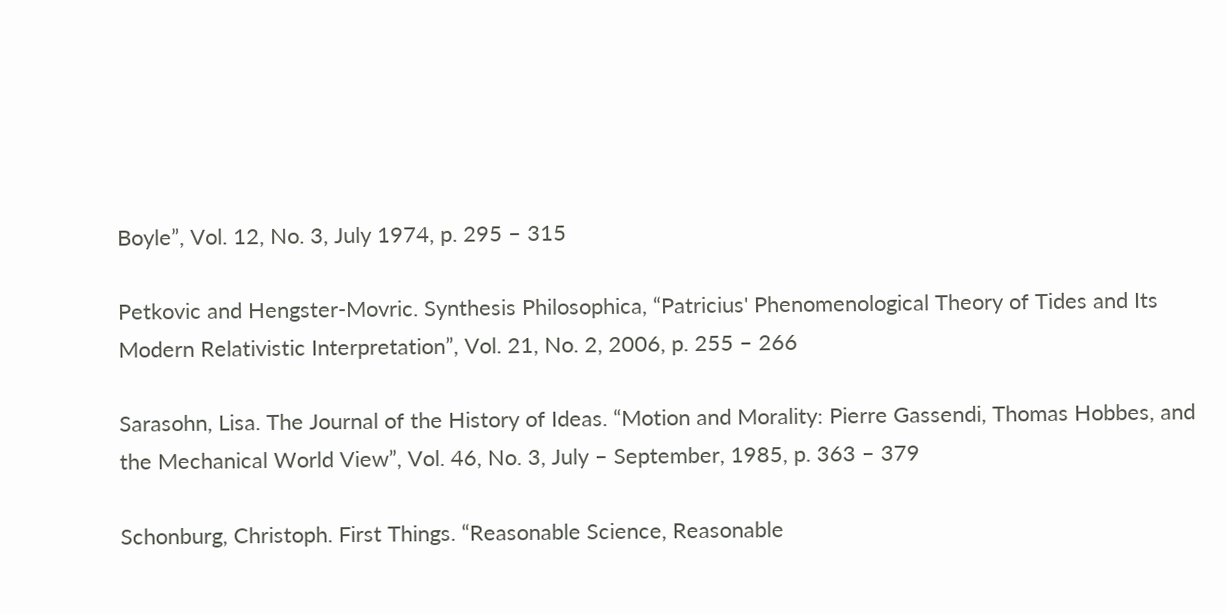Boyle”, Vol. 12, No. 3, July 1974, p. 295 – 315

Petkovic and Hengster-Movric. Synthesis Philosophica, “Patricius' Phenomenological Theory of Tides and Its Modern Relativistic Interpretation”, Vol. 21, No. 2, 2006, p. 255 – 266

Sarasohn, Lisa. The Journal of the History of Ideas. “Motion and Morality: Pierre Gassendi, Thomas Hobbes, and the Mechanical World View”, Vol. 46, No. 3, July – September, 1985, p. 363 – 379

Schonburg, Christoph. First Things. “Reasonable Science, Reasonable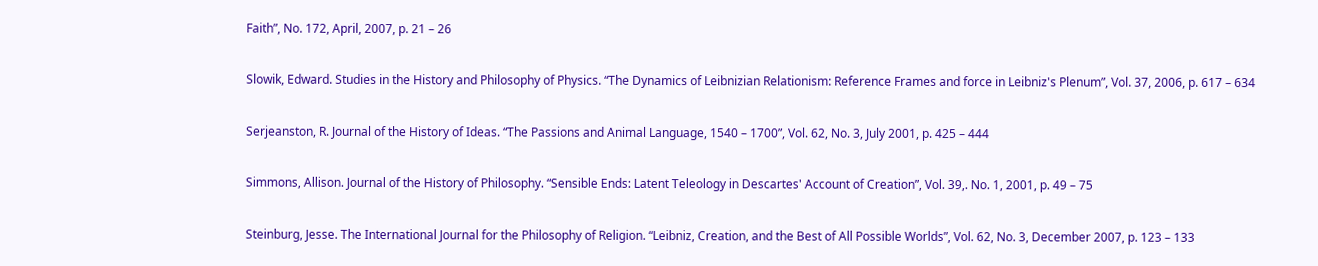Faith”, No. 172, April, 2007, p. 21 – 26

Slowik, Edward. Studies in the History and Philosophy of Physics. “The Dynamics of Leibnizian Relationism: Reference Frames and force in Leibniz's Plenum”, Vol. 37, 2006, p. 617 – 634

Serjeanston, R. Journal of the History of Ideas. “The Passions and Animal Language, 1540 – 1700”, Vol. 62, No. 3, July 2001, p. 425 – 444

Simmons, Allison. Journal of the History of Philosophy. “Sensible Ends: Latent Teleology in Descartes' Account of Creation”, Vol. 39,. No. 1, 2001, p. 49 – 75

Steinburg, Jesse. The International Journal for the Philosophy of Religion. “Leibniz, Creation, and the Best of All Possible Worlds”, Vol. 62, No. 3, December 2007, p. 123 – 133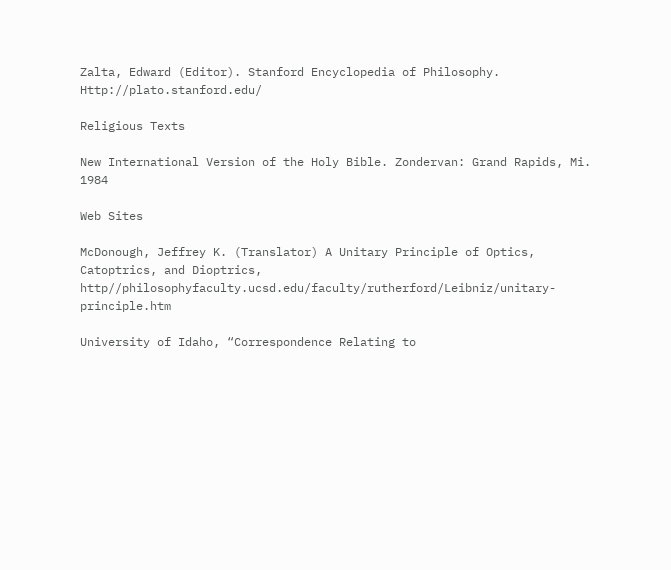Zalta, Edward (Editor). Stanford Encyclopedia of Philosophy. Http://plato.stanford.edu/

Religious Texts

New International Version of the Holy Bible. Zondervan: Grand Rapids, Mi. 1984

Web Sites

McDonough, Jeffrey K. (Translator) A Unitary Principle of Optics, Catoptrics, and Dioptrics, http//philosophyfaculty.ucsd.edu/faculty/rutherford/Leibniz/unitary- principle.htm

University of Idaho, “Correspondence Relating to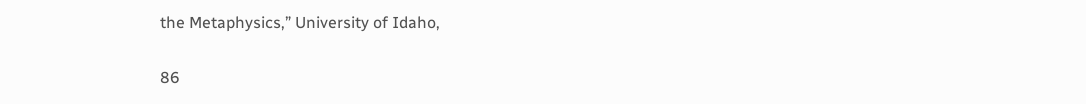the Metaphysics,” University of Idaho,

86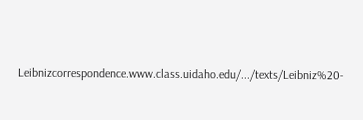Leibnizcorrespondence.www.class.uidaho.edu/.../texts/Leibniz%20-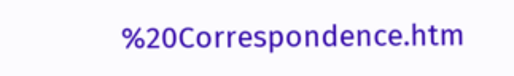%20Correspondence.htm